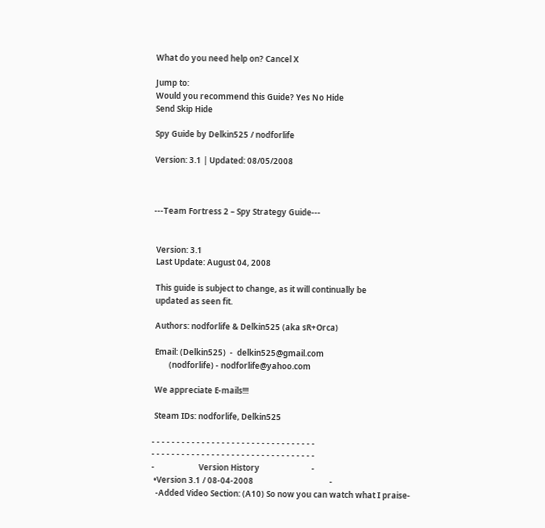What do you need help on? Cancel X

Jump to:
Would you recommend this Guide? Yes No Hide
Send Skip Hide

Spy Guide by Delkin525 / nodforlife

Version: 3.1 | Updated: 08/05/2008



---Team Fortress 2 – Spy Strategy Guide---


 Version: 3.1
 Last Update: August 04, 2008

 This guide is subject to change, as it will continually be
 updated as seen fit.

 Authors: nodforlife & Delkin525 (aka sR+Orca)

 Email: (Delkin525)  -  delkin525@gmail.com
        (nodforlife) - nodforlife@yahoo.com

 We appreciate E-mails!!!

 Steam IDs: nodforlife, Delkin525

- - - - - - - - - - - - - - - - - - - - - - - - - - - - - - - - -
- - - - - - - - - - - - - - - - - - - - - - - - - - - - - - - - -
-                      Version History                          -
 •Version 3.1 / 08-04-2008                                      -
  -Added Video Section: (A10) So now you can watch what I praise-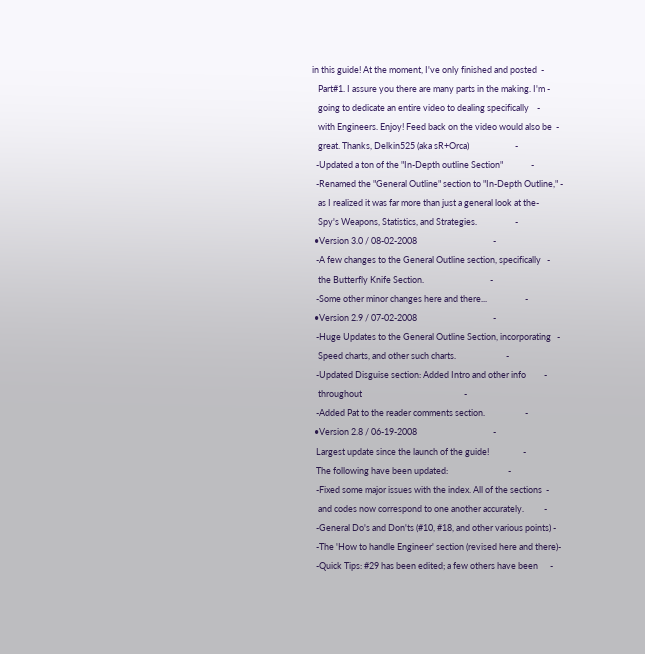in this guide! At the moment, I've only finished and posted  -
   Part#1. I assure you there are many parts in the making. I'm -
   going to dedicate an entire video to dealing specifically    -
   with Engineers. Enjoy! Feed back on the video would also be  -
   great. Thanks, Delkin525 (aka sR+Orca)                       -
  -Updated a ton of the "In-Depth outline Section"              -
  -Renamed the "General Outline" section to "In-Depth Outline," -
   as I realized it was far more than just a general look at the-
   Spy's Weapons, Statistics, and Strategies.                   -
 •Version 3.0 / 08-02-2008                                      -
  -A few changes to the General Outline section, specifically   -
   the Butterfly Knife Section.                                 -
  -Some other minor changes here and there...                   -
 •Version 2.9 / 07-02-2008                                      -
  -Huge Updates to the General Outline Section, incorporating   -
   Speed charts, and other such charts.                         -
  -Updated Disguise section: Added Intro and other info         -
   throughout                                                   -
  -Added Pat to the reader comments section.                    -
 •Version 2.8 / 06-19-2008                                      -
  Largest update since the launch of the guide!                 -
  The following have been updated:                              -
  -Fixed some major issues with the index. All of the sections  -
   and codes now correspond to one another accurately.          -
  -General Do's and Don'ts (#10, #18, and other various points) -
  -The 'How to handle Engineer' section (revised here and there)-
  -Quick Tips: #29 has been edited; a few others have been      -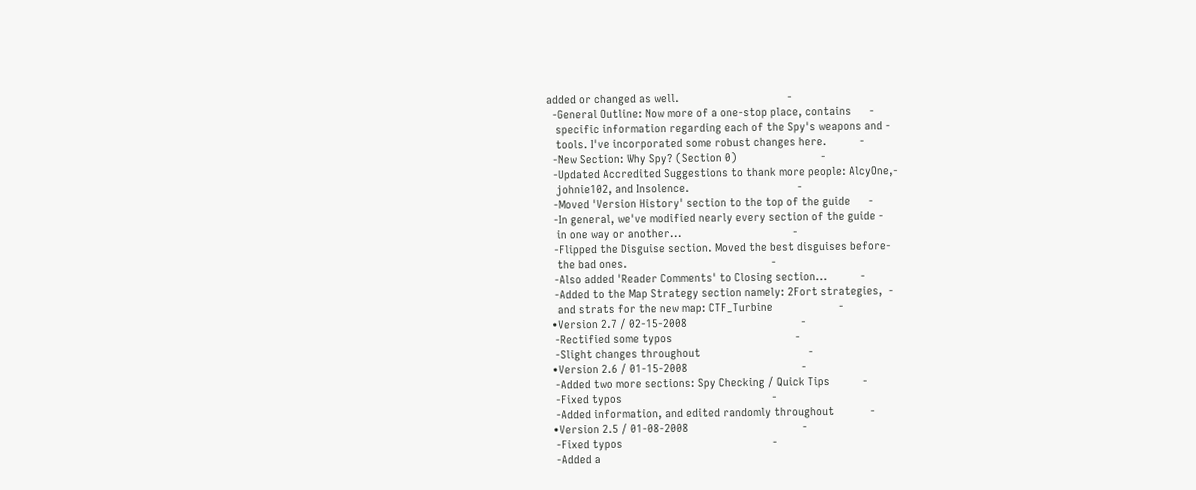added or changed as well.                                    -
  -General Outline: Now more of a one-stop place, contains      -
   specific information regarding each of the Spy's weapons and -
   tools. I've incorporated some robust changes here.           -
  -New Section: Why Spy? (Section 0)                            -
  -Updated Accredited Suggestions to thank more people: AlcyOne,-
   johnie102, and Insolence.                                    -
  -Moved 'Version History' section to the top of the guide      -
  -In general, we've modified nearly every section of the guide -
   in one way or another...                                     -
  -Flipped the Disguise section. Moved the best disguises before-
   the bad ones.                                                -
  -Also added 'Reader Comments' to Closing section...           -
  -Added to the Map Strategy section namely: 2Fort strategies,  -
   and strats for the new map: CTF_Turbine                      -
 •Version 2.7 / 02-15-2008                                      -
  -Rectified some typos                                         -
  -Slight changes throughout                                    -
 •Version 2.6 / 01-15-2008                                      -
  -Added two more sections: Spy Checking / Quick Tips           -
  -Fixed typos                                                  -
  -Added information, and edited randomly throughout            -
 •Version 2.5 / 01-08-2008                                      -
  -Fixed typos                                                  -
  -Added a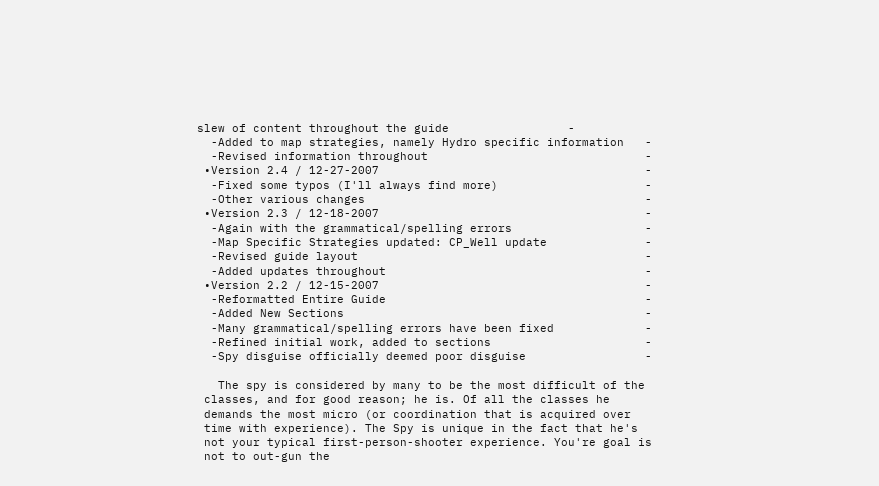slew of content throughout the guide                 -
  -Added to map strategies, namely Hydro specific information   -
  -Revised information throughout                               -
 •Version 2.4 / 12-27-2007                                      -
  -Fixed some typos (I'll always find more)                     -
  -Other various changes                                        -
 •Version 2.3 / 12-18-2007                                      -
  -Again with the grammatical/spelling errors                   -
  -Map Specific Strategies updated: CP_Well update              -
  -Revised guide layout                                         -
  -Added updates throughout                                     -
 •Version 2.2 / 12-15-2007                                      -
  -Reformatted Entire Guide                                     -
  -Added New Sections                                           -
  -Many grammatical/spelling errors have been fixed             -
  -Refined initial work, added to sections                      -
  -Spy disguise officially deemed poor disguise                 -

   The spy is considered by many to be the most difficult of the
 classes, and for good reason; he is. Of all the classes he
 demands the most micro (or coordination that is acquired over
 time with experience). The Spy is unique in the fact that he's
 not your typical first-person-shooter experience. You're goal is
 not to out-gun the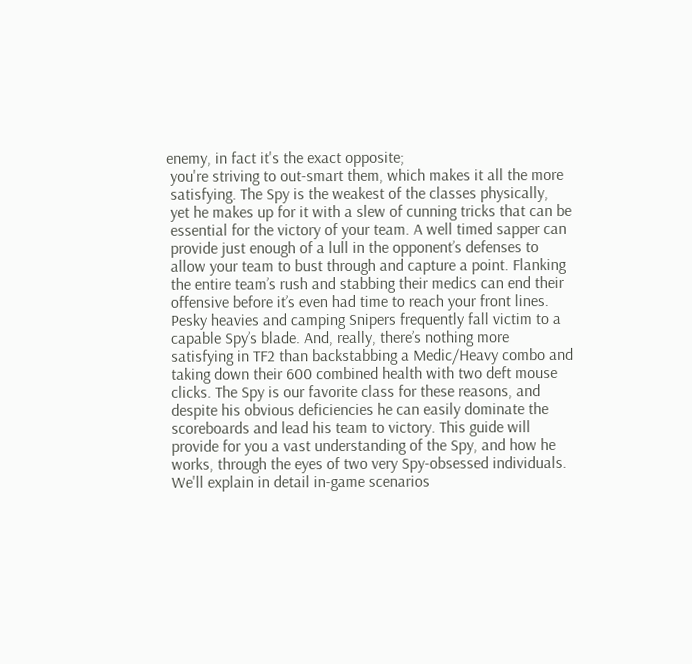enemy, in fact it's the exact opposite;
 you're striving to out-smart them, which makes it all the more
 satisfying. The Spy is the weakest of the classes physically,
 yet he makes up for it with a slew of cunning tricks that can be
 essential for the victory of your team. A well timed sapper can
 provide just enough of a lull in the opponent’s defenses to
 allow your team to bust through and capture a point. Flanking
 the entire team’s rush and stabbing their medics can end their
 offensive before it’s even had time to reach your front lines.
 Pesky heavies and camping Snipers frequently fall victim to a
 capable Spy’s blade. And, really, there’s nothing more
 satisfying in TF2 than backstabbing a Medic/Heavy combo and
 taking down their 600 combined health with two deft mouse
 clicks. The Spy is our favorite class for these reasons, and
 despite his obvious deficiencies he can easily dominate the
 scoreboards and lead his team to victory. This guide will
 provide for you a vast understanding of the Spy, and how he
 works, through the eyes of two very Spy-obsessed individuals.
 We'll explain in detail in-game scenarios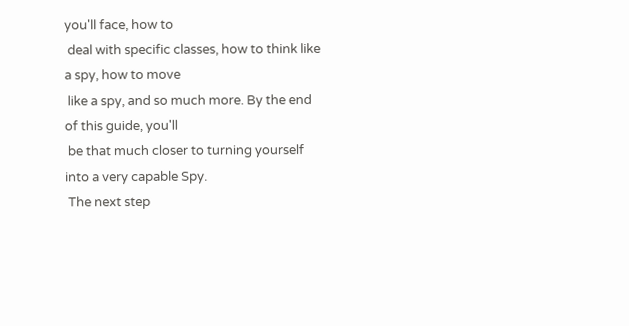you'll face, how to
 deal with specific classes, how to think like a spy, how to move
 like a spy, and so much more. By the end of this guide, you'll
 be that much closer to turning yourself into a very capable Spy.
 The next step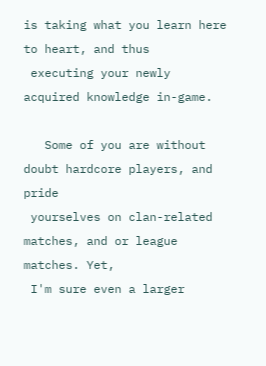is taking what you learn here to heart, and thus
 executing your newly acquired knowledge in-game.

   Some of you are without doubt hardcore players, and pride
 yourselves on clan-related matches, and or league matches. Yet,
 I'm sure even a larger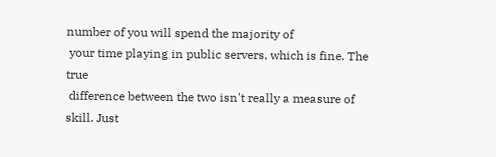number of you will spend the majority of
 your time playing in public servers, which is fine. The true
 difference between the two isn't really a measure of skill. Just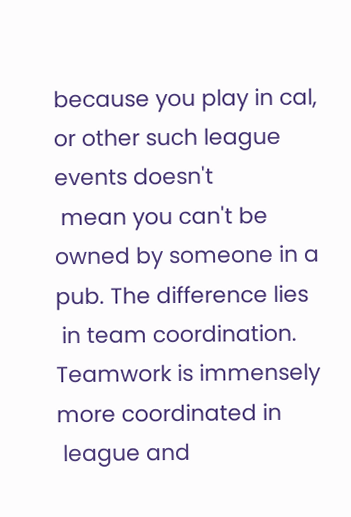because you play in cal, or other such league events doesn't
 mean you can't be owned by someone in a pub. The difference lies
 in team coordination. Teamwork is immensely more coordinated in
 league and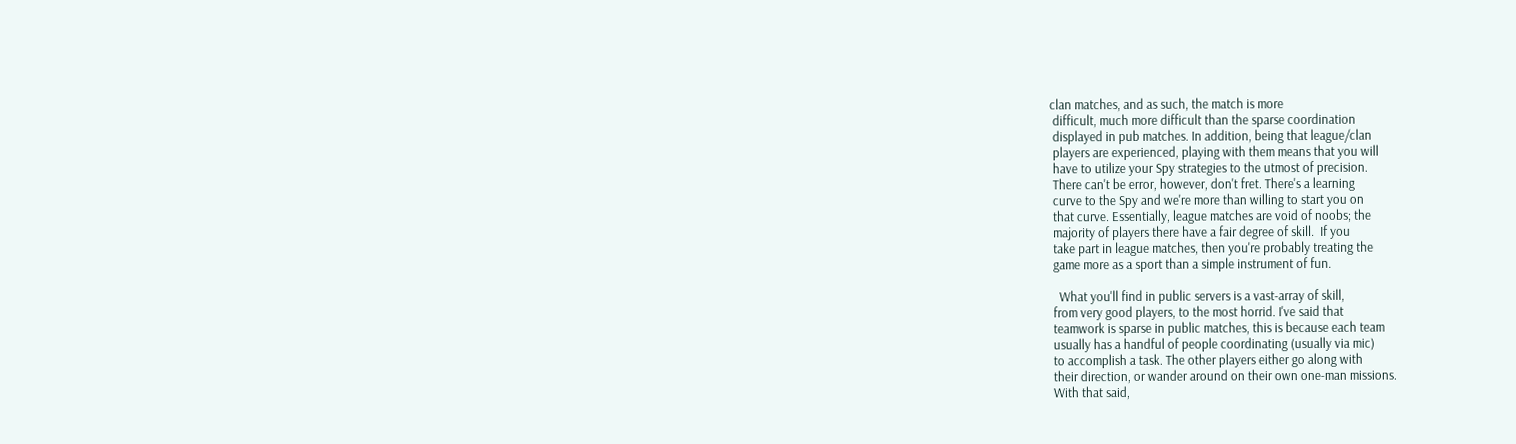clan matches, and as such, the match is more
 difficult, much more difficult than the sparse coordination
 displayed in pub matches. In addition, being that league/clan
 players are experienced, playing with them means that you will
 have to utilize your Spy strategies to the utmost of precision.
 There can't be error, however, don't fret. There's a learning
 curve to the Spy and we're more than willing to start you on
 that curve. Essentially, league matches are void of noobs; the
 majority of players there have a fair degree of skill.  If you
 take part in league matches, then you're probably treating the
 game more as a sport than a simple instrument of fun.

   What you'll find in public servers is a vast-array of skill,
 from very good players, to the most horrid. I've said that
 teamwork is sparse in public matches, this is because each team
 usually has a handful of people coordinating (usually via mic)
 to accomplish a task. The other players either go along with
 their direction, or wander around on their own one-man missions.
 With that said,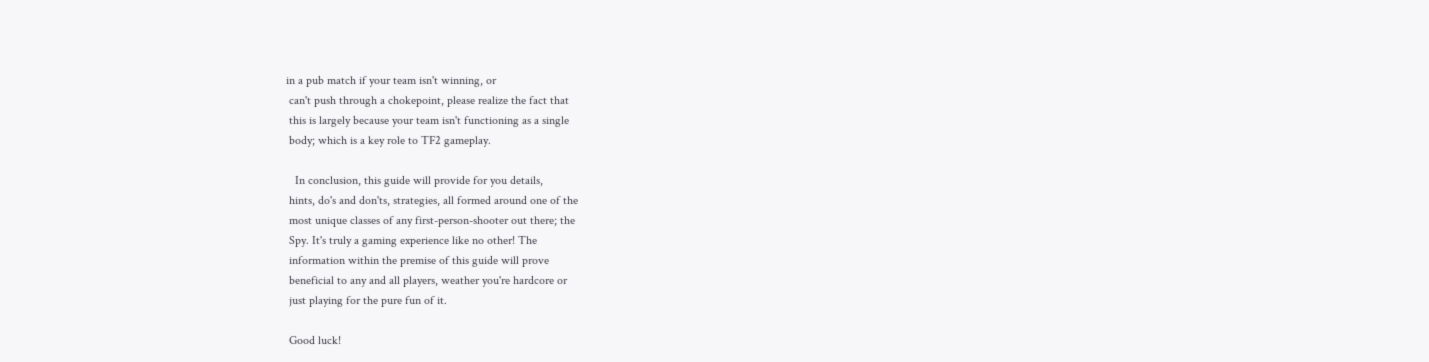in a pub match if your team isn't winning, or
 can't push through a chokepoint, please realize the fact that
 this is largely because your team isn't functioning as a single
 body; which is a key role to TF2 gameplay.

   In conclusion, this guide will provide for you details,
 hints, do's and don'ts, strategies, all formed around one of the
 most unique classes of any first-person-shooter out there; the
 Spy. It's truly a gaming experience like no other! The
 information within the premise of this guide will prove
 beneficial to any and all players, weather you're hardcore or
 just playing for the pure fun of it.

 Good luck!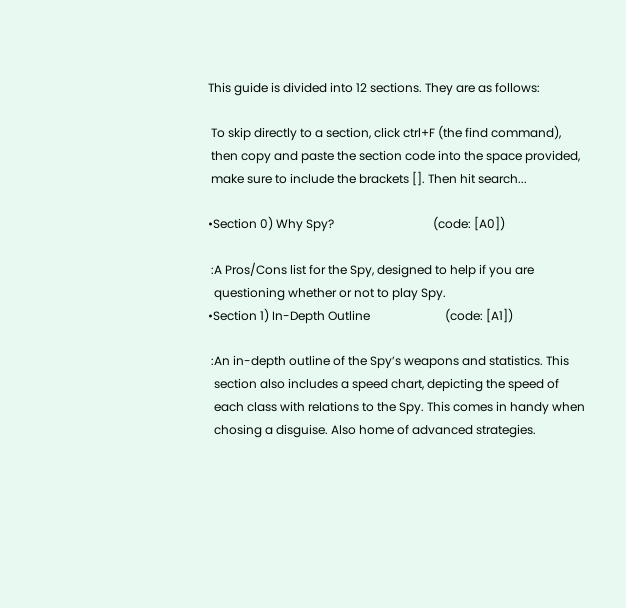This guide is divided into 12 sections. They are as follows:

 To skip directly to a section, click ctrl+F (the find command),
 then copy and paste the section code into the space provided,
 make sure to include the brackets []. Then hit search...

•Section 0) Why Spy?                                 (code: [A0])

 :A Pros/Cons list for the Spy, designed to help if you are
  questioning whether or not to play Spy.
•Section 1) In-Depth Outline                         (code: [A1])

 :An in-depth outline of the Spy’s weapons and statistics. This
  section also includes a speed chart, depicting the speed of
  each class with relations to the Spy. This comes in handy when
  chosing a disguise. Also home of advanced strategies.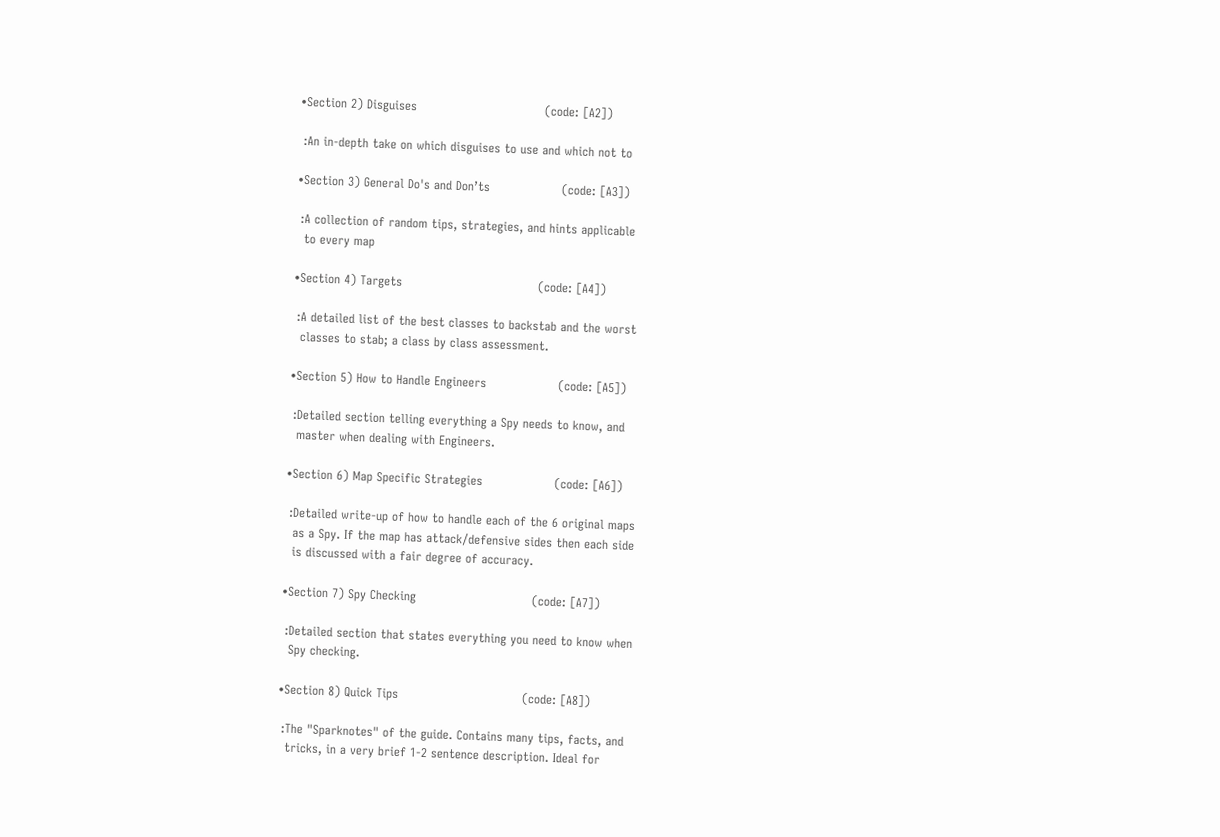•Section 2) Disguises                                (code: [A2])

 :An in-depth take on which disguises to use and which not to

•Section 3) General Do's and Don’ts                  (code: [A3])

 :A collection of random tips, strategies, and hints applicable
  to every map

•Section 4) Targets                                  (code: [A4])

 :A detailed list of the best classes to backstab and the worst
  classes to stab; a class by class assessment.

•Section 5) How to Handle Engineers                  (code: [A5])

 :Detailed section telling everything a Spy needs to know, and
  master when dealing with Engineers.

•Section 6) Map Specific Strategies                  (code: [A6])

 :Detailed write-up of how to handle each of the 6 original maps
  as a Spy. If the map has attack/defensive sides then each side
  is discussed with a fair degree of accuracy.

•Section 7) Spy Checking                             (code: [A7])

 :Detailed section that states everything you need to know when
  Spy checking.

•Section 8) Quick Tips                               (code: [A8])

 :The "Sparknotes" of the guide. Contains many tips, facts, and
  tricks, in a very brief 1-2 sentence description. Ideal for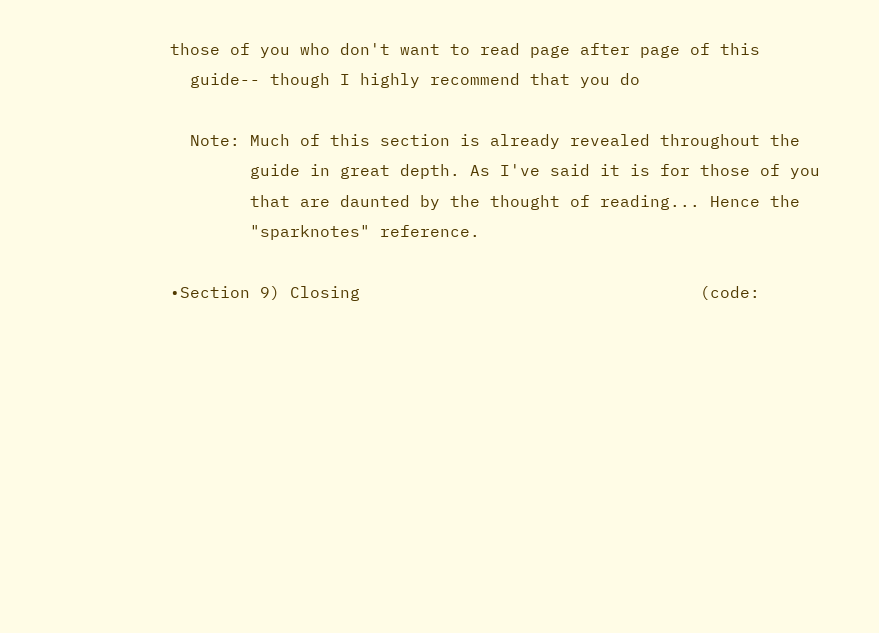those of you who don't want to read page after page of this
  guide-- though I highly recommend that you do

  Note: Much of this section is already revealed throughout the
        guide in great depth. As I've said it is for those of you
        that are daunted by the thought of reading... Hence the
        "sparknotes" reference.

•Section 9) Closing                                  (code: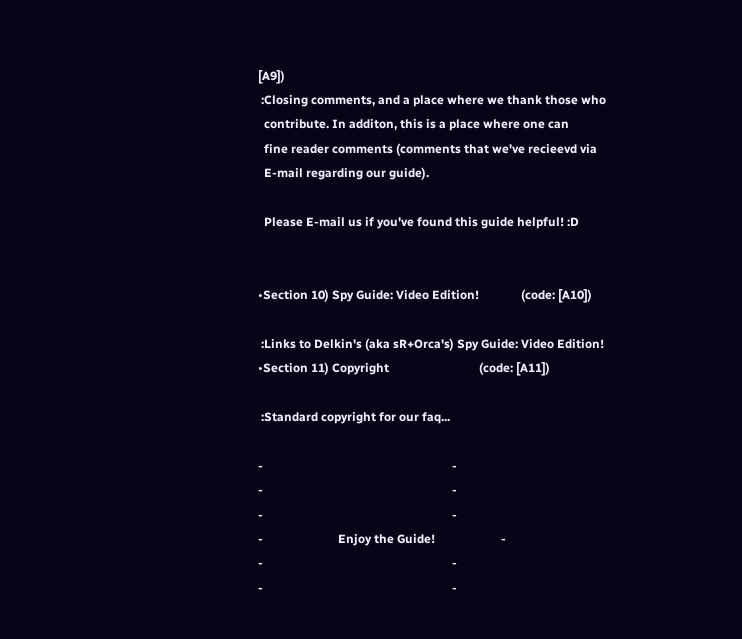[A9])
 :Closing comments, and a place where we thank those who
  contribute. In additon, this is a place where one can
  fine reader comments (comments that we've recieevd via
  E-mail regarding our guide).

  Please E-mail us if you've found this guide helpful! :D


•Section 10) Spy Guide: Video Edition!              (code: [A10])

 :Links to Delkin's (aka sR+Orca's) Spy Guide: Video Edition!
•Section 11) Copyright                              (code: [A11])

 :Standard copyright for our faq...

-                                                               -
-                                                               -
-                                                               -
-                         Enjoy the Guide!                      -
-                                                               -
-                                                               -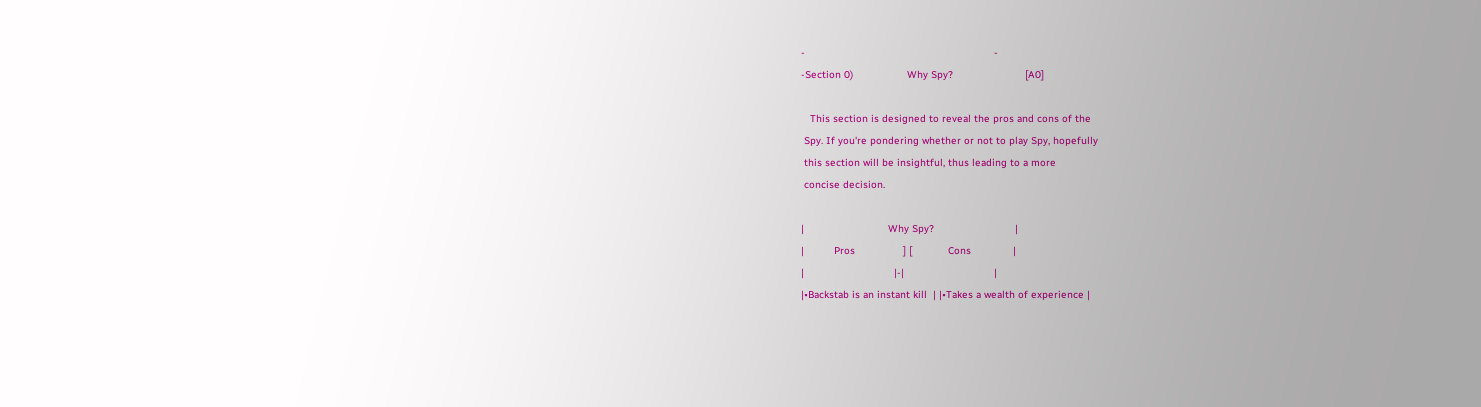-                                                               -
-Section 0)                  Why Spy?                        [A0]

   This section is designed to reveal the pros and cons of the
 Spy. If you're pondering whether or not to play Spy, hopefully
 this section will be insightful, thus leading to a more
 concise decision.

|                            Why Spy?                           |
|          Pros                ] [            Cons              |
|                              |-|                              |
|•Backstab is an instant kill  | |•Takes a wealth of experience |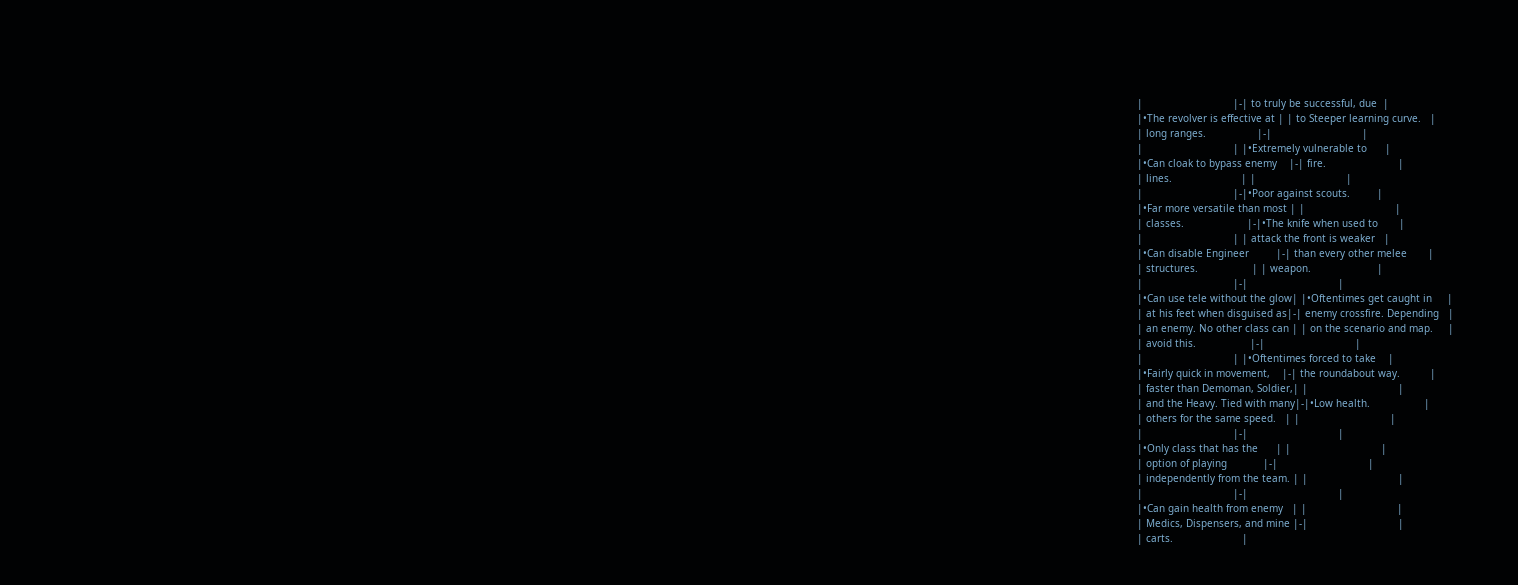|                              |-| to truly be successful, due  |
|•The revolver is effective at | | to Steeper learning curve.   |
| long ranges.                 |-|                              |
|                              | |•Extremely vulnerable to      |
|•Can cloak to bypass enemy    |-| fire.                        |
| lines.                       | |                              |
|                              |-|•Poor against scouts.         |
|•Far more versatile than most | |                              |
| classes.                     |-|•The knife when used to       |
|                              | | attack the front is weaker   |
|•Can disable Engineer         |-| than every other melee       |
| structures.                  | | weapon.                      |
|                              |-|                              |
|•Can use tele without the glow| |•Oftentimes get caught in     |
| at his feet when disguised as|-| enemy crossfire. Depending   |
| an enemy. No other class can | | on the scenario and map.     |
| avoid this.                  |-|                              |
|                              | |•Oftentimes forced to take    |
|•Fairly quick in movement,    |-| the roundabout way.          |
| faster than Demoman, Soldier,| |                              |
| and the Heavy. Tied with many|-|•Low health.                  |
| others for the same speed.   | |                              |
|                              |-|                              |
|•Only class that has the      | |                              |
| option of playing            |-|                              |
| independently from the team. | |                              |
|                              |-|                              |
|•Can gain health from enemy   | |                              |
| Medics, Dispensers, and mine |-|                              |
| carts.                       |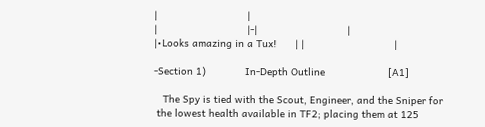|                              |
|                              |-|                              |
|•Looks amazing in a Tux!      | |                              |

-Section 1)             In-Depth Outline                     [A1]

   The Spy is tied with the Scout, Engineer, and the Sniper for
 the lowest health available in TF2; placing them at 125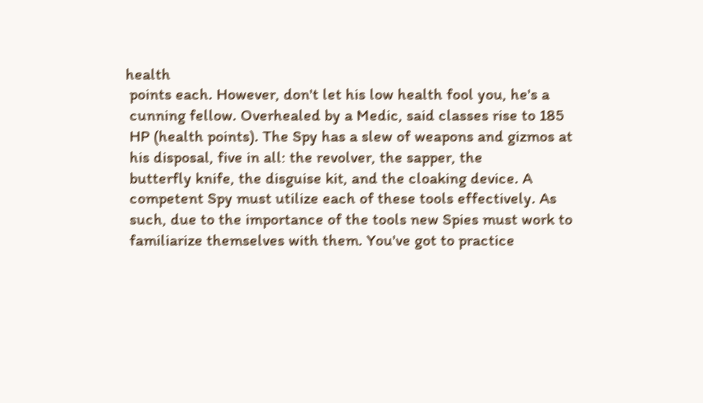health
 points each. However, don't let his low health fool you, he's a
 cunning fellow. Overhealed by a Medic, said classes rise to 185
 HP (health points). The Spy has a slew of weapons and gizmos at
 his disposal, five in all: the revolver, the sapper, the
 butterfly knife, the disguise kit, and the cloaking device. A
 competent Spy must utilize each of these tools effectively. As
 such, due to the importance of the tools new Spies must work to
 familiarize themselves with them. You've got to practice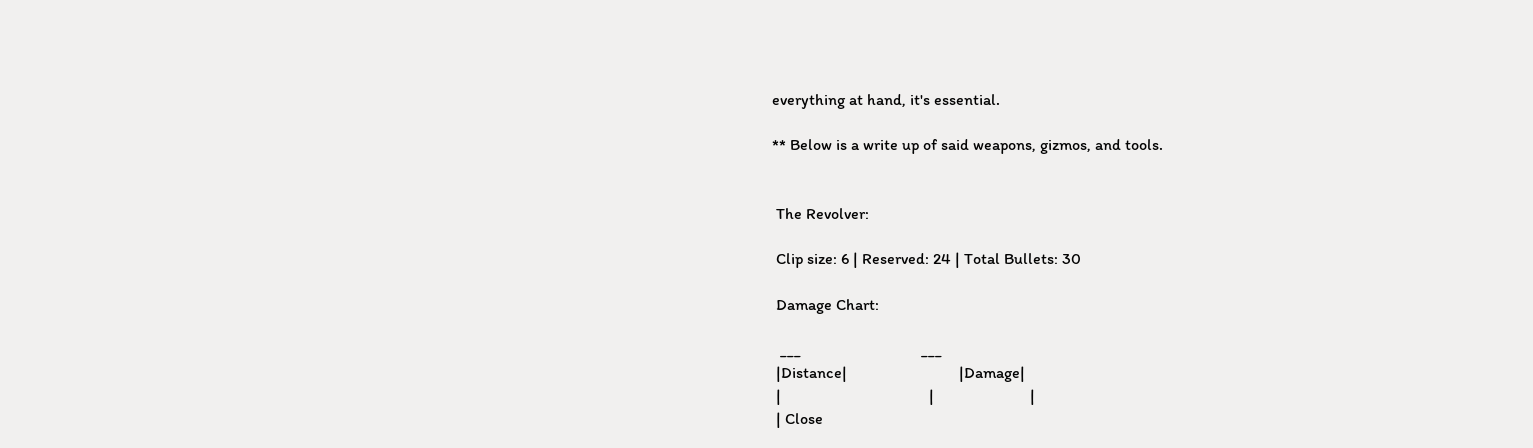everything at hand, it's essential.

** Below is a write up of said weapons, gizmos, and tools.


 The Revolver:

 Clip size: 6 | Reserved: 24 | Total Bullets: 30

 Damage Chart:

  ___                              ___
 |Distance|                            |Damage|
 |                                     |                        |
 | Close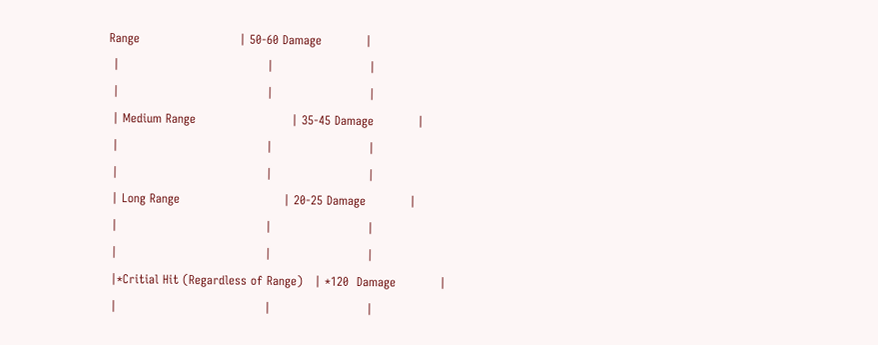Range                         | 50-60 Damage           |
 |                                     |                        |
 |                                     |                        |
 | Medium Range                        | 35-45 Damage           |
 |                                     |                        |
 |                                     |                        |
 | Long Range                          | 20-25 Damage           |
 |                                     |                        |
 |                                     |                        |
 |*Critial Hit (Regardless of Range)   | *120  Damage           |
 |                                     |                        |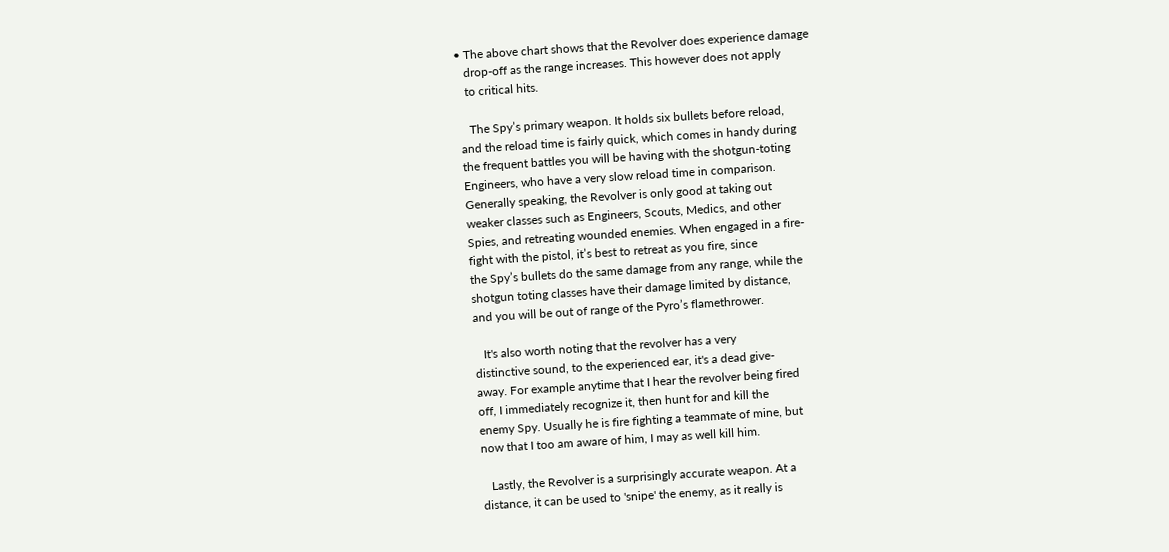• The above chart shows that the Revolver does experience damage
   drop-off as the range increases. This however does not apply
   to critical hits.

    The Spy’s primary weapon. It holds six bullets before reload,
 and the reload time is fairly quick, which comes in handy during
 the frequent battles you will be having with the shotgun-toting
 Engineers, who have a very slow reload time in comparison.
 Generally speaking, the Revolver is only good at taking out
 weaker classes such as Engineers, Scouts, Medics, and other
 Spies, and retreating wounded enemies. When engaged in a fire-
 fight with the pistol, it’s best to retreat as you fire, since
 the Spy’s bullets do the same damage from any range, while the
 shotgun toting classes have their damage limited by distance,
 and you will be out of range of the Pyro’s flamethrower.

    It's also worth noting that the revolver has a very
 distinctive sound, to the experienced ear, it's a dead give-
 away. For example anytime that I hear the revolver being fired
 off, I immediately recognize it, then hunt for and kill the
 enemy Spy. Usually he is fire fighting a teammate of mine, but
 now that I too am aware of him, I may as well kill him.

    Lastly, the Revolver is a surprisingly accurate weapon. At a
 distance, it can be used to 'snipe' the enemy, as it really is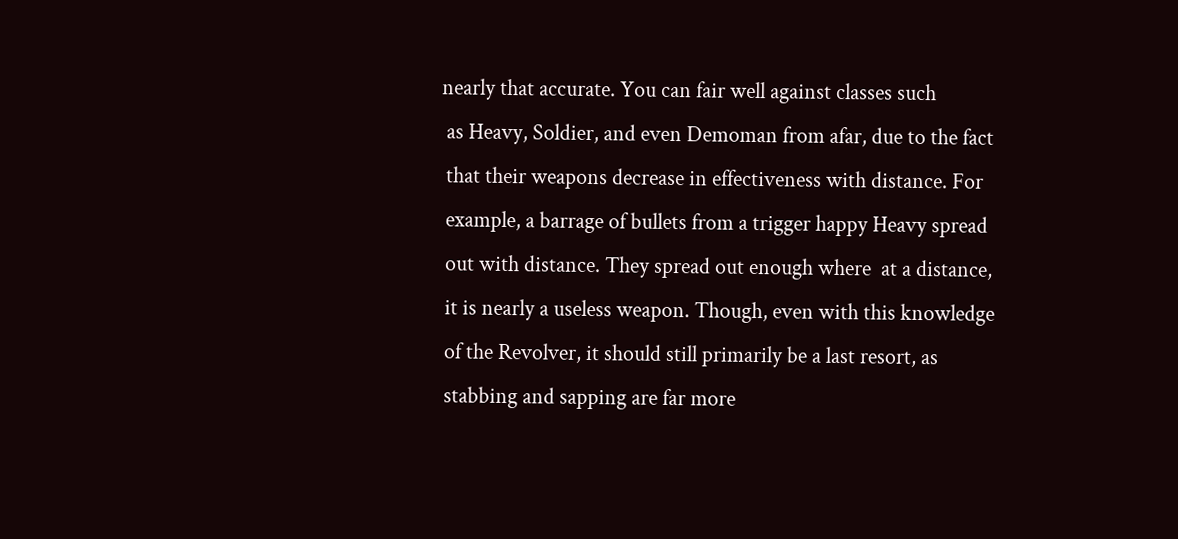nearly that accurate. You can fair well against classes such
 as Heavy, Soldier, and even Demoman from afar, due to the fact
 that their weapons decrease in effectiveness with distance. For
 example, a barrage of bullets from a trigger happy Heavy spread
 out with distance. They spread out enough where  at a distance,
 it is nearly a useless weapon. Though, even with this knowledge
 of the Revolver, it should still primarily be a last resort, as
 stabbing and sapping are far more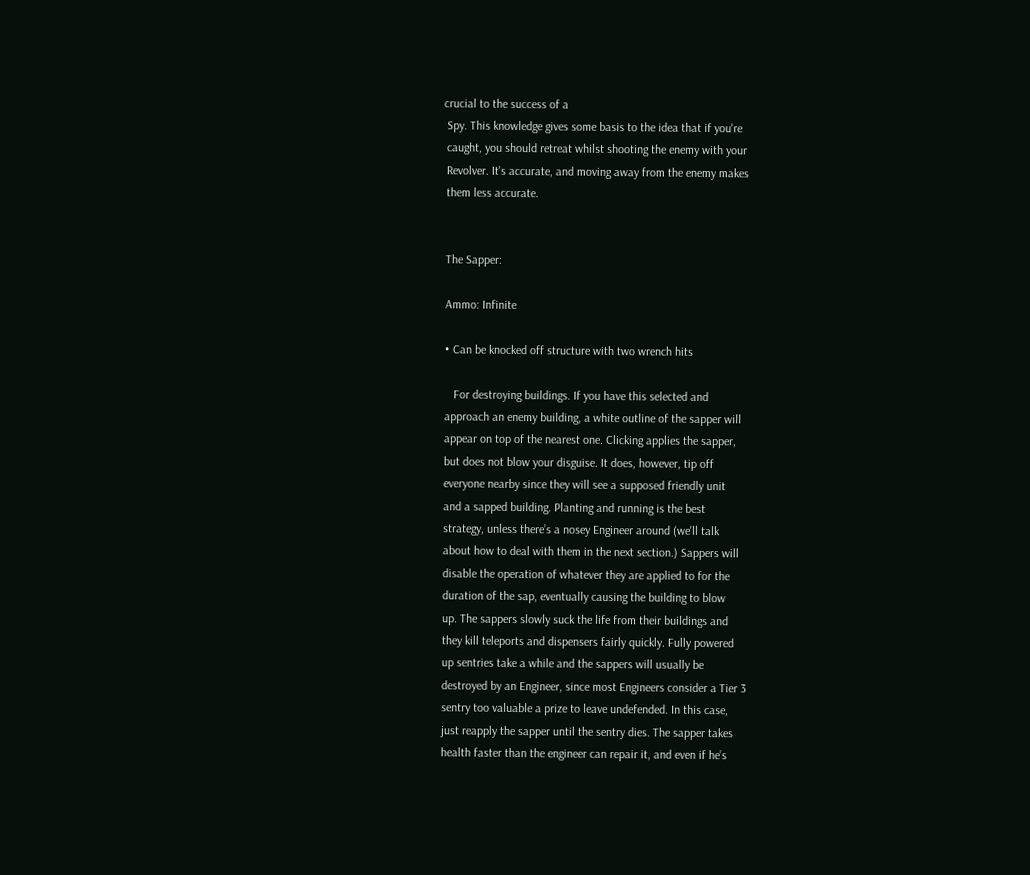crucial to the success of a
 Spy. This knowledge gives some basis to the idea that if you're
 caught, you should retreat whilst shooting the enemy with your
 Revolver. It's accurate, and moving away from the enemy makes
 them less accurate.


 The Sapper:

 Ammo: Infinite

 • Can be knocked off structure with two wrench hits

    For destroying buildings. If you have this selected and
 approach an enemy building, a white outline of the sapper will
 appear on top of the nearest one. Clicking applies the sapper,
 but does not blow your disguise. It does, however, tip off
 everyone nearby since they will see a supposed friendly unit
 and a sapped building. Planting and running is the best
 strategy, unless there’s a nosey Engineer around (we'll talk
 about how to deal with them in the next section.) Sappers will
 disable the operation of whatever they are applied to for the
 duration of the sap, eventually causing the building to blow
 up. The sappers slowly suck the life from their buildings and
 they kill teleports and dispensers fairly quickly. Fully powered
 up sentries take a while and the sappers will usually be
 destroyed by an Engineer, since most Engineers consider a Tier 3
 sentry too valuable a prize to leave undefended. In this case,
 just reapply the sapper until the sentry dies. The sapper takes
 health faster than the engineer can repair it, and even if he’s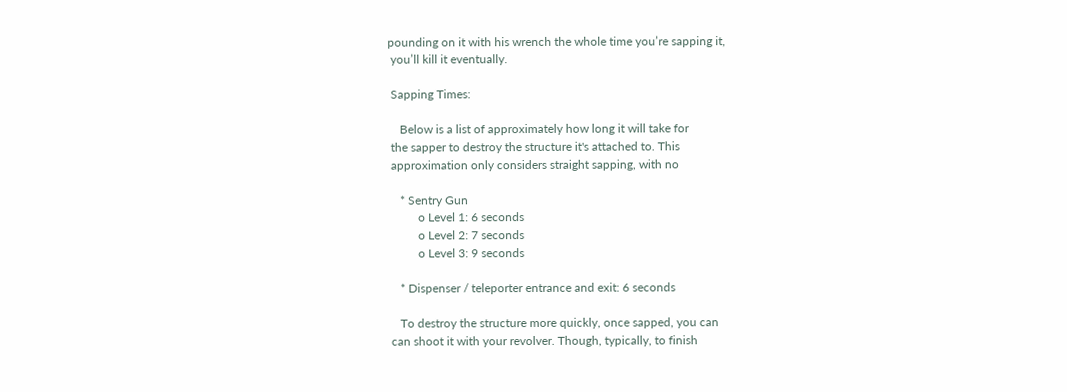pounding on it with his wrench the whole time you’re sapping it,
 you’ll kill it eventually.

 Sapping Times:

    Below is a list of approximately how long it will take for
 the sapper to destroy the structure it's attached to. This
 approximation only considers straight sapping, with no

    * Sentry Gun
          o Level 1: 6 seconds
          o Level 2: 7 seconds
          o Level 3: 9 seconds

    * Dispenser / teleporter entrance and exit: 6 seconds

    To destroy the structure more quickly, once sapped, you can
 can shoot it with your revolver. Though, typically, to finish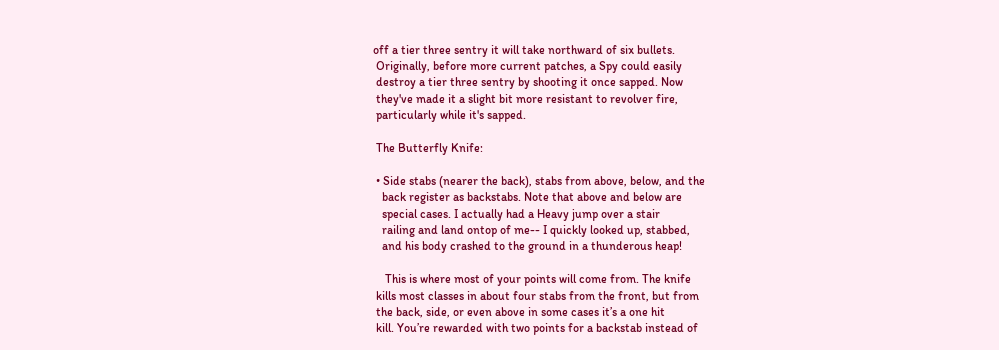off a tier three sentry it will take northward of six bullets.
 Originally, before more current patches, a Spy could easily
 destroy a tier three sentry by shooting it once sapped. Now
 they've made it a slight bit more resistant to revolver fire,
 particularly while it's sapped.

 The Butterfly Knife:

 • Side stabs (nearer the back), stabs from above, below, and the
   back register as backstabs. Note that above and below are
   special cases. I actually had a Heavy jump over a stair
   railing and land ontop of me-- I quickly looked up, stabbed,
   and his body crashed to the ground in a thunderous heap!

    This is where most of your points will come from. The knife
 kills most classes in about four stabs from the front, but from
 the back, side, or even above in some cases it’s a one hit
 kill. You’re rewarded with two points for a backstab instead of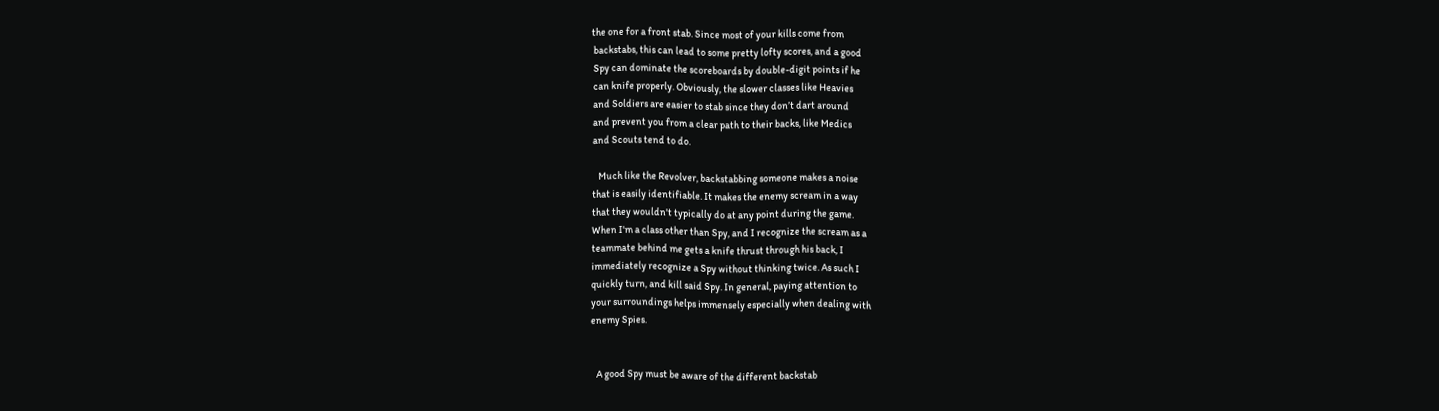the one for a front stab. Since most of your kills come from
 backstabs, this can lead to some pretty lofty scores, and a good
 Spy can dominate the scoreboards by double-digit points if he
 can knife properly. Obviously, the slower classes like Heavies
 and Soldiers are easier to stab since they don’t dart around
 and prevent you from a clear path to their backs, like Medics
 and Scouts tend to do.

    Much like the Revolver, backstabbing someone makes a noise
 that is easily identifiable. It makes the enemy scream in a way
 that they wouldn't typically do at any point during the game.
 When I'm a class other than Spy, and I recognize the scream as a
 teammate behind me gets a knife thrust through his back, I
 immediately recognize a Spy without thinking twice. As such I
 quickly turn, and kill said Spy. In general, paying attention to
 your surroundings helps immensely especially when dealing with
 enemy Spies.


    A good Spy must be aware of the different backstab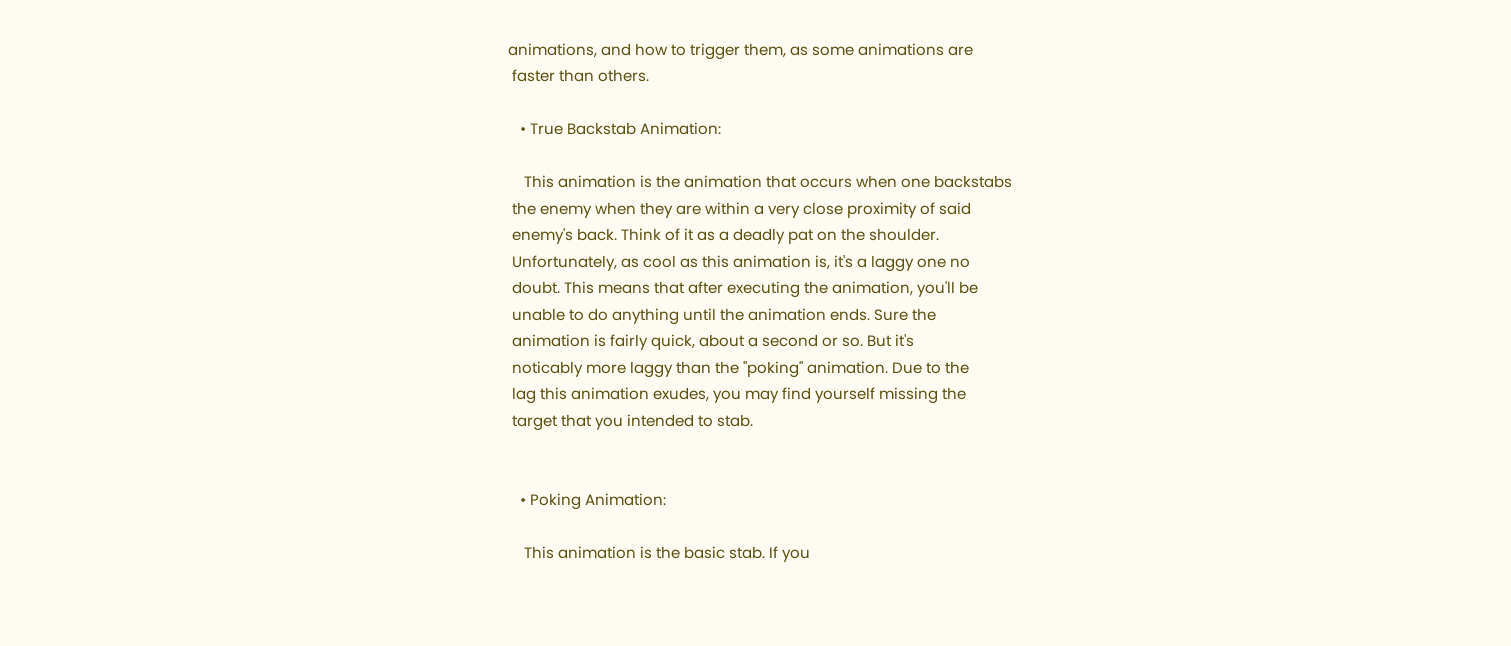animations, and how to trigger them, as some animations are
 faster than others.

   • True Backstab Animation:

    This animation is the animation that occurs when one backstabs
 the enemy when they are within a very close proximity of said
 enemy's back. Think of it as a deadly pat on the shoulder.
 Unfortunately, as cool as this animation is, it's a laggy one no
 doubt. This means that after executing the animation, you'll be
 unable to do anything until the animation ends. Sure the
 animation is fairly quick, about a second or so. But it's
 noticably more laggy than the "poking" animation. Due to the
 lag this animation exudes, you may find yourself missing the
 target that you intended to stab.


   • Poking Animation:

    This animation is the basic stab. If you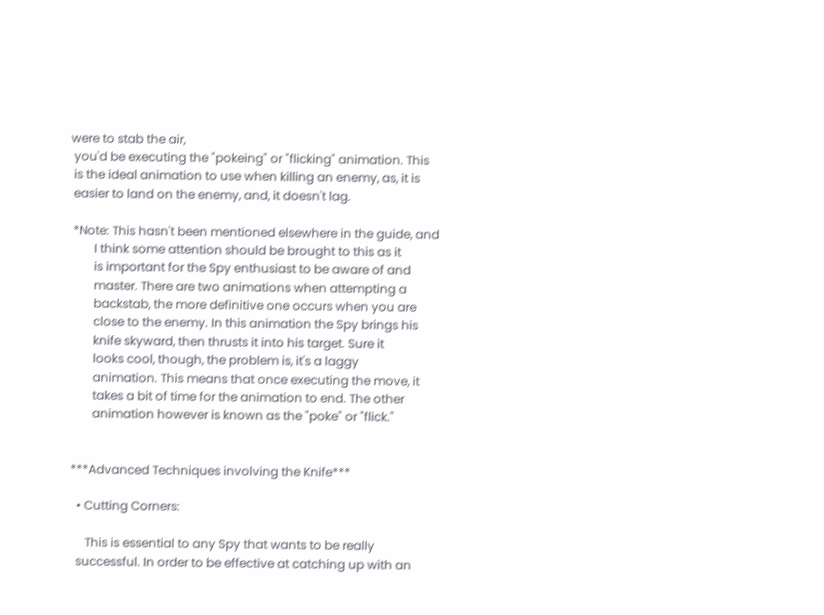were to stab the air,
 you'd be executing the "pokeing" or "flicking" animation. This
 is the ideal animation to use when killing an enemy, as, it is
 easier to land on the enemy, and, it doesn't lag.

 *Note: This hasn't been mentioned elsewhere in the guide, and
        I think some attention should be brought to this as it
        is important for the Spy enthusiast to be aware of and
        master. There are two animations when attempting a
        backstab, the more definitive one occurs when you are
        close to the enemy. In this animation the Spy brings his
        knife skyward, then thrusts it into his target. Sure it
        looks cool, though, the problem is, it's a laggy
        animation. This means that once executing the move, it
        takes a bit of time for the animation to end. The other
        animation however is known as the "poke" or "flick."


 ***Advanced Techniques involving the Knife***

   • Cutting Corners:

      This is essential to any Spy that wants to be really
   successful. In order to be effective at catching up with an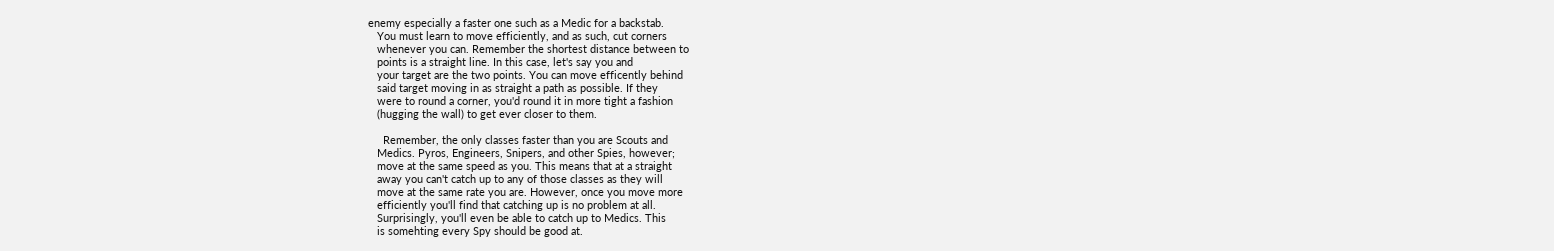enemy especially a faster one such as a Medic for a backstab.
   You must learn to move efficiently, and as such, cut corners
   whenever you can. Remember the shortest distance between to
   points is a straight line. In this case, let's say you and
   your target are the two points. You can move efficently behind
   said target moving in as straight a path as possible. If they
   were to round a corner, you'd round it in more tight a fashion
   (hugging the wall) to get ever closer to them.

     Remember, the only classes faster than you are Scouts and
   Medics. Pyros, Engineers, Snipers, and other Spies, however;
   move at the same speed as you. This means that at a straight
   away you can't catch up to any of those classes as they will
   move at the same rate you are. However, once you move more
   efficiently you'll find that catching up is no problem at all.
   Surprisingly, you'll even be able to catch up to Medics. This
   is somehting every Spy should be good at.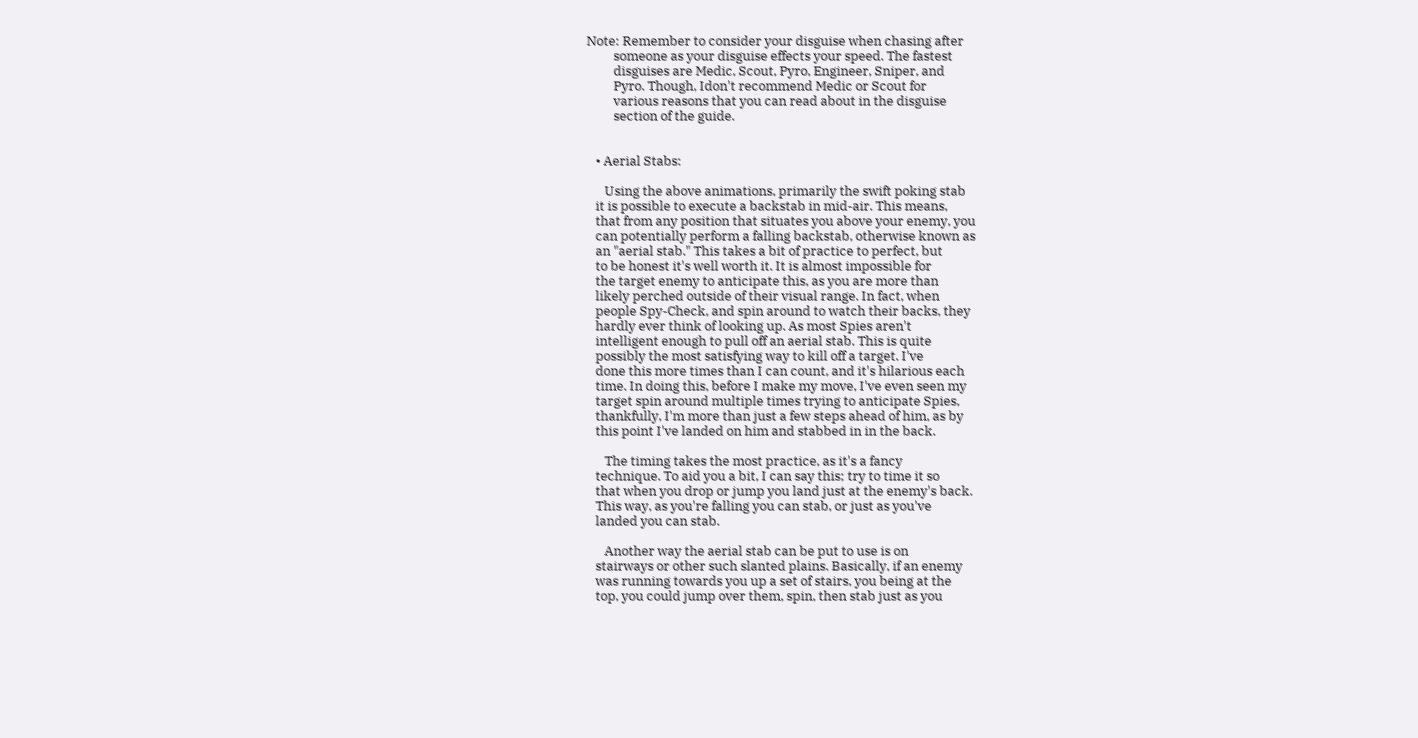Note: Remember to consider your disguise when chasing after
         someone as your disguise effects your speed. The fastest
         disguises are Medic, Scout, Pyro, Engineer, Sniper, and
         Pyro. Though, Idon't recommend Medic or Scout for
         various reasons that you can read about in the disguise
         section of the guide.


   • Aerial Stabs:

      Using the above animations, primarily the swift poking stab
   it is possible to execute a backstab in mid-air. This means,
   that from any position that situates you above your enemy, you
   can potentially perform a falling backstab, otherwise known as
   an "aerial stab." This takes a bit of practice to perfect, but
   to be honest it's well worth it. It is almost impossible for
   the target enemy to anticipate this, as you are more than
   likely perched outside of their visual range. In fact, when
   people Spy-Check, and spin around to watch their backs, they
   hardly ever think of looking up. As most Spies aren't
   intelligent enough to pull off an aerial stab. This is quite
   possibly the most satisfying way to kill off a target. I've
   done this more times than I can count, and it's hilarious each
   time. In doing this, before I make my move, I've even seen my
   target spin around multiple times trying to anticipate Spies,
   thankfully, I'm more than just a few steps ahead of him, as by
   this point I've landed on him and stabbed in in the back.

      The timing takes the most practice, as it's a fancy
   technique. To aid you a bit, I can say this; try to time it so
   that when you drop or jump you land just at the enemy's back.
   This way, as you're falling you can stab, or just as you've
   landed you can stab.

      Another way the aerial stab can be put to use is on
   stairways or other such slanted plains. Basically, if an enemy
   was running towards you up a set of stairs, you being at the
   top, you could jump over them, spin, then stab just as you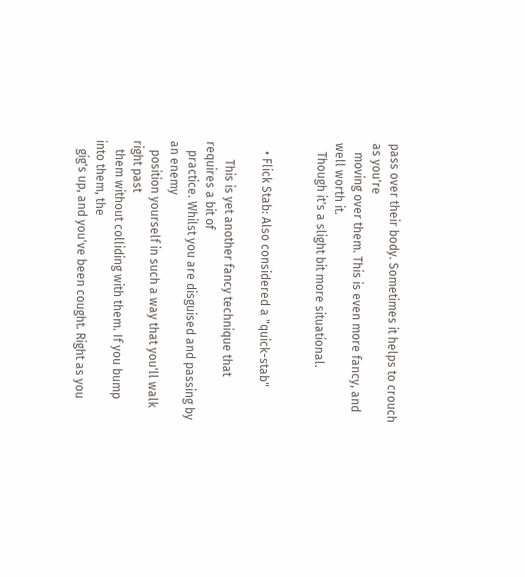pass over their body. Sometimes it helps to crouch as you're
   moving over them. This is even more fancy, and well worth it.
   Though it's a slight bit more situational.


   • Flick Stab: Also considered a "quick-stab"

      This is yet another fancy technique that requires a bit of
   practice. Whilst you are disguised and passing by an enemy
   position yourself in such a way that you'll walk right past
   them without colliding with them. If you bump into them, the
   gig's up, and you've been cought. Right as you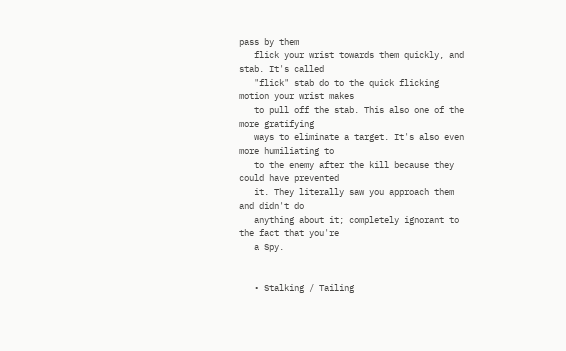pass by them
   flick your wrist towards them quickly, and stab. It's called
   "flick" stab do to the quick flicking motion your wrist makes
   to pull off the stab. This also one of the more gratifying
   ways to eliminate a target. It's also even more humiliating to
   to the enemy after the kill because they could have prevented
   it. They literally saw you approach them and didn't do
   anything about it; completely ignorant to the fact that you're
   a Spy.


   • Stalking / Tailing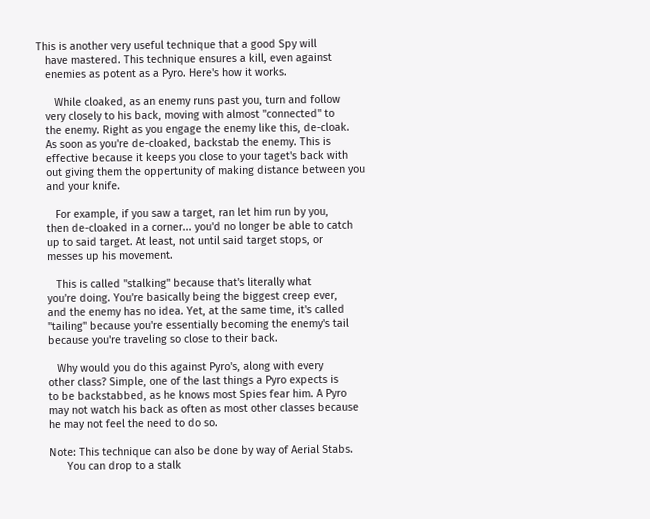This is another very useful technique that a good Spy will
   have mastered. This technique ensures a kill, even against
   enemies as potent as a Pyro. Here's how it works.

      While cloaked, as an enemy runs past you, turn and follow
   very closely to his back, moving with almost "connected" to
   the enemy. Right as you engage the enemy like this, de-cloak.
   As soon as you're de-cloaked, backstab the enemy. This is
   effective because it keeps you close to your taget's back with
   out giving them the oppertunity of making distance between you
   and your knife.

      For example, if you saw a target, ran let him run by you,
   then de-cloaked in a corner... you'd no longer be able to catch
   up to said target. At least, not until said target stops, or
   messes up his movement.

      This is called "stalking" because that's literally what
   you're doing. You're basically being the biggest creep ever,
   and the enemy has no idea. Yet, at the same time, it's called
   "tailing" because you're essentially becoming the enemy's tail
   because you're traveling so close to their back.

      Why would you do this against Pyro's, along with every
   other class? Simple, one of the last things a Pyro expects is
   to be backstabbed, as he knows most Spies fear him. A Pyro
   may not watch his back as often as most other classes because
   he may not feel the need to do so.

   Note: This technique can also be done by way of Aerial Stabs.
         You can drop to a stalk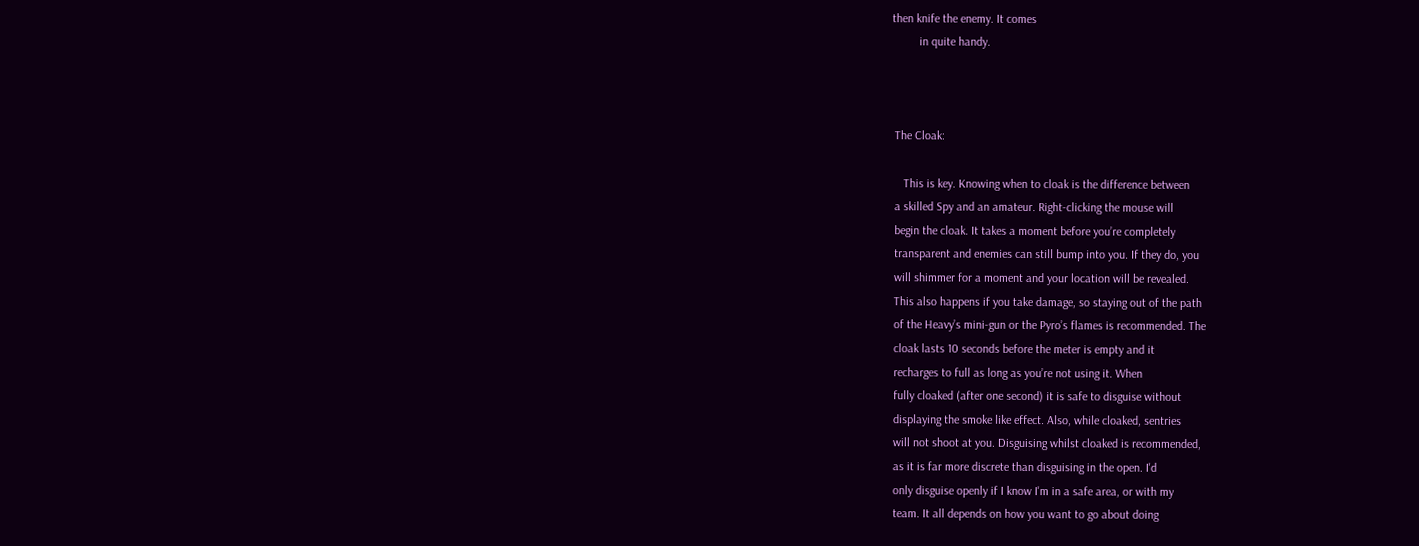then knife the enemy. It comes
         in quite handy.



 The Cloak:

    This is key. Knowing when to cloak is the difference between
 a skilled Spy and an amateur. Right-clicking the mouse will
 begin the cloak. It takes a moment before you’re completely
 transparent and enemies can still bump into you. If they do, you
 will shimmer for a moment and your location will be revealed.
 This also happens if you take damage, so staying out of the path
 of the Heavy’s mini-gun or the Pyro’s flames is recommended. The
 cloak lasts 10 seconds before the meter is empty and it
 recharges to full as long as you’re not using it. When
 fully cloaked (after one second) it is safe to disguise without
 displaying the smoke like effect. Also, while cloaked, sentries
 will not shoot at you. Disguising whilst cloaked is recommended,
 as it is far more discrete than disguising in the open. I'd
 only disguise openly if I know I'm in a safe area, or with my
 team. It all depends on how you want to go about doing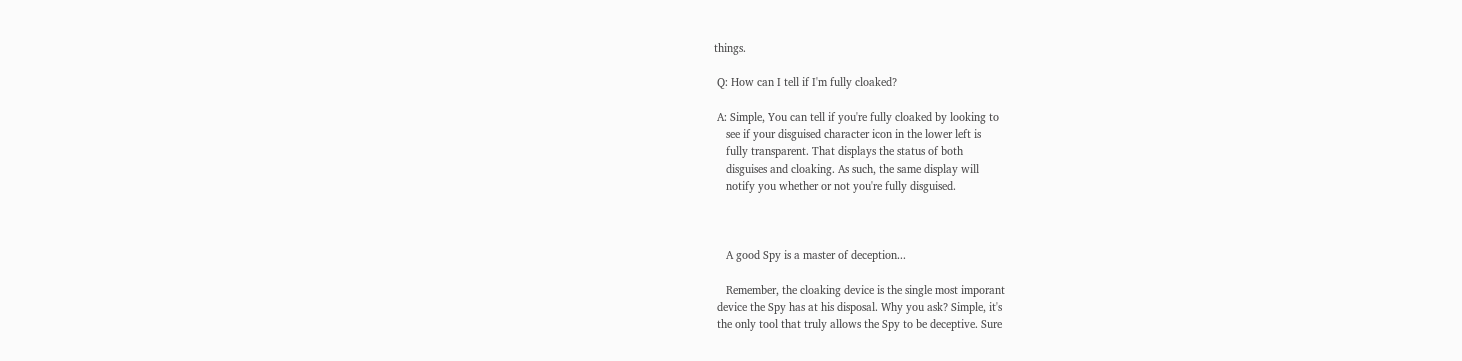things.

 Q: How can I tell if I'm fully cloaked?

 A: Simple, You can tell if you're fully cloaked by looking to
    see if your disguised character icon in the lower left is
    fully transparent. That displays the status of both
    disguises and cloaking. As such, the same display will
    notify you whether or not you're fully disguised.



    A good Spy is a master of deception...

    Remember, the cloaking device is the single most imporant
 device the Spy has at his disposal. Why you ask? Simple, it's
 the only tool that truly allows the Spy to be deceptive. Sure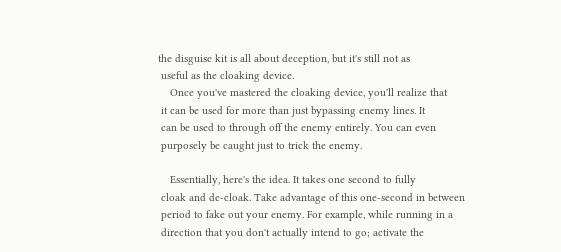the disguise kit is all about deception, but it's still not as
 useful as the cloaking device.
    Once you've mastered the cloaking device, you'll realize that
 it can be used for more than just bypassing enemy lines. It
 can be used to through off the enemy entirely. You can even
 purposely be caught just to trick the enemy.

    Essentially, here's the idea. It takes one second to fully
 cloak and de-cloak. Take advantage of this one-second in between
 period to fake out your enemy. For example, while running in a
 direction that you don't actually intend to go; activate the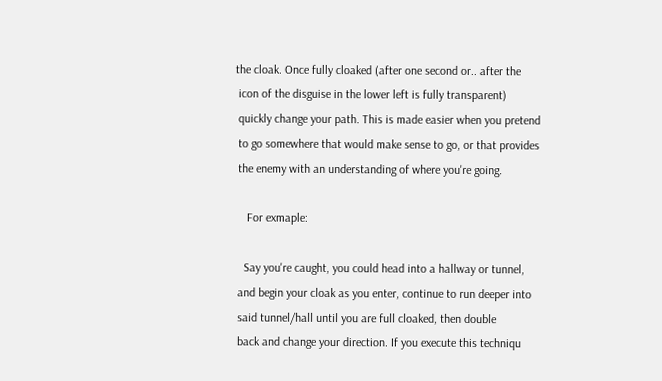the cloak. Once fully cloaked (after one second or.. after the
 icon of the disguise in the lower left is fully transparent)
 quickly change your path. This is made easier when you pretend
 to go somewhere that would make sense to go, or that provides
 the enemy with an understanding of where you're going.

    For exmaple:

   Say you're caught, you could head into a hallway or tunnel,
 and begin your cloak as you enter, continue to run deeper into
 said tunnel/hall until you are full cloaked, then double
 back and change your direction. If you execute this techniqu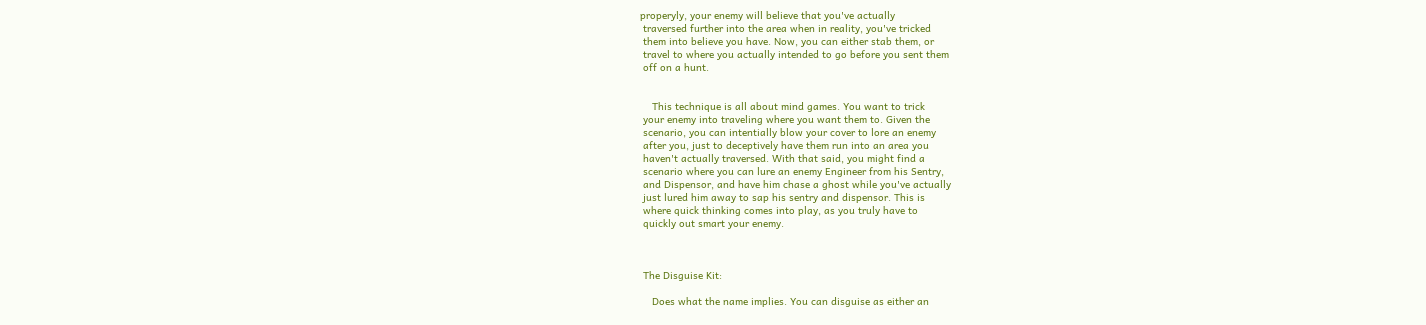properyly, your enemy will believe that you've actually
 traversed further into the area when in reality, you've tricked
 them into believe you have. Now, you can either stab them, or
 travel to where you actually intended to go before you sent them
 off on a hunt.


    This technique is all about mind games. You want to trick
 your enemy into traveling where you want them to. Given the
 scenario, you can intentially blow your cover to lore an enemy
 after you, just to deceptively have them run into an area you
 haven't actually traversed. With that said, you might find a
 scenario where you can lure an enemy Engineer from his Sentry,
 and Dispensor, and have him chase a ghost while you've actually
 just lured him away to sap his sentry and dispensor. This is
 where quick thinking comes into play, as you truly have to
 quickly out smart your enemy.



 The Disguise Kit:

    Does what the name implies. You can disguise as either an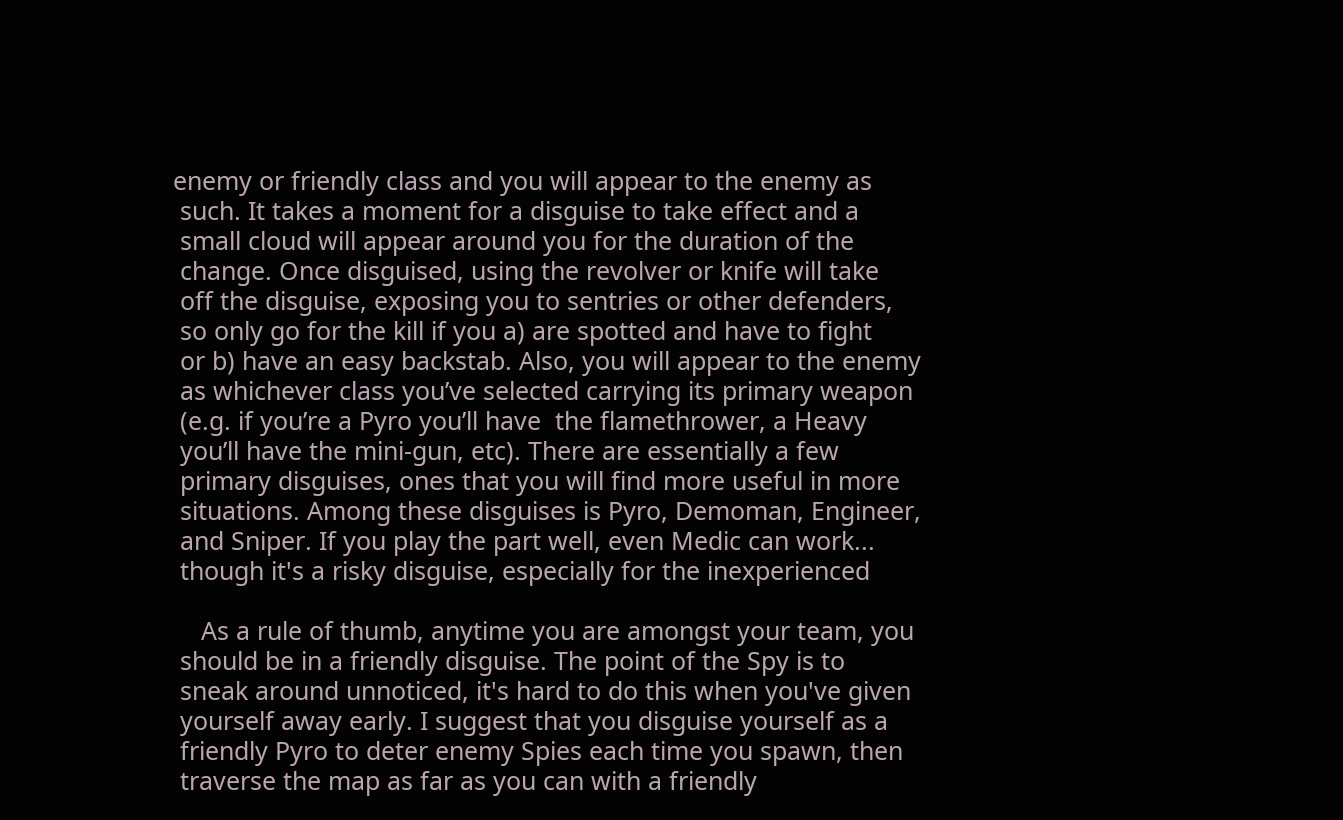enemy or friendly class and you will appear to the enemy as
 such. It takes a moment for a disguise to take effect and a
 small cloud will appear around you for the duration of the
 change. Once disguised, using the revolver or knife will take
 off the disguise, exposing you to sentries or other defenders,
 so only go for the kill if you a) are spotted and have to fight
 or b) have an easy backstab. Also, you will appear to the enemy
 as whichever class you’ve selected carrying its primary weapon
 (e.g. if you’re a Pyro you’ll have  the flamethrower, a Heavy
 you’ll have the mini-gun, etc). There are essentially a few
 primary disguises, ones that you will find more useful in more
 situations. Among these disguises is Pyro, Demoman, Engineer,
 and Sniper. If you play the part well, even Medic can work...
 though it's a risky disguise, especially for the inexperienced

    As a rule of thumb, anytime you are amongst your team, you
 should be in a friendly disguise. The point of the Spy is to
 sneak around unnoticed, it's hard to do this when you've given
 yourself away early. I suggest that you disguise yourself as a
 friendly Pyro to deter enemy Spies each time you spawn, then
 traverse the map as far as you can with a friendly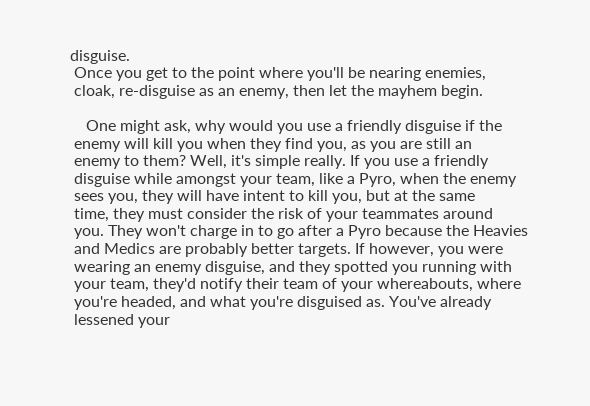disguise.
 Once you get to the point where you'll be nearing enemies,
 cloak, re-disguise as an enemy, then let the mayhem begin.

    One might ask, why would you use a friendly disguise if the
 enemy will kill you when they find you, as you are still an
 enemy to them? Well, it's simple really. If you use a friendly
 disguise while amongst your team, like a Pyro, when the enemy
 sees you, they will have intent to kill you, but at the same
 time, they must consider the risk of your teammates around
 you. They won't charge in to go after a Pyro because the Heavies
 and Medics are probably better targets. If however, you were
 wearing an enemy disguise, and they spotted you running with
 your team, they'd notify their team of your whereabouts, where
 you're headed, and what you're disguised as. You've already
 lessened your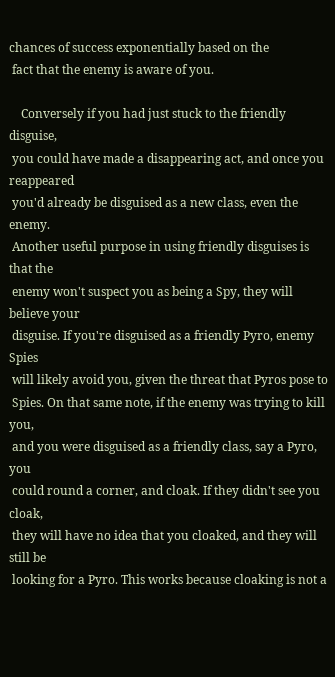chances of success exponentially based on the
 fact that the enemy is aware of you.

    Conversely if you had just stuck to the friendly disguise,
 you could have made a disappearing act, and once you reappeared
 you'd already be disguised as a new class, even the enemy.
 Another useful purpose in using friendly disguises is that the
 enemy won't suspect you as being a Spy, they will believe your
 disguise. If you're disguised as a friendly Pyro, enemy Spies
 will likely avoid you, given the threat that Pyros pose to
 Spies. On that same note, if the enemy was trying to kill you,
 and you were disguised as a friendly class, say a Pyro, you
 could round a corner, and cloak. If they didn't see you cloak,
 they will have no idea that you cloaked, and they will still be
 looking for a Pyro. This works because cloaking is not a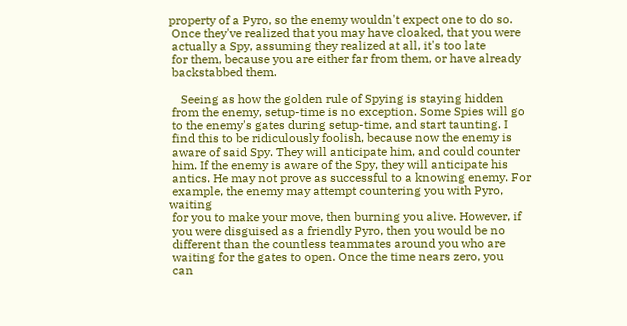property of a Pyro, so the enemy wouldn't expect one to do so.
 Once they've realized that you may have cloaked, that you were
 actually a Spy, assuming they realized at all, it's too late
 for them, because you are either far from them, or have already
 backstabbed them.

    Seeing as how the golden rule of Spying is staying hidden
 from the enemy, setup-time is no exception. Some Spies will go
 to the enemy's gates during setup-time, and start taunting. I
 find this to be ridiculously foolish, because now the enemy is
 aware of said Spy. They will anticipate him, and could counter
 him. If the enemy is aware of the Spy, they will anticipate his
 antics. He may not prove as successful to a knowing enemy. For
 example, the enemy may attempt countering you with Pyro, waiting
 for you to make your move, then burning you alive. However, if
 you were disguised as a friendly Pyro, then you would be no
 different than the countless teammates around you who are
 waiting for the gates to open. Once the time nears zero, you
 can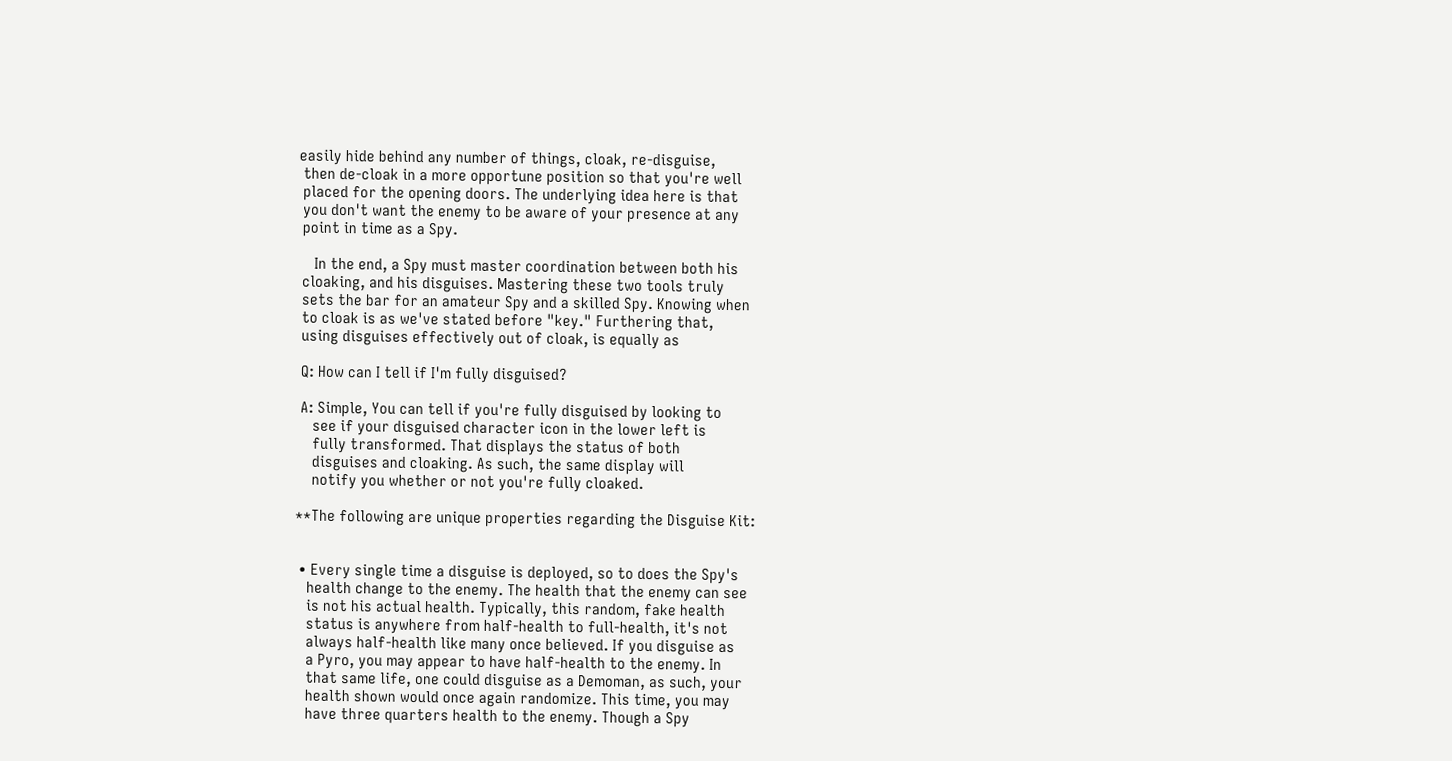easily hide behind any number of things, cloak, re-disguise,
 then de-cloak in a more opportune position so that you're well
 placed for the opening doors. The underlying idea here is that
 you don't want the enemy to be aware of your presence at any
 point in time as a Spy.

    In the end, a Spy must master coordination between both his
 cloaking, and his disguises. Mastering these two tools truly
 sets the bar for an amateur Spy and a skilled Spy. Knowing when
 to cloak is as we've stated before "key." Furthering that,
 using disguises effectively out of cloak, is equally as

 Q: How can I tell if I'm fully disguised?

 A: Simple, You can tell if you're fully disguised by looking to
    see if your disguised character icon in the lower left is
    fully transformed. That displays the status of both
    disguises and cloaking. As such, the same display will
    notify you whether or not you're fully cloaked.

**The following are unique properties regarding the Disguise Kit:


 • Every single time a disguise is deployed, so to does the Spy's
   health change to the enemy. The health that the enemy can see
   is not his actual health. Typically, this random, fake health
   status is anywhere from half-health to full-health, it's not
   always half-health like many once believed. If you disguise as
   a Pyro, you may appear to have half-health to the enemy. In
   that same life, one could disguise as a Demoman, as such, your
   health shown would once again randomize. This time, you may
   have three quarters health to the enemy. Though a Spy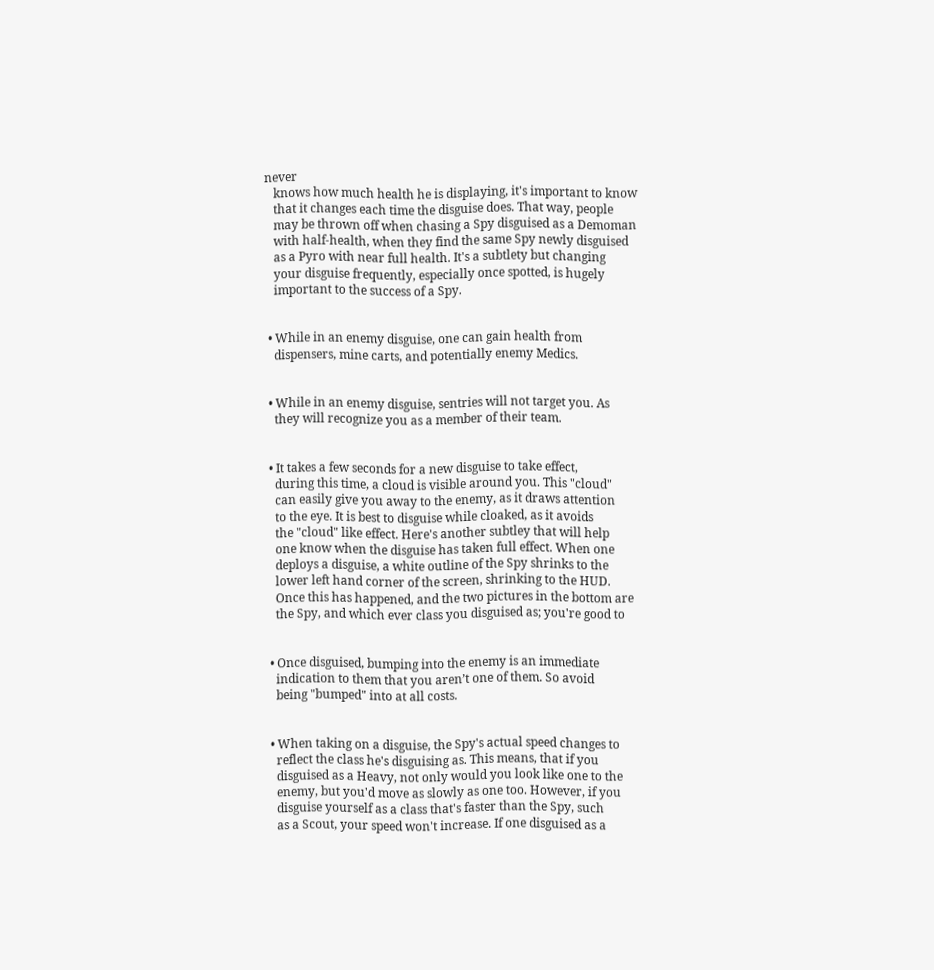never
   knows how much health he is displaying, it's important to know
   that it changes each time the disguise does. That way, people
   may be thrown off when chasing a Spy disguised as a Demoman
   with half-health, when they find the same Spy newly disguised
   as a Pyro with near full health. It's a subtlety but changing
   your disguise frequently, especially once spotted, is hugely
   important to the success of a Spy.


 • While in an enemy disguise, one can gain health from
   dispensers, mine carts, and potentially enemy Medics.


 • While in an enemy disguise, sentries will not target you. As
   they will recognize you as a member of their team.


 • It takes a few seconds for a new disguise to take effect,
   during this time, a cloud is visible around you. This "cloud"
   can easily give you away to the enemy, as it draws attention
   to the eye. It is best to disguise while cloaked, as it avoids
   the "cloud" like effect. Here's another subtley that will help
   one know when the disguise has taken full effect. When one
   deploys a disguise, a white outline of the Spy shrinks to the
   lower left hand corner of the screen, shrinking to the HUD.
   Once this has happened, and the two pictures in the bottom are
   the Spy, and which ever class you disguised as; you're good to


 • Once disguised, bumping into the enemy is an immediate
   indication to them that you aren’t one of them. So avoid
   being "bumped" into at all costs.


 • When taking on a disguise, the Spy's actual speed changes to
   reflect the class he's disguising as. This means, that if you
   disguised as a Heavy, not only would you look like one to the
   enemy, but you'd move as slowly as one too. However, if you
   disguise yourself as a class that's faster than the Spy, such
   as a Scout, your speed won't increase. If one disguised as a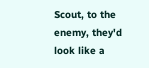Scout, to the enemy, they'd look like a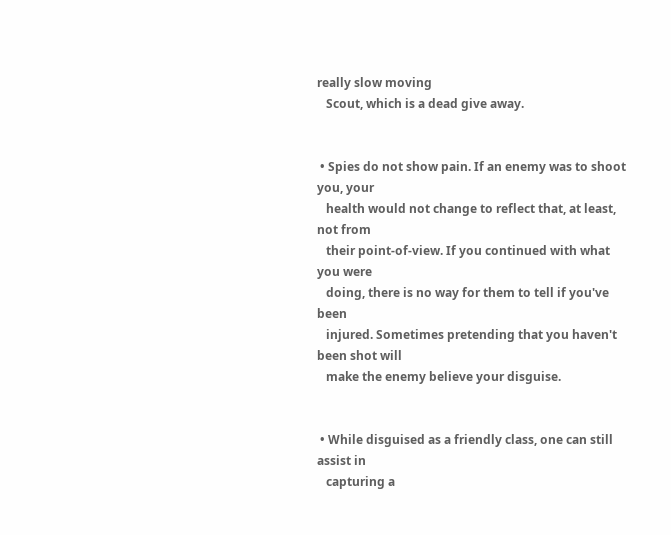really slow moving
   Scout, which is a dead give away.


 • Spies do not show pain. If an enemy was to shoot you, your
   health would not change to reflect that, at least, not from
   their point-of-view. If you continued with what you were
   doing, there is no way for them to tell if you've been
   injured. Sometimes pretending that you haven't been shot will
   make the enemy believe your disguise.


 • While disguised as a friendly class, one can still assist in
   capturing a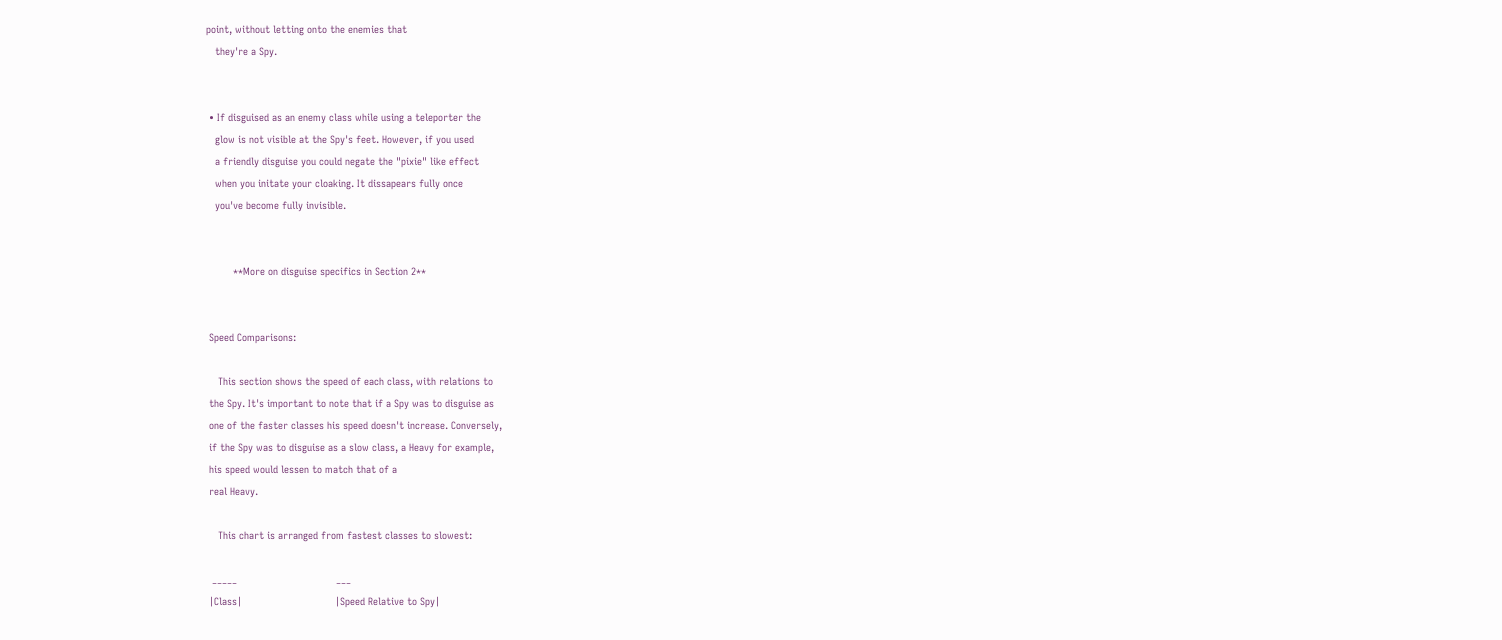point, without letting onto the enemies that
   they're a Spy.


 • If disguised as an enemy class while using a teleporter the
   glow is not visible at the Spy's feet. However, if you used
   a friendly disguise you could negate the "pixie" like effect
   when you initate your cloaking. It dissapears fully once
   you've become fully invisible.


         **More on disguise specifics in Section 2**


 Speed Comparisons:

    This section shows the speed of each class, with relations to
 the Spy. It's important to note that if a Spy was to disguise as
 one of the faster classes his speed doesn't increase. Conversely,
 if the Spy was to disguise as a slow class, a Heavy for example,
 his speed would lessen to match that of a
 real Heavy.

    This chart is arranged from fastest classes to slowest:

  _____                                 ___
 |Class|                               |Speed Relative to Spy|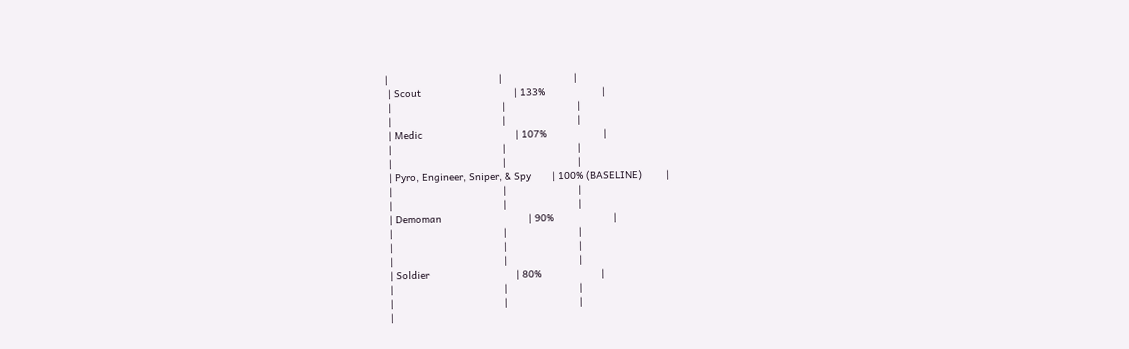|                                     |                        |
 | Scout                               | 133%                   |
 |                                     |                        |
 |                                     |                        |
 | Medic                               | 107%                   |
 |                                     |                        |
 |                                     |                        |
 | Pyro, Engineer, Sniper, & Spy       | 100% (BASELINE)        |
 |                                     |                        |
 |                                     |                        |
 | Demoman                             | 90%                    |
 |                                     |                        |
 |                                     |                        |
 |                                     |                        |
 | Soldier                             | 80%                    |
 |                                     |                        |
 |                                     |                        |
 |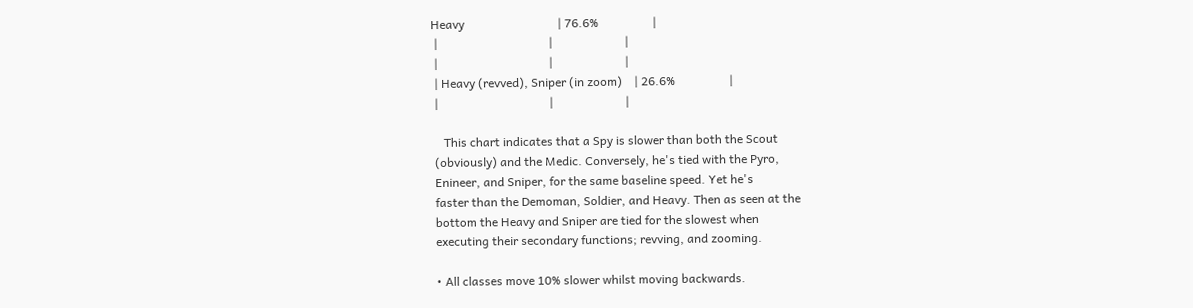Heavy                               | 76.6%                  |
 |                                     |                        |
 |                                     |                        |
 | Heavy (revved), Sniper (in zoom)    | 26.6%                  |
 |                                     |                        |

    This chart indicates that a Spy is slower than both the Scout
 (obviously) and the Medic. Conversely, he's tied with the Pyro,
 Enineer, and Sniper, for the same baseline speed. Yet he's
 faster than the Demoman, Soldier, and Heavy. Then as seen at the
 bottom the Heavy and Sniper are tied for the slowest when
 executing their secondary functions; revving, and zooming.

 • All classes move 10% slower whilst moving backwards.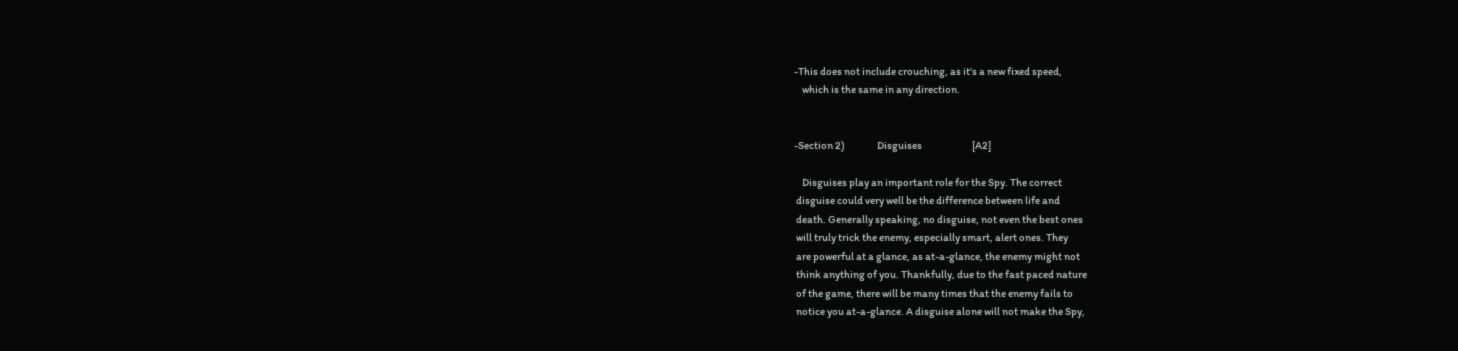-This does not include crouching, as it's a new fixed speed,
    which is the same in any direction.


-Section 2)                Disguises                         [A2]

    Disguises play an important role for the Spy. The correct
 disguise could very well be the difference between life and
 death. Generally speaking, no disguise, not even the best ones
 will truly trick the enemy, especially smart, alert ones. They
 are powerful at a glance, as at-a-glance, the enemy might not
 think anything of you. Thankfully, due to the fast paced nature
 of the game, there will be many times that the enemy fails to
 notice you at-a-glance. A disguise alone will not make the Spy,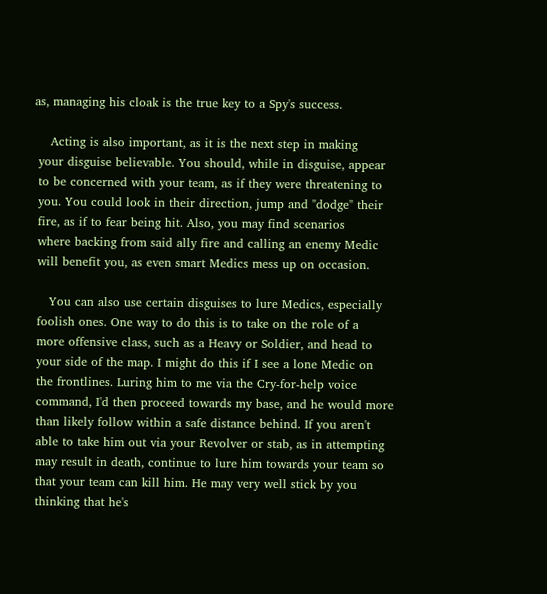as, managing his cloak is the true key to a Spy's success.

    Acting is also important, as it is the next step in making
 your disguise believable. You should, while in disguise, appear
 to be concerned with your team, as if they were threatening to
 you. You could look in their direction, jump and "dodge" their
 fire, as if to fear being hit. Also, you may find scenarios
 where backing from said ally fire and calling an enemy Medic
 will benefit you, as even smart Medics mess up on occasion.

    You can also use certain disguises to lure Medics, especially
 foolish ones. One way to do this is to take on the role of a
 more offensive class, such as a Heavy or Soldier, and head to
 your side of the map. I might do this if I see a lone Medic on
 the frontlines. Luring him to me via the Cry-for-help voice
 command, I'd then proceed towards my base, and he would more
 than likely follow within a safe distance behind. If you aren't
 able to take him out via your Revolver or stab, as in attempting
 may result in death, continue to lure him towards your team so
 that your team can kill him. He may very well stick by you
 thinking that he's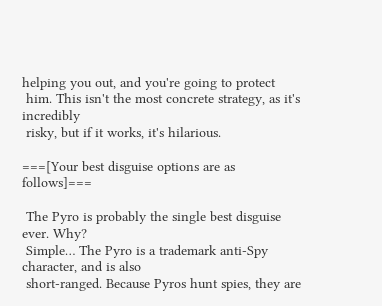helping you out, and you're going to protect
 him. This isn't the most concrete strategy, as it's incredibly
 risky, but if it works, it's hilarious.

===[Your best disguise options are as follows]===

 The Pyro is probably the single best disguise ever. Why?
 Simple… The Pyro is a trademark anti-Spy character, and is also
 short-ranged. Because Pyros hunt spies, they are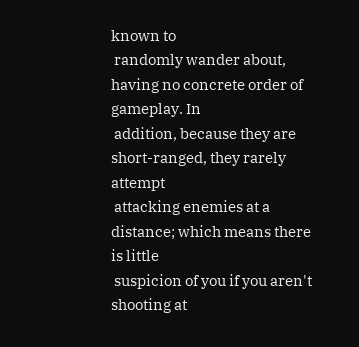known to
 randomly wander about, having no concrete order of gameplay. In
 addition, because they are short-ranged, they rarely attempt
 attacking enemies at a distance; which means there is little
 suspicion of you if you aren't shooting at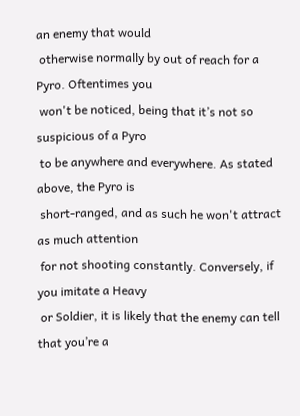an enemy that would
 otherwise normally by out of reach for a Pyro. Oftentimes you
 won't be noticed, being that it’s not so suspicious of a Pyro
 to be anywhere and everywhere. As stated above, the Pyro is
 short-ranged, and as such he won't attract as much attention
 for not shooting constantly. Conversely, if you imitate a Heavy
 or Soldier, it is likely that the enemy can tell that you’re a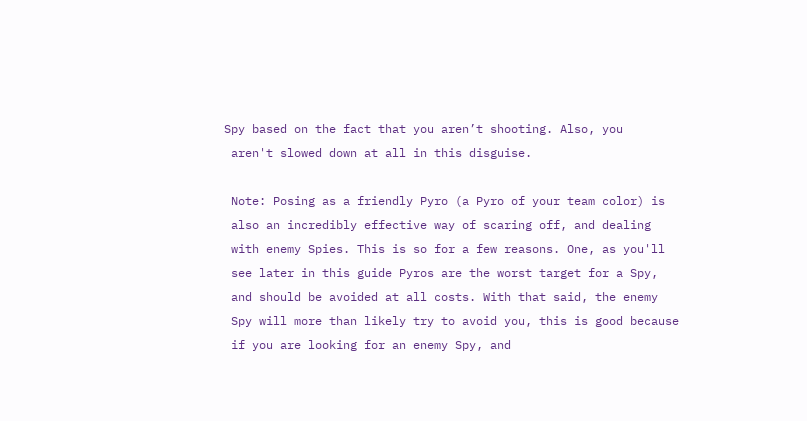Spy based on the fact that you aren’t shooting. Also, you
 aren't slowed down at all in this disguise.

 Note: Posing as a friendly Pyro (a Pyro of your team color) is
 also an incredibly effective way of scaring off, and dealing
 with enemy Spies. This is so for a few reasons. One, as you'll
 see later in this guide Pyros are the worst target for a Spy,
 and should be avoided at all costs. With that said, the enemy
 Spy will more than likely try to avoid you, this is good because
 if you are looking for an enemy Spy, and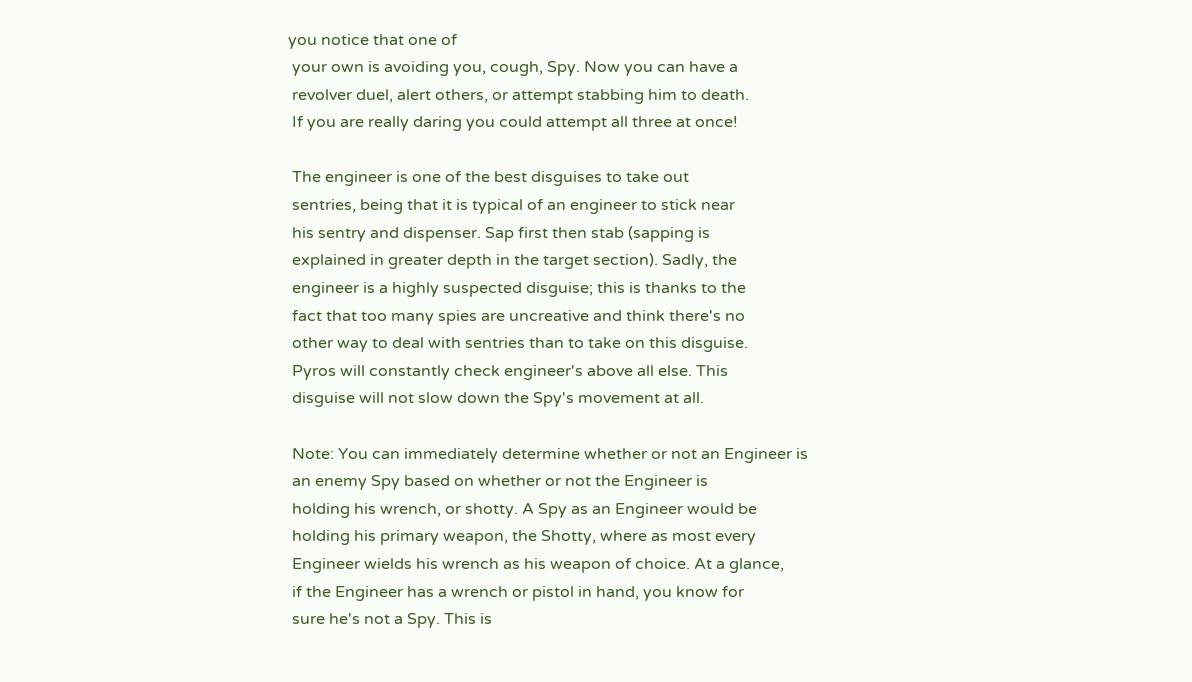you notice that one of
 your own is avoiding you, cough, Spy. Now you can have a
 revolver duel, alert others, or attempt stabbing him to death.
 If you are really daring you could attempt all three at once!

 The engineer is one of the best disguises to take out
 sentries, being that it is typical of an engineer to stick near
 his sentry and dispenser. Sap first then stab (sapping is
 explained in greater depth in the target section). Sadly, the
 engineer is a highly suspected disguise; this is thanks to the
 fact that too many spies are uncreative and think there's no
 other way to deal with sentries than to take on this disguise.
 Pyros will constantly check engineer's above all else. This
 disguise will not slow down the Spy's movement at all.

 Note: You can immediately determine whether or not an Engineer is
 an enemy Spy based on whether or not the Engineer is
 holding his wrench, or shotty. A Spy as an Engineer would be
 holding his primary weapon, the Shotty, where as most every
 Engineer wields his wrench as his weapon of choice. At a glance,
 if the Engineer has a wrench or pistol in hand, you know for
 sure he's not a Spy. This is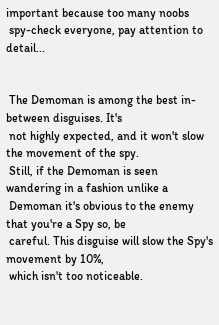important because too many noobs
 spy-check everyone, pay attention to detail...


 The Demoman is among the best in-between disguises. It's
 not highly expected, and it won't slow the movement of the spy.
 Still, if the Demoman is seen wandering in a fashion unlike a
 Demoman it's obvious to the enemy that you're a Spy so, be
 careful. This disguise will slow the Spy's movement by 10%,
 which isn't too noticeable.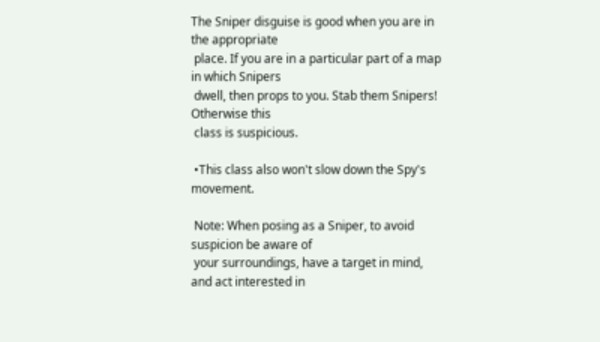The Sniper disguise is good when you are in the appropriate
 place. If you are in a particular part of a map in which Snipers
 dwell, then props to you. Stab them Snipers! Otherwise this
 class is suspicious.

 •This class also won't slow down the Spy's movement.

 Note: When posing as a Sniper, to avoid suspicion be aware of
 your surroundings, have a target in mind, and act interested in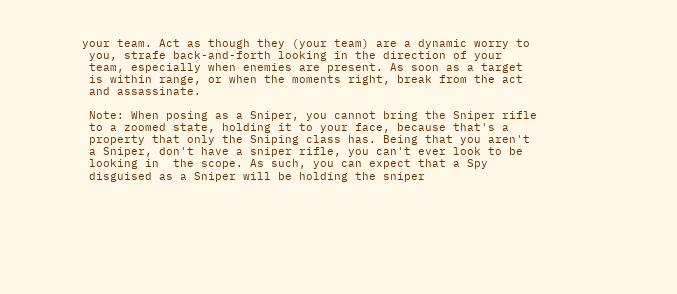your team. Act as though they (your team) are a dynamic worry to
 you, strafe back-and-forth looking in the direction of your
 team, especially when enemies are present. As soon as a target
 is within range, or when the moments right, break from the act
 and assassinate.

 Note: When posing as a Sniper, you cannot bring the Sniper rifle
 to a zoomed state, holding it to your face, because that's a
 property that only the Sniping class has. Being that you aren't
 a Sniper, don't have a sniper rifle, you can't ever look to be
 looking in  the scope. As such, you can expect that a Spy
 disguised as a Sniper will be holding the sniper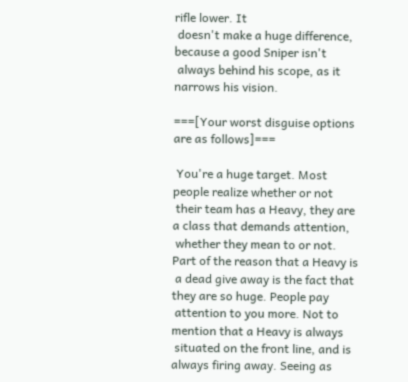rifle lower. It
 doesn't make a huge difference, because a good Sniper isn't
 always behind his scope, as it narrows his vision.

===[Your worst disguise options are as follows]===

 You're a huge target. Most people realize whether or not
 their team has a Heavy, they are a class that demands attention,
 whether they mean to or not. Part of the reason that a Heavy is
 a dead give away is the fact that they are so huge. People pay
 attention to you more. Not to mention that a Heavy is always
 situated on the front line, and is always firing away. Seeing as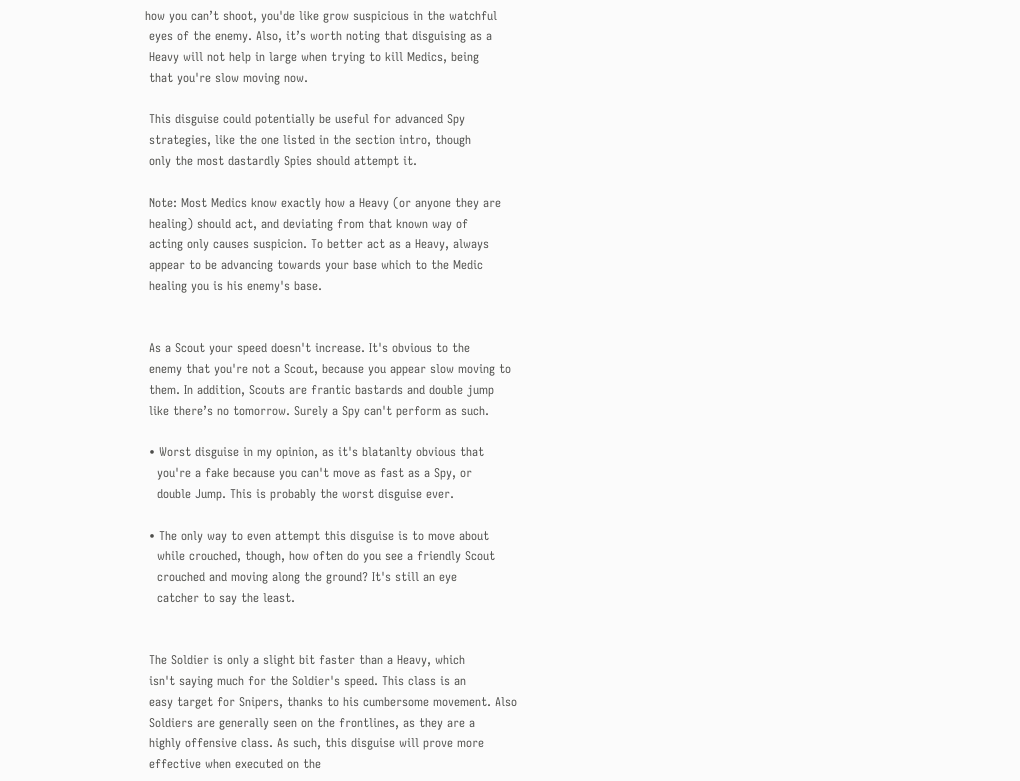how you can’t shoot, you'de like grow suspicious in the watchful
 eyes of the enemy. Also, it’s worth noting that disguising as a
 Heavy will not help in large when trying to kill Medics, being
 that you're slow moving now.

 This disguise could potentially be useful for advanced Spy
 strategies, like the one listed in the section intro, though
 only the most dastardly Spies should attempt it.

 Note: Most Medics know exactly how a Heavy (or anyone they are
 healing) should act, and deviating from that known way of
 acting only causes suspicion. To better act as a Heavy, always
 appear to be advancing towards your base which to the Medic
 healing you is his enemy's base.


 As a Scout your speed doesn't increase. It's obvious to the
 enemy that you're not a Scout, because you appear slow moving to
 them. In addition, Scouts are frantic bastards and double jump
 like there’s no tomorrow. Surely a Spy can't perform as such.

 • Worst disguise in my opinion, as it's blatanlty obvious that
   you're a fake because you can't move as fast as a Spy, or
   double Jump. This is probably the worst disguise ever.

 • The only way to even attempt this disguise is to move about
   while crouched, though, how often do you see a friendly Scout
   crouched and moving along the ground? It's still an eye
   catcher to say the least.


 The Soldier is only a slight bit faster than a Heavy, which
 isn't saying much for the Soldier's speed. This class is an
 easy target for Snipers, thanks to his cumbersome movement. Also
 Soldiers are generally seen on the frontlines, as they are a
 highly offensive class. As such, this disguise will prove more
 effective when executed on the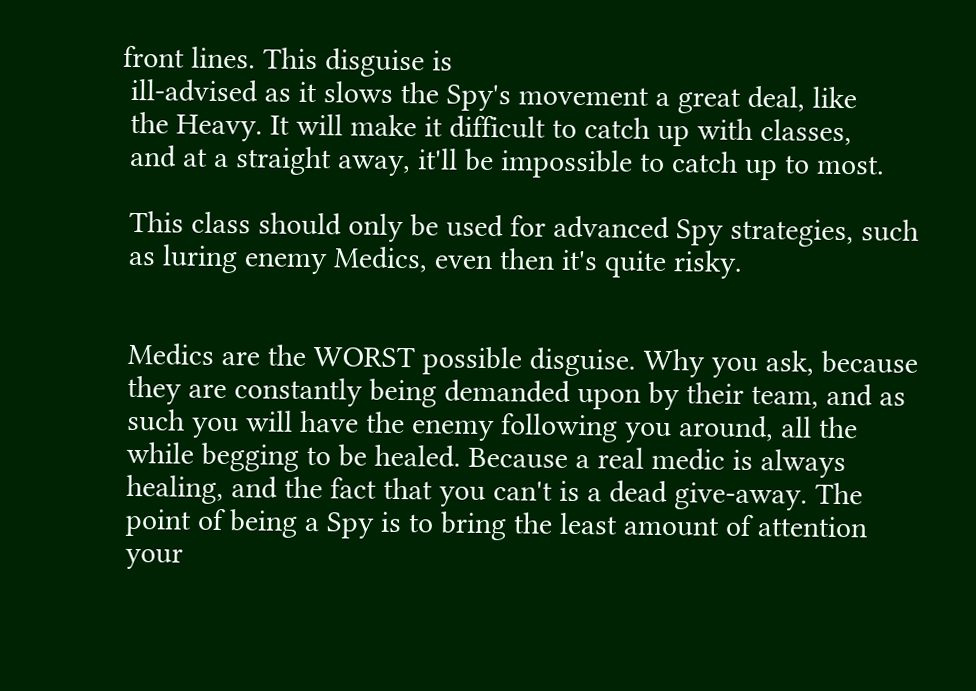front lines. This disguise is
 ill-advised as it slows the Spy's movement a great deal, like
 the Heavy. It will make it difficult to catch up with classes,
 and at a straight away, it'll be impossible to catch up to most.

 This class should only be used for advanced Spy strategies, such
 as luring enemy Medics, even then it's quite risky.


 Medics are the WORST possible disguise. Why you ask, because
 they are constantly being demanded upon by their team, and as
 such you will have the enemy following you around, all the
 while begging to be healed. Because a real medic is always
 healing, and the fact that you can't is a dead give-away. The
 point of being a Spy is to bring the least amount of attention
 your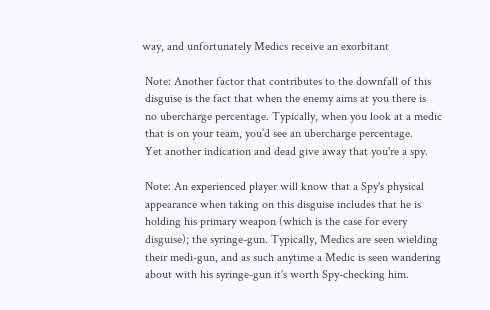way, and unfortunately Medics receive an exorbitant

 Note: Another factor that contributes to the downfall of this
 disguise is the fact that when the enemy aims at you there is
 no ubercharge percentage. Typically, when you look at a medic
 that is on your team, you’d see an ubercharge percentage.
 Yet another indication and dead give away that you're a spy.

 Note: An experienced player will know that a Spy's physical
 appearance when taking on this disguise includes that he is
 holding his primary weapon (which is the case for every
 disguise); the syringe-gun. Typically, Medics are seen wielding
 their medi-gun, and as such anytime a Medic is seen wandering
 about with his syringe-gun it's worth Spy-checking him.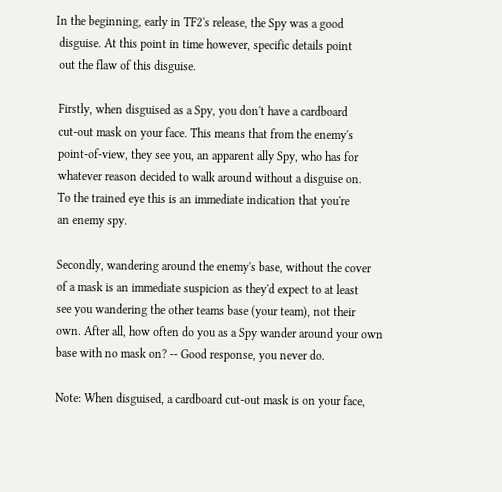In the beginning, early in TF2's release, the Spy was a good
 disguise. At this point in time however, specific details point
 out the flaw of this disguise.

 Firstly, when disguised as a Spy, you don't have a cardboard
 cut-out mask on your face. This means that from the enemy's
 point-of-view, they see you, an apparent ally Spy, who has for
 whatever reason decided to walk around without a disguise on.
 To the trained eye this is an immediate indication that you're
 an enemy spy.

 Secondly, wandering around the enemy's base, without the cover
 of a mask is an immediate suspicion as they'd expect to at least
 see you wandering the other teams base (your team), not their
 own. After all, how often do you as a Spy wander around your own
 base with no mask on? -- Good response, you never do.

 Note: When disguised, a cardboard cut-out mask is on your face,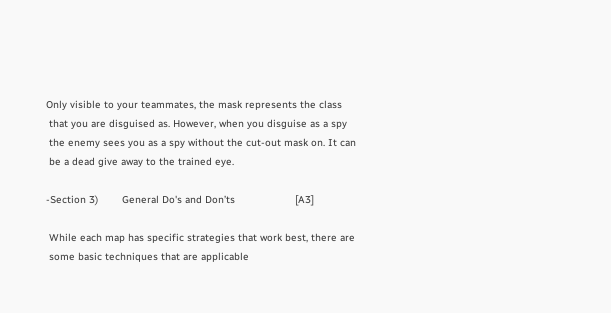Only visible to your teammates, the mask represents the class
 that you are disguised as. However, when you disguise as a spy
 the enemy sees you as a spy without the cut-out mask on. It can
 be a dead give away to the trained eye.

-Section 3)        General Do's and Don’ts                    [A3]

 While each map has specific strategies that work best, there are
 some basic techniques that are applicable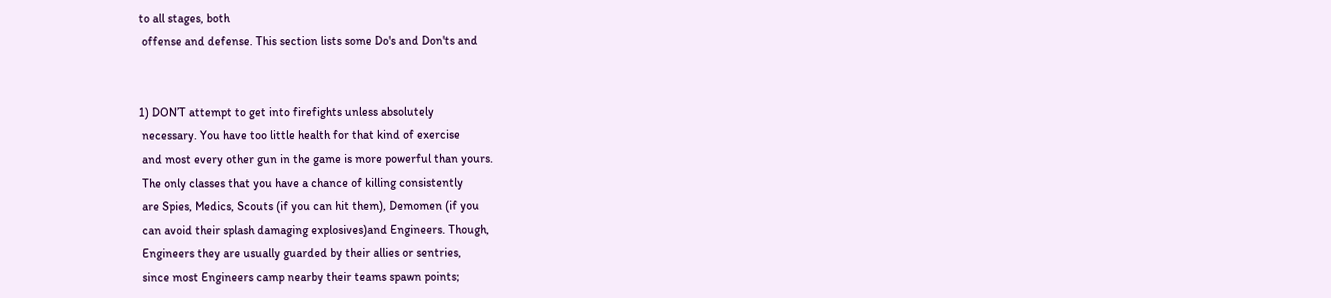to all stages, both
 offense and defense. This section lists some Do's and Don'ts and


1) DON’T attempt to get into firefights unless absolutely
 necessary. You have too little health for that kind of exercise
 and most every other gun in the game is more powerful than yours.
 The only classes that you have a chance of killing consistently
 are Spies, Medics, Scouts (if you can hit them), Demomen (if you
 can avoid their splash damaging explosives)and Engineers. Though,
 Engineers they are usually guarded by their allies or sentries,
 since most Engineers camp nearby their teams spawn points;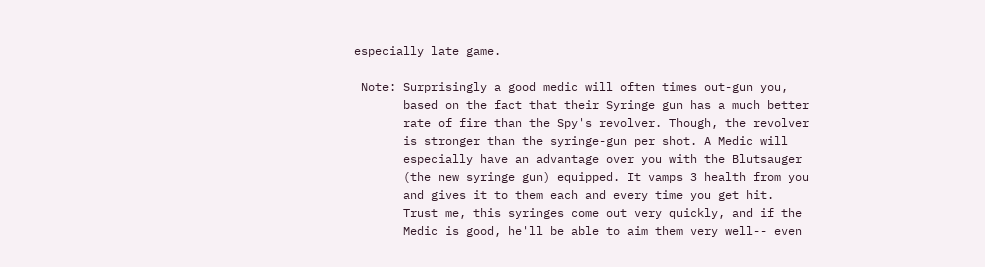especially late game.

 Note: Surprisingly a good medic will often times out-gun you,
       based on the fact that their Syringe gun has a much better
       rate of fire than the Spy's revolver. Though, the revolver
       is stronger than the syringe-gun per shot. A Medic will
       especially have an advantage over you with the Blutsauger
       (the new syringe gun) equipped. It vamps 3 health from you
       and gives it to them each and every time you get hit.
       Trust me, this syringes come out very quickly, and if the
       Medic is good, he'll be able to aim them very well-- even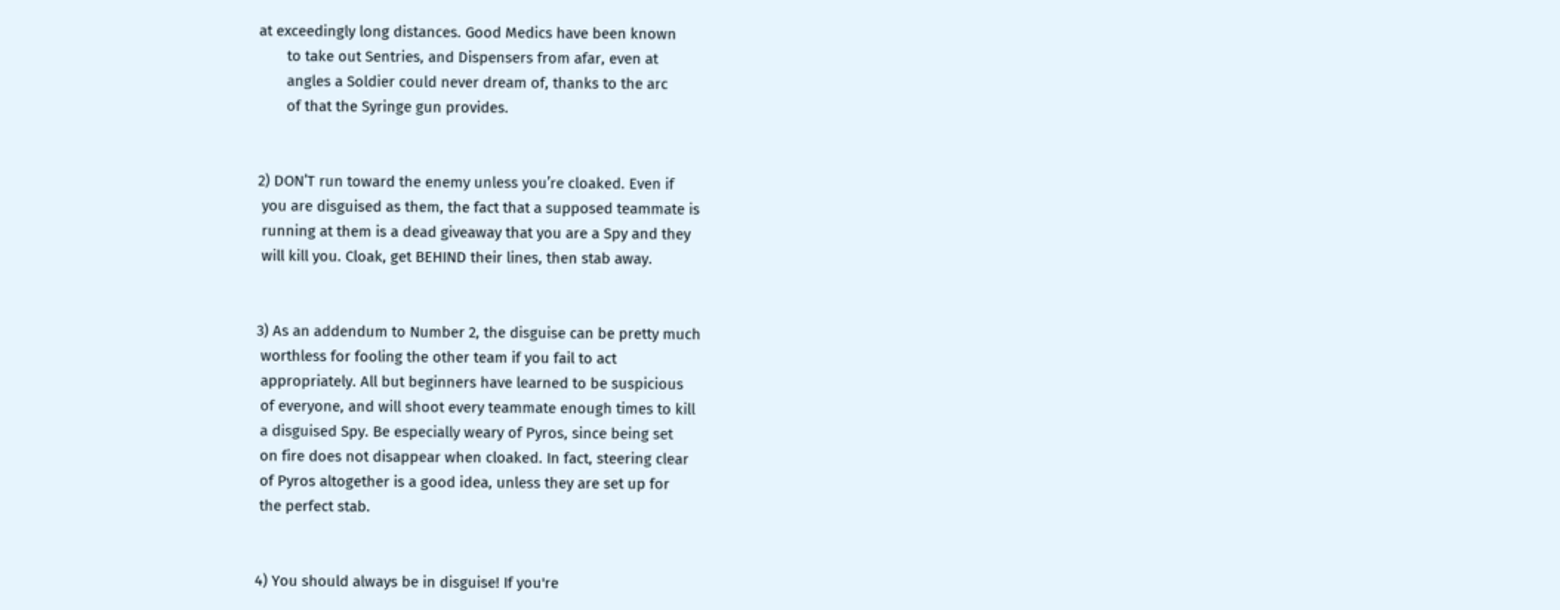at exceedingly long distances. Good Medics have been known
       to take out Sentries, and Dispensers from afar, even at
       angles a Soldier could never dream of, thanks to the arc
       of that the Syringe gun provides.


2) DON’T run toward the enemy unless you’re cloaked. Even if
 you are disguised as them, the fact that a supposed teammate is
 running at them is a dead giveaway that you are a Spy and they
 will kill you. Cloak, get BEHIND their lines, then stab away.


3) As an addendum to Number 2, the disguise can be pretty much
 worthless for fooling the other team if you fail to act
 appropriately. All but beginners have learned to be suspicious
 of everyone, and will shoot every teammate enough times to kill
 a disguised Spy. Be especially weary of Pyros, since being set
 on fire does not disappear when cloaked. In fact, steering clear
 of Pyros altogether is a good idea, unless they are set up for
 the perfect stab.


4) You should always be in disguise! If you're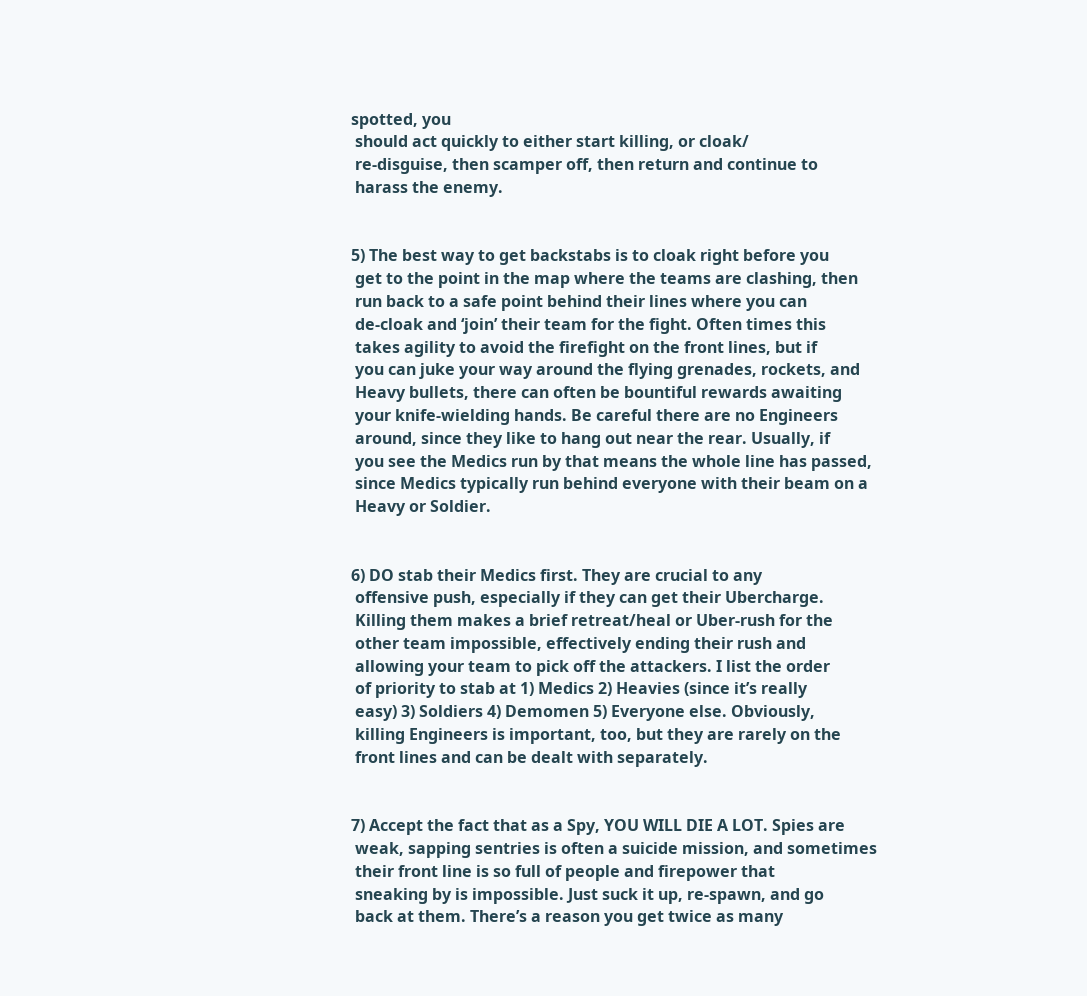spotted, you
 should act quickly to either start killing, or cloak/
 re-disguise, then scamper off, then return and continue to
 harass the enemy.


5) The best way to get backstabs is to cloak right before you
 get to the point in the map where the teams are clashing, then
 run back to a safe point behind their lines where you can
 de-cloak and ‘join’ their team for the fight. Often times this
 takes agility to avoid the firefight on the front lines, but if
 you can juke your way around the flying grenades, rockets, and
 Heavy bullets, there can often be bountiful rewards awaiting
 your knife-wielding hands. Be careful there are no Engineers
 around, since they like to hang out near the rear. Usually, if
 you see the Medics run by that means the whole line has passed,
 since Medics typically run behind everyone with their beam on a
 Heavy or Soldier.


6) DO stab their Medics first. They are crucial to any
 offensive push, especially if they can get their Ubercharge.
 Killing them makes a brief retreat/heal or Uber-rush for the
 other team impossible, effectively ending their rush and
 allowing your team to pick off the attackers. I list the order
 of priority to stab at 1) Medics 2) Heavies (since it’s really
 easy) 3) Soldiers 4) Demomen 5) Everyone else. Obviously,
 killing Engineers is important, too, but they are rarely on the
 front lines and can be dealt with separately.


7) Accept the fact that as a Spy, YOU WILL DIE A LOT. Spies are
 weak, sapping sentries is often a suicide mission, and sometimes
 their front line is so full of people and firepower that
 sneaking by is impossible. Just suck it up, re-spawn, and go
 back at them. There’s a reason you get twice as many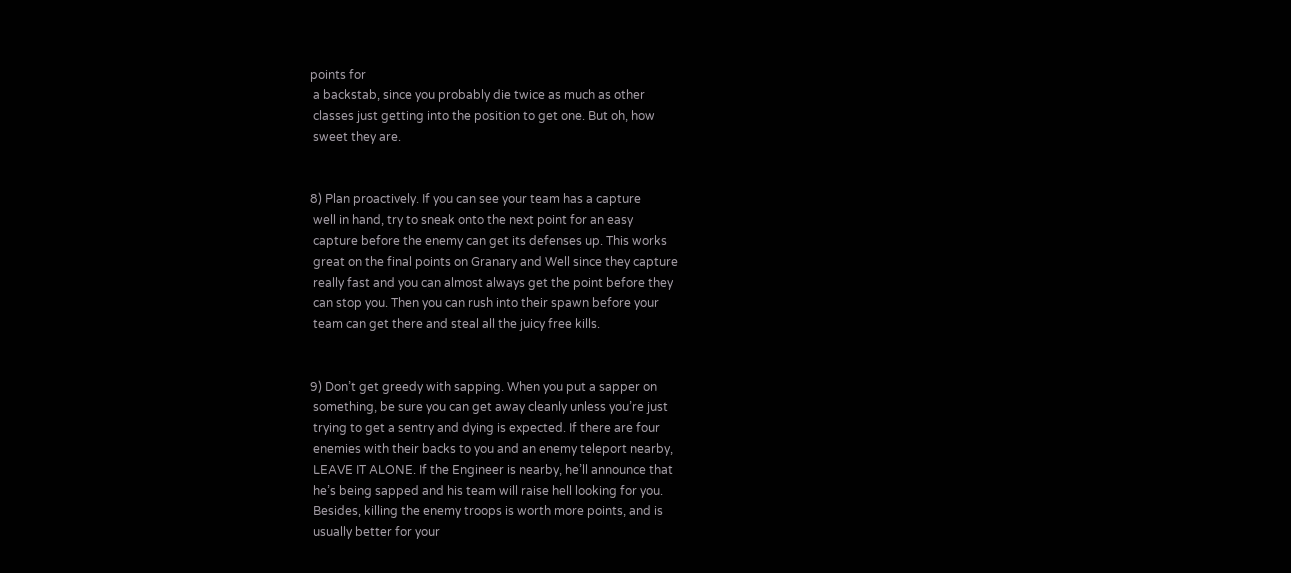points for
 a backstab, since you probably die twice as much as other
 classes just getting into the position to get one. But oh, how
 sweet they are.


8) Plan proactively. If you can see your team has a capture
 well in hand, try to sneak onto the next point for an easy
 capture before the enemy can get its defenses up. This works
 great on the final points on Granary and Well since they capture
 really fast and you can almost always get the point before they
 can stop you. Then you can rush into their spawn before your
 team can get there and steal all the juicy free kills.


9) Don’t get greedy with sapping. When you put a sapper on
 something, be sure you can get away cleanly unless you’re just
 trying to get a sentry and dying is expected. If there are four
 enemies with their backs to you and an enemy teleport nearby,
 LEAVE IT ALONE. If the Engineer is nearby, he’ll announce that
 he’s being sapped and his team will raise hell looking for you.
 Besides, killing the enemy troops is worth more points, and is
 usually better for your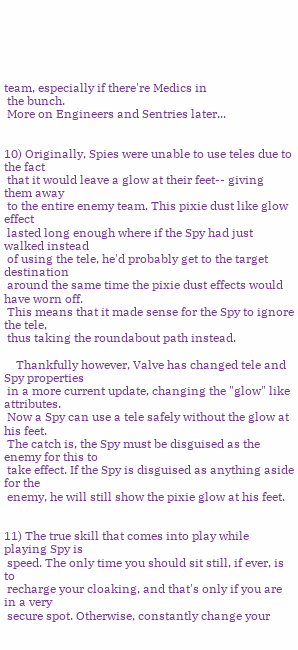team, especially if there're Medics in
 the bunch.
 More on Engineers and Sentries later...


10) Originally, Spies were unable to use teles due to the fact
 that it would leave a glow at their feet-- giving them away
 to the entire enemy team. This pixie dust like glow effect
 lasted long enough where if the Spy had just walked instead
 of using the tele, he'd probably get to the target destination
 around the same time the pixie dust effects would have worn off.
 This means that it made sense for the Spy to ignore the tele,
 thus taking the roundabout path instead.

    Thankfully however, Valve has changed tele and Spy properties
 in a more current update, changing the "glow" like attributes.
 Now a Spy can use a tele safely without the glow at his feet.
 The catch is, the Spy must be disguised as the enemy for this to
 take effect. If the Spy is disguised as anything aside for the
 enemy, he will still show the pixie glow at his feet.


11) The true skill that comes into play while playing Spy is
 speed. The only time you should sit still, if ever, is to
 recharge your cloaking, and that's only if you are in a very
 secure spot. Otherwise, constantly change your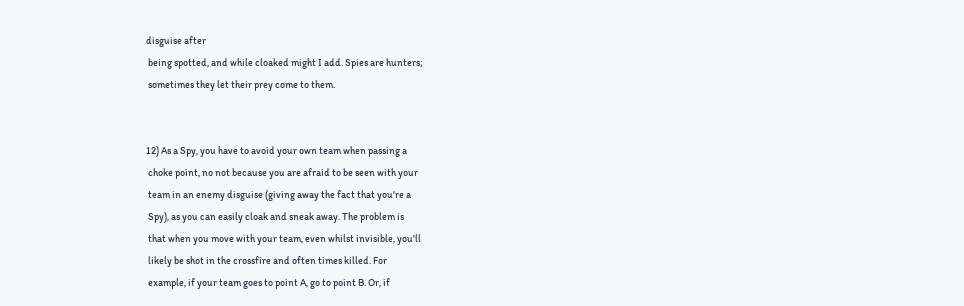disguise after
 being spotted, and while cloaked might I add. Spies are hunters;
 sometimes they let their prey come to them.


12) As a Spy, you have to avoid your own team when passing a
 choke point, no not because you are afraid to be seen with your
 team in an enemy disguise (giving away the fact that you're a
 Spy), as you can easily cloak and sneak away. The problem is
 that when you move with your team, even whilst invisible, you'll
 likely be shot in the crossfire and often times killed. For
 example, if your team goes to point A, go to point B. Or, if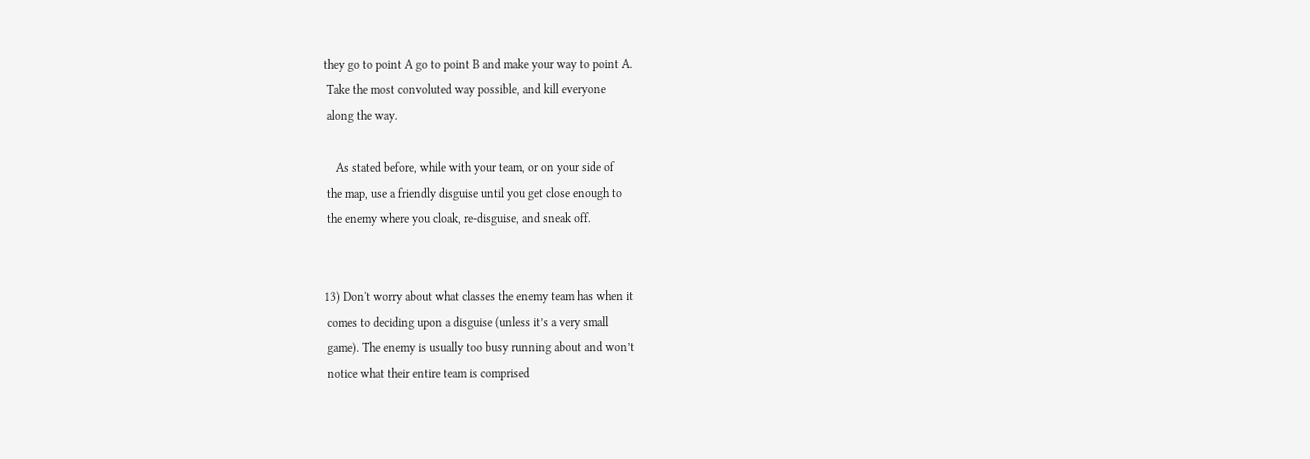they go to point A go to point B and make your way to point A.
 Take the most convoluted way possible, and kill everyone
 along the way.

    As stated before, while with your team, or on your side of
 the map, use a friendly disguise until you get close enough to
 the enemy where you cloak, re-disguise, and sneak off.


13) Don't worry about what classes the enemy team has when it
 comes to deciding upon a disguise (unless it’s a very small
 game). The enemy is usually too busy running about and won’t
 notice what their entire team is comprised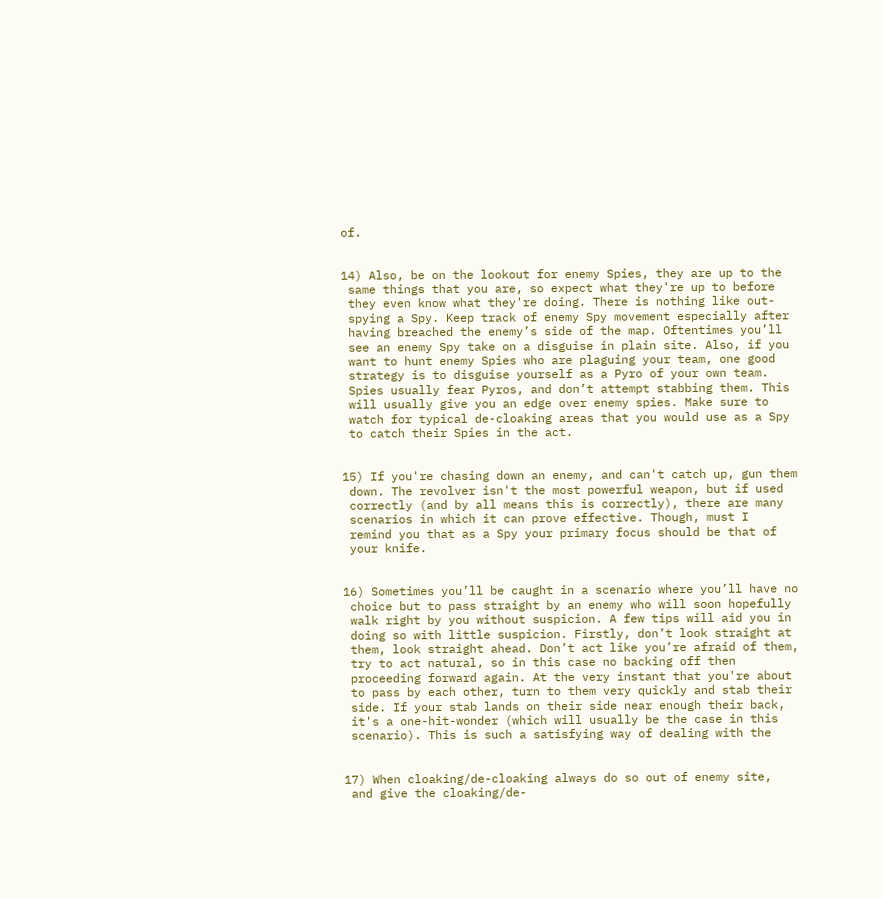of.


14) Also, be on the lookout for enemy Spies, they are up to the
 same things that you are, so expect what they're up to before
 they even know what they're doing. There is nothing like out-
 spying a Spy. Keep track of enemy Spy movement especially after
 having breached the enemy’s side of the map. Oftentimes you’ll
 see an enemy Spy take on a disguise in plain site. Also, if you
 want to hunt enemy Spies who are plaguing your team, one good
 strategy is to disguise yourself as a Pyro of your own team.
 Spies usually fear Pyros, and don’t attempt stabbing them. This
 will usually give you an edge over enemy spies. Make sure to
 watch for typical de-cloaking areas that you would use as a Spy
 to catch their Spies in the act.


15) If you're chasing down an enemy, and can't catch up, gun them
 down. The revolver isn't the most powerful weapon, but if used
 correctly (and by all means this is correctly), there are many
 scenarios in which it can prove effective. Though, must I
 remind you that as a Spy your primary focus should be that of
 your knife.


16) Sometimes you’ll be caught in a scenario where you’ll have no
 choice but to pass straight by an enemy who will soon hopefully
 walk right by you without suspicion. A few tips will aid you in
 doing so with little suspicion. Firstly, don’t look straight at
 them, look straight ahead. Don’t act like you’re afraid of them,
 try to act natural, so in this case no backing off then
 proceeding forward again. At the very instant that you're about
 to pass by each other, turn to them very quickly and stab their
 side. If your stab lands on their side near enough their back,
 it's a one-hit-wonder (which will usually be the case in this
 scenario). This is such a satisfying way of dealing with the


17) When cloaking/de-cloaking always do so out of enemy site,
 and give the cloaking/de-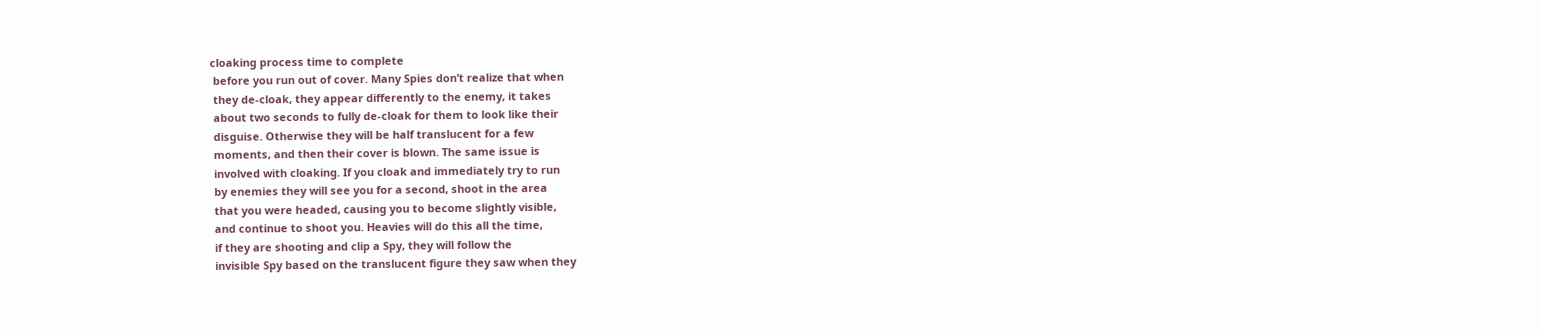cloaking process time to complete
 before you run out of cover. Many Spies don’t realize that when
 they de-cloak, they appear differently to the enemy, it takes
 about two seconds to fully de-cloak for them to look like their
 disguise. Otherwise they will be half translucent for a few
 moments, and then their cover is blown. The same issue is
 involved with cloaking. If you cloak and immediately try to run
 by enemies they will see you for a second, shoot in the area
 that you were headed, causing you to become slightly visible,
 and continue to shoot you. Heavies will do this all the time,
 if they are shooting and clip a Spy, they will follow the
 invisible Spy based on the translucent figure they saw when they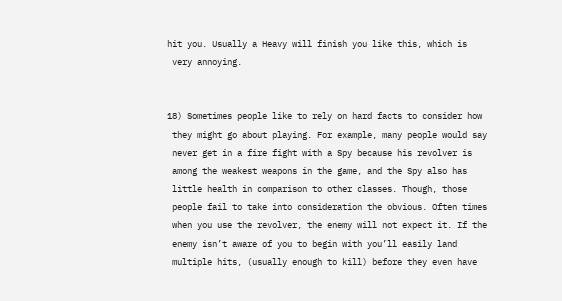hit you. Usually a Heavy will finish you like this, which is
 very annoying.


18) Sometimes people like to rely on hard facts to consider how
 they might go about playing. For example, many people would say
 never get in a fire fight with a Spy because his revolver is
 among the weakest weapons in the game, and the Spy also has
 little health in comparison to other classes. Though, those
 people fail to take into consideration the obvious. Often times
 when you use the revolver, the enemy will not expect it. If the
 enemy isn’t aware of you to begin with you’ll easily land
 multiple hits, (usually enough to kill) before they even have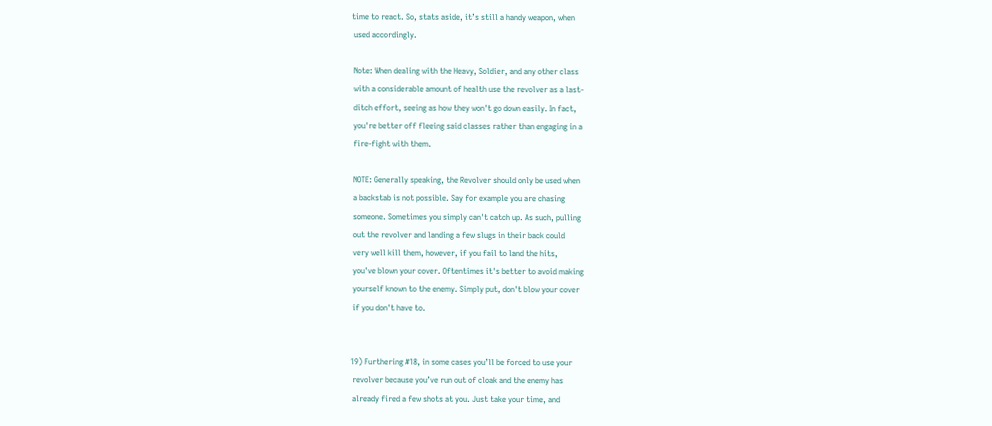time to react. So, stats aside, it’s still a handy weapon, when
 used accordingly.

 Note: When dealing with the Heavy, Soldier, and any other class
 with a considerable amount of health use the revolver as a last-
 ditch effort, seeing as how they won't go down easily. In fact,
 you're better off fleeing said classes rather than engaging in a
 fire-fight with them.

 NOTE: Generally speaking, the Revolver should only be used when
 a backstab is not possible. Say for example you are chasing
 someone. Sometimes you simply can't catch up. As such, pulling
 out the revolver and landing a few slugs in their back could
 very well kill them, however, if you fail to land the hits,
 you've blown your cover. Oftentimes it's better to avoid making
 yourself known to the enemy. Simply put, don't blow your cover
 if you don't have to.


19) Furthering #18, in some cases you’ll be forced to use your
 revolver because you’ve run out of cloak and the enemy has
 already fired a few shots at you. Just take your time, and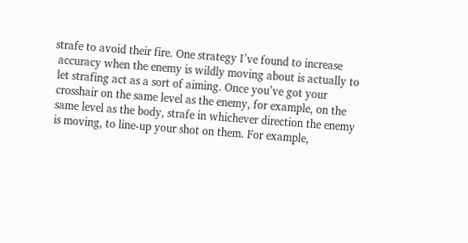strafe to avoid their fire. One strategy I’ve found to increase
 accuracy when the enemy is wildly moving about is actually to
 let strafing act as a sort of aiming. Once you’ve got your
 crosshair on the same level as the enemy, for example, on the
 same level as the body, strafe in whichever direction the enemy
 is moving, to line-up your shot on them. For example,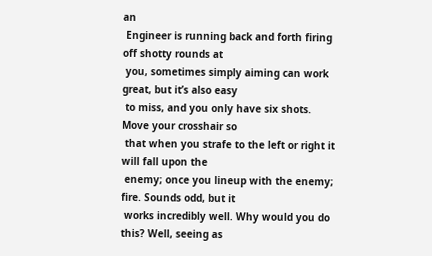an
 Engineer is running back and forth firing off shotty rounds at
 you, sometimes simply aiming can work great, but it’s also easy
 to miss, and you only have six shots. Move your crosshair so
 that when you strafe to the left or right it will fall upon the
 enemy; once you lineup with the enemy; fire. Sounds odd, but it
 works incredibly well. Why would you do this? Well, seeing as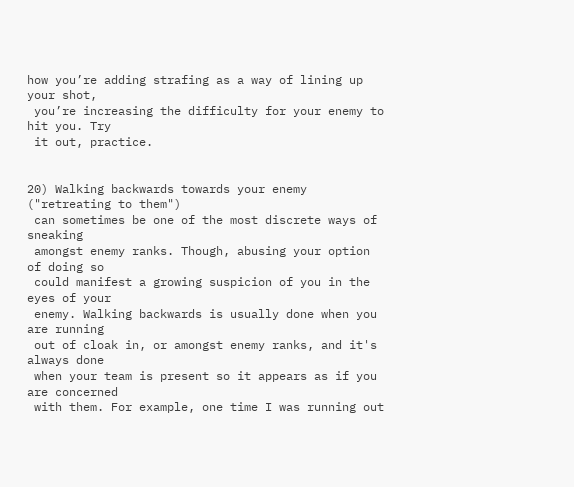how you’re adding strafing as a way of lining up your shot,
 you’re increasing the difficulty for your enemy to hit you. Try
 it out, practice.


20) Walking backwards towards your enemy ("retreating to them")
 can sometimes be one of the most discrete ways of sneaking
 amongst enemy ranks. Though, abusing your option of doing so
 could manifest a growing suspicion of you in the eyes of your
 enemy. Walking backwards is usually done when you are running
 out of cloak in, or amongst enemy ranks, and it's always done
 when your team is present so it appears as if you are concerned
 with them. For example, one time I was running out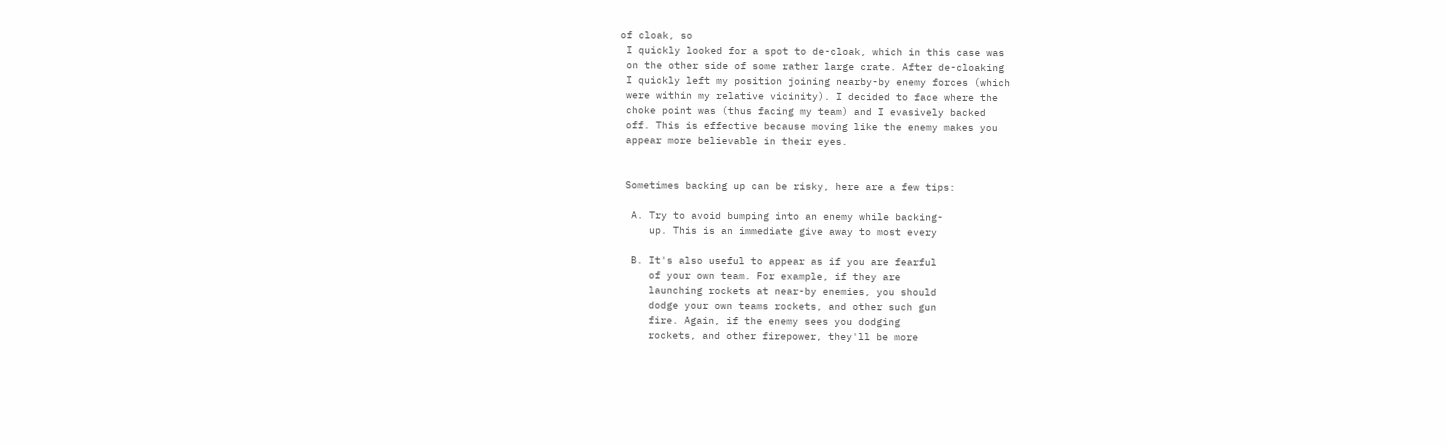of cloak, so
 I quickly looked for a spot to de-cloak, which in this case was
 on the other side of some rather large crate. After de-cloaking
 I quickly left my position joining nearby-by enemy forces (which
 were within my relative vicinity). I decided to face where the
 choke point was (thus facing my team) and I evasively backed
 off. This is effective because moving like the enemy makes you
 appear more believable in their eyes.


 Sometimes backing up can be risky, here are a few tips:

  A. Try to avoid bumping into an enemy while backing-
     up. This is an immediate give away to most every

  B. It's also useful to appear as if you are fearful
     of your own team. For example, if they are
     launching rockets at near-by enemies, you should
     dodge your own teams rockets, and other such gun
     fire. Again, if the enemy sees you dodging
     rockets, and other firepower, they'll be more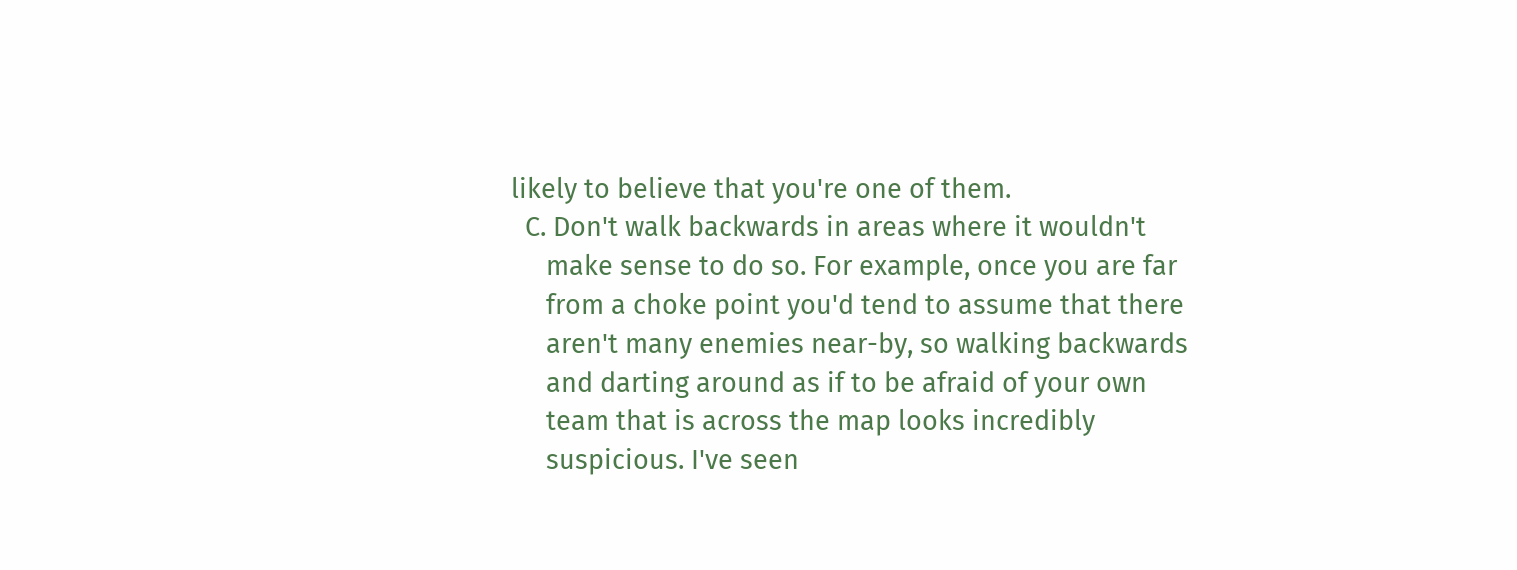likely to believe that you're one of them.
  C. Don't walk backwards in areas where it wouldn't
     make sense to do so. For example, once you are far
     from a choke point you'd tend to assume that there
     aren't many enemies near-by, so walking backwards
     and darting around as if to be afraid of your own
     team that is across the map looks incredibly
     suspicious. I've seen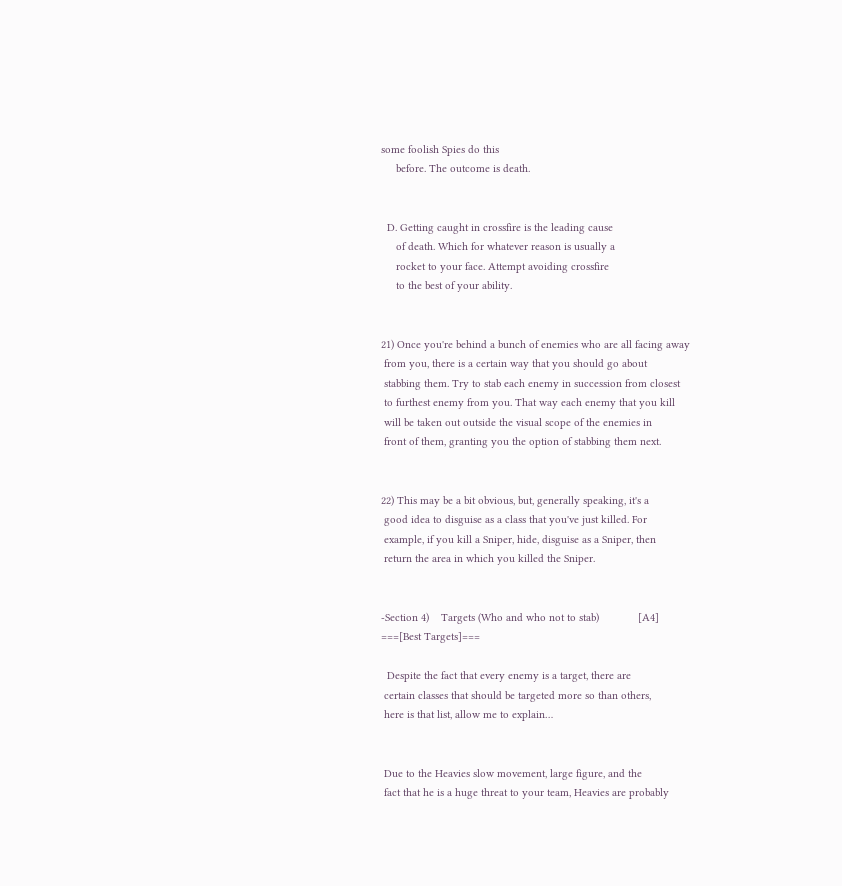some foolish Spies do this
     before. The outcome is death.


  D. Getting caught in crossfire is the leading cause
     of death. Which for whatever reason is usually a
     rocket to your face. Attempt avoiding crossfire
     to the best of your ability.


21) Once you're behind a bunch of enemies who are all facing away
 from you, there is a certain way that you should go about
 stabbing them. Try to stab each enemy in succession from closest
 to furthest enemy from you. That way each enemy that you kill
 will be taken out outside the visual scope of the enemies in
 front of them, granting you the option of stabbing them next.


22) This may be a bit obvious, but, generally speaking, it's a
 good idea to disguise as a class that you've just killed. For
 example, if you kill a Sniper, hide, disguise as a Sniper, then
 return the area in which you killed the Sniper.


-Section 4)    Targets (Who and who not to stab)             [A4]
===[Best Targets]===

  Despite the fact that every enemy is a target, there are
 certain classes that should be targeted more so than others,
 here is that list, allow me to explain…


 Due to the Heavies slow movement, large figure, and the
 fact that he is a huge threat to your team, Heavies are probably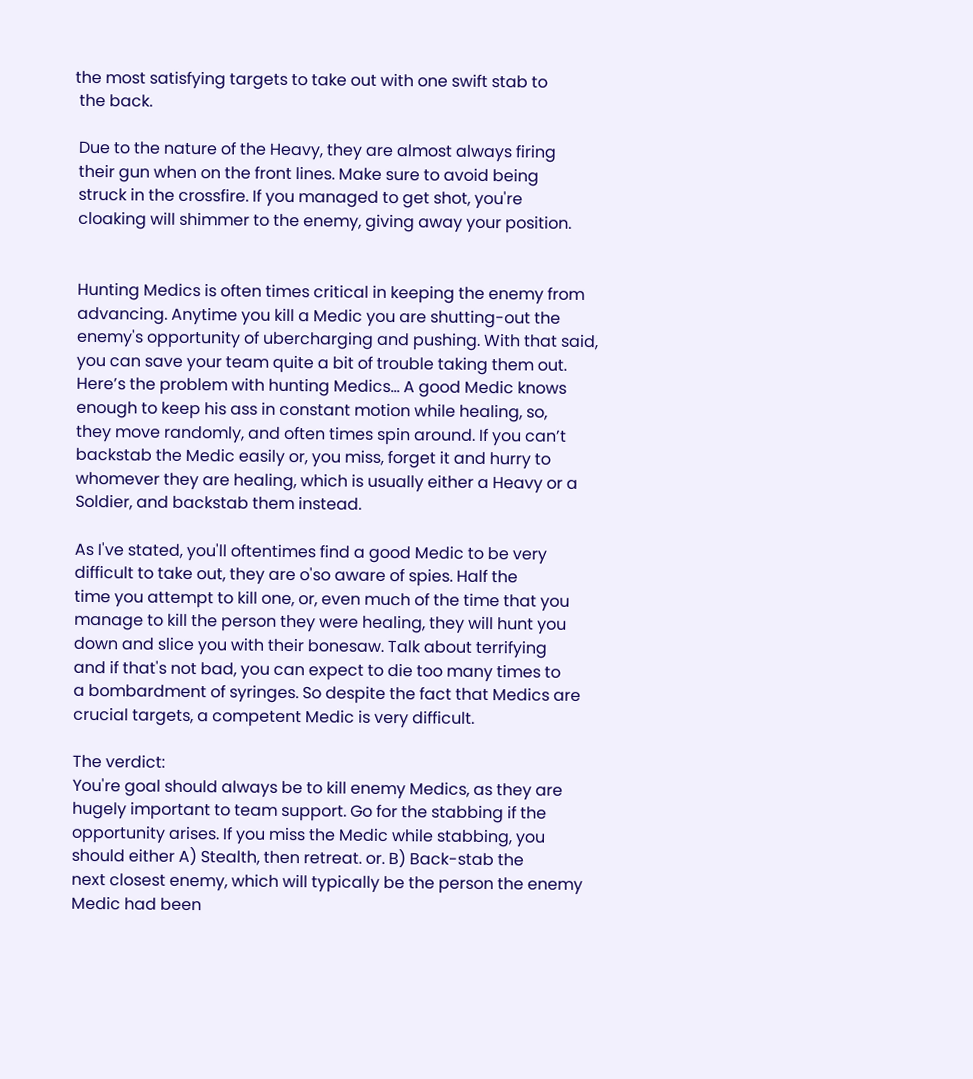the most satisfying targets to take out with one swift stab to
 the back.

 Due to the nature of the Heavy, they are almost always firing
 their gun when on the front lines. Make sure to avoid being
 struck in the crossfire. If you managed to get shot, you're
 cloaking will shimmer to the enemy, giving away your position.


 Hunting Medics is often times critical in keeping the enemy from
 advancing. Anytime you kill a Medic you are shutting-out the
 enemy's opportunity of ubercharging and pushing. With that said,
 you can save your team quite a bit of trouble taking them out.
 Here’s the problem with hunting Medics… A good Medic knows
 enough to keep his ass in constant motion while healing, so,
 they move randomly, and often times spin around. If you can’t
 backstab the Medic easily or, you miss, forget it and hurry to
 whomever they are healing, which is usually either a Heavy or a
 Soldier, and backstab them instead.

 As I've stated, you'll oftentimes find a good Medic to be very
 difficult to take out, they are o'so aware of spies. Half the
 time you attempt to kill one, or, even much of the time that you
 manage to kill the person they were healing, they will hunt you
 down and slice you with their bonesaw. Talk about terrifying
 and if that's not bad, you can expect to die too many times to
 a bombardment of syringes. So despite the fact that Medics are
 crucial targets, a competent Medic is very difficult.

 The verdict:
 You're goal should always be to kill enemy Medics, as they are
 hugely important to team support. Go for the stabbing if the
 opportunity arises. If you miss the Medic while stabbing, you
 should either A) Stealth, then retreat. or. B) Back-stab the
 next closest enemy, which will typically be the person the enemy
 Medic had been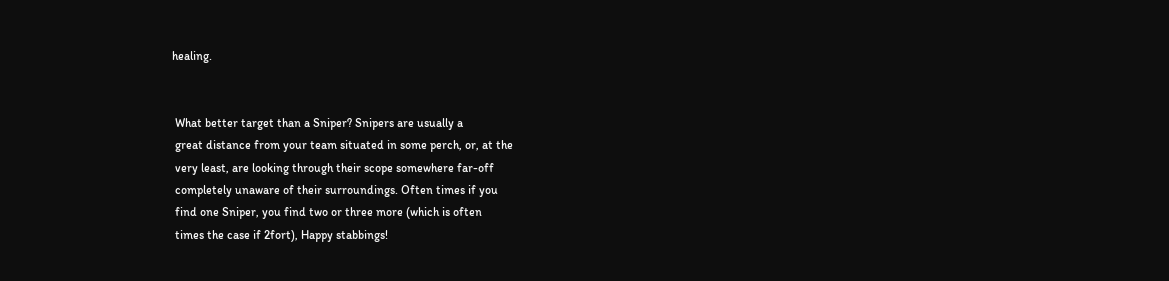healing.


 What better target than a Sniper? Snipers are usually a
 great distance from your team situated in some perch, or, at the
 very least, are looking through their scope somewhere far-off
 completely unaware of their surroundings. Often times if you
 find one Sniper, you find two or three more (which is often
 times the case if 2fort), Happy stabbings!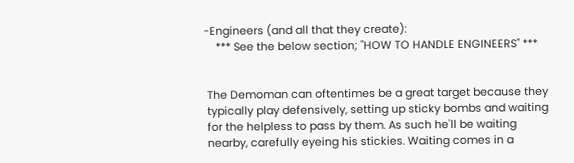-Engineers (and all that they create):
    *** See the below section; "HOW TO HANDLE ENGINEERS" ***


 The Demoman can oftentimes be a great target because they
 typically play defensively, setting up sticky bombs and waiting
 for the helpless to pass by them. As such he'll be waiting
 nearby, carefully eyeing his stickies. Waiting comes in a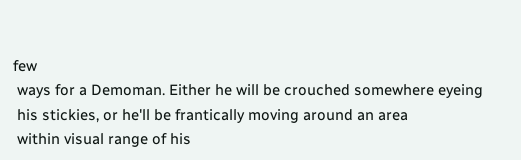few
 ways for a Demoman. Either he will be crouched somewhere eyeing
 his stickies, or he'll be frantically moving around an area
 within visual range of his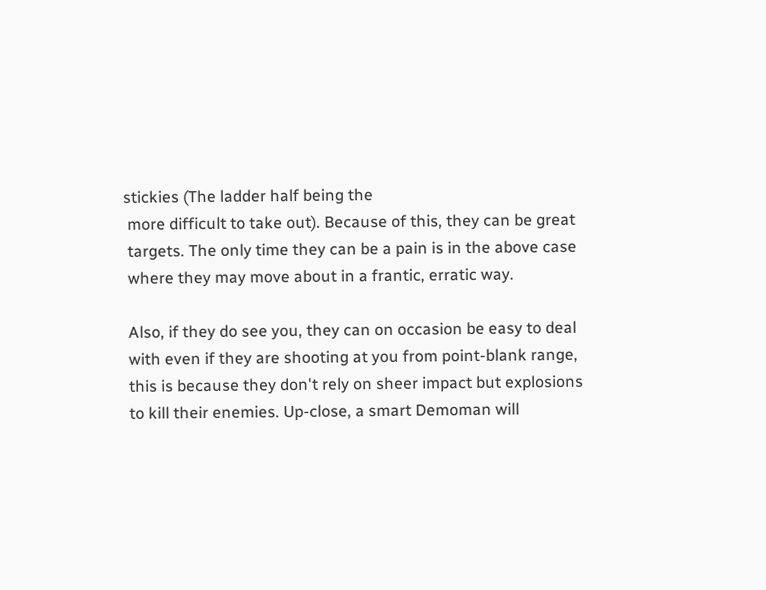stickies (The ladder half being the
 more difficult to take out). Because of this, they can be great
 targets. The only time they can be a pain is in the above case
 where they may move about in a frantic, erratic way.

 Also, if they do see you, they can on occasion be easy to deal
 with even if they are shooting at you from point-blank range,
 this is because they don't rely on sheer impact but explosions
 to kill their enemies. Up-close, a smart Demoman will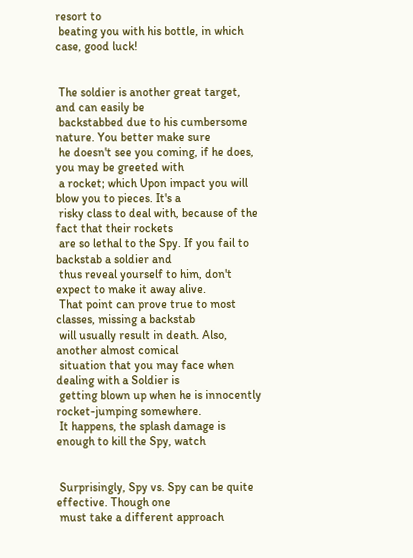resort to
 beating you with his bottle, in which case, good luck!


 The soldier is another great target, and can easily be
 backstabbed due to his cumbersome nature. You better make sure
 he doesn't see you coming, if he does, you may be greeted with
 a rocket; which Upon impact you will blow you to pieces. It's a
 risky class to deal with, because of the fact that their rockets
 are so lethal to the Spy. If you fail to backstab a soldier and
 thus reveal yourself to him, don't expect to make it away alive.
 That point can prove true to most classes, missing a backstab
 will usually result in death. Also, another almost comical
 situation that you may face when dealing with a Soldier is
 getting blown up when he is innocently rocket-jumping somewhere.
 It happens, the splash damage is enough to kill the Spy, watch


 Surprisingly, Spy vs. Spy can be quite effective. Though one
 must take a different approach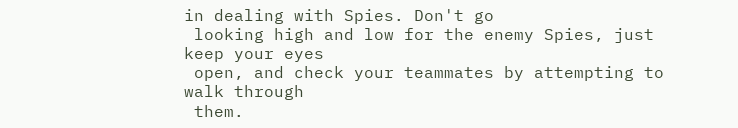in dealing with Spies. Don't go
 looking high and low for the enemy Spies, just keep your eyes
 open, and check your teammates by attempting to walk through
 them.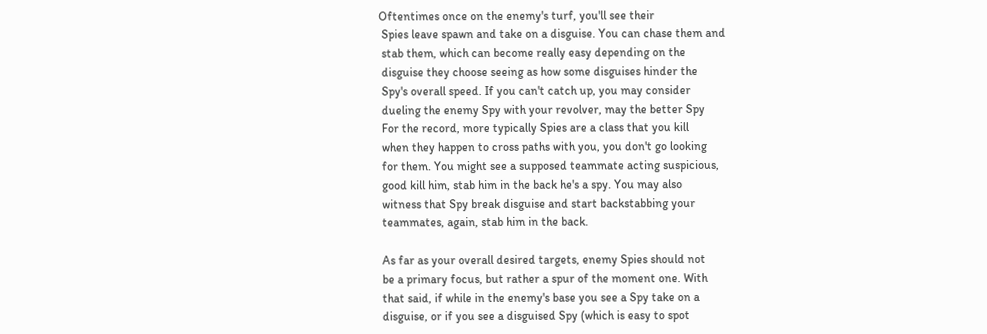Oftentimes once on the enemy's turf, you'll see their
 Spies leave spawn and take on a disguise. You can chase them and
 stab them, which can become really easy depending on the
 disguise they choose seeing as how some disguises hinder the
 Spy's overall speed. If you can't catch up, you may consider
 dueling the enemy Spy with your revolver, may the better Spy
 For the record, more typically Spies are a class that you kill
 when they happen to cross paths with you, you don't go looking
 for them. You might see a supposed teammate acting suspicious,
 good kill him, stab him in the back he's a spy. You may also
 witness that Spy break disguise and start backstabbing your
 teammates, again, stab him in the back.

 As far as your overall desired targets, enemy Spies should not
 be a primary focus, but rather a spur of the moment one. With
 that said, if while in the enemy's base you see a Spy take on a
 disguise, or if you see a disguised Spy (which is easy to spot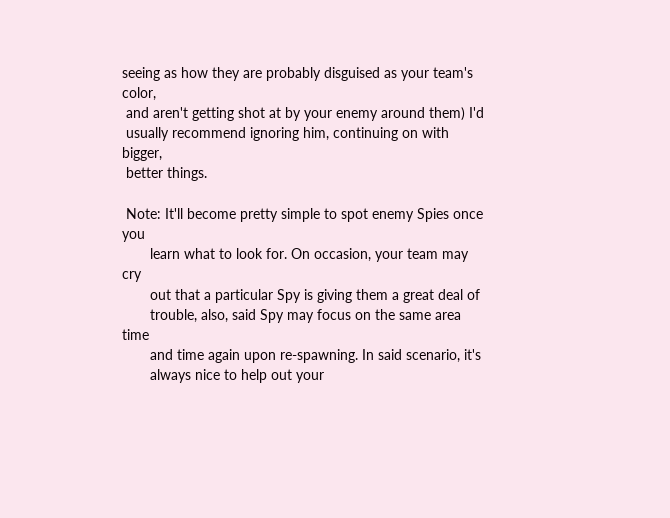seeing as how they are probably disguised as your team's color,
 and aren't getting shot at by your enemy around them) I'd
 usually recommend ignoring him, continuing on with bigger,
 better things.

 Note: It'll become pretty simple to spot enemy Spies once you
       learn what to look for. On occasion, your team may cry
       out that a particular Spy is giving them a great deal of
       trouble, also, said Spy may focus on the same area time
       and time again upon re-spawning. In said scenario, it's
       always nice to help out your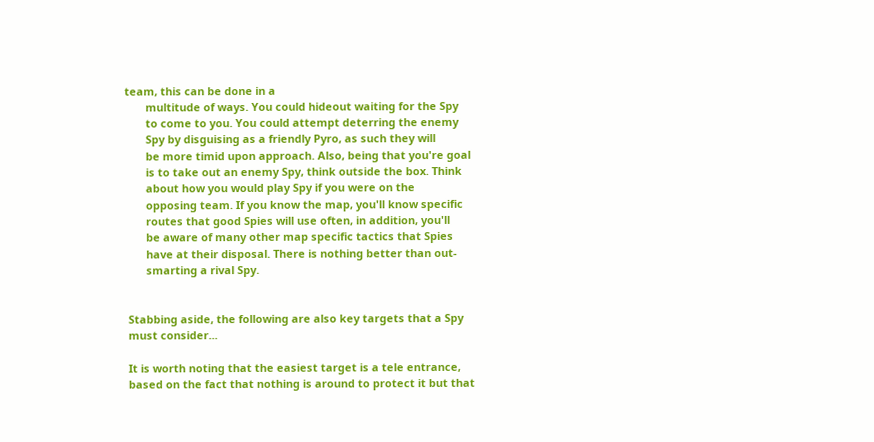team, this can be done in a
       multitude of ways. You could hideout waiting for the Spy
       to come to you. You could attempt deterring the enemy
       Spy by disguising as a friendly Pyro, as such they will
       be more timid upon approach. Also, being that you're goal
       is to take out an enemy Spy, think outside the box. Think
       about how you would play Spy if you were on the
       opposing team. If you know the map, you'll know specific
       routes that good Spies will use often, in addition, you'll
       be aware of many other map specific tactics that Spies
       have at their disposal. There is nothing better than out-
       smarting a rival Spy.


 Stabbing aside, the following are also key targets that a Spy
 must consider...

 It is worth noting that the easiest target is a tele entrance,
 based on the fact that nothing is around to protect it but that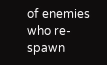of enemies who re-spawn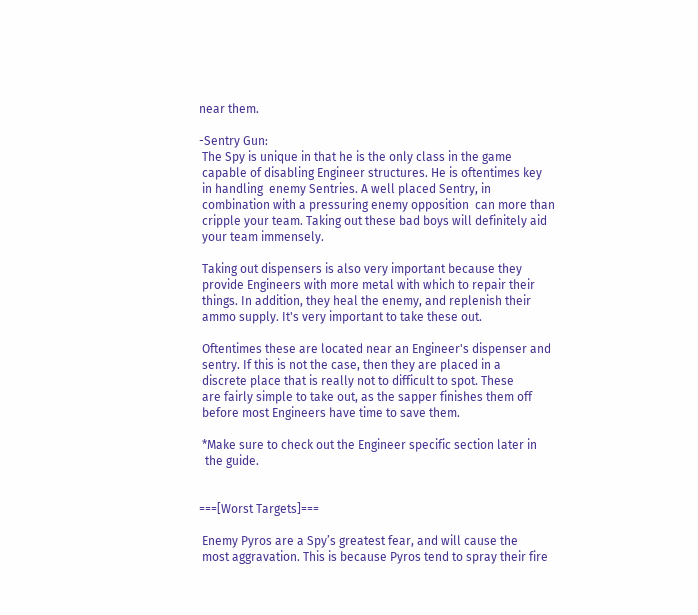near them.

-Sentry Gun:
 The Spy is unique in that he is the only class in the game
 capable of disabling Engineer structures. He is oftentimes key
 in handling  enemy Sentries. A well placed Sentry, in
 combination with a pressuring enemy opposition  can more than
 cripple your team. Taking out these bad boys will definitely aid
 your team immensely.

 Taking out dispensers is also very important because they
 provide Engineers with more metal with which to repair their
 things. In addition, they heal the enemy, and replenish their
 ammo supply. It's very important to take these out.

 Oftentimes these are located near an Engineer's dispenser and
 sentry. If this is not the case, then they are placed in a
 discrete place that is really not to difficult to spot. These
 are fairly simple to take out, as the sapper finishes them off
 before most Engineers have time to save them.

 *Make sure to check out the Engineer specific section later in
  the guide.


===[Worst Targets]===

 Enemy Pyros are a Spy’s greatest fear, and will cause the
 most aggravation. This is because Pyros tend to spray their fire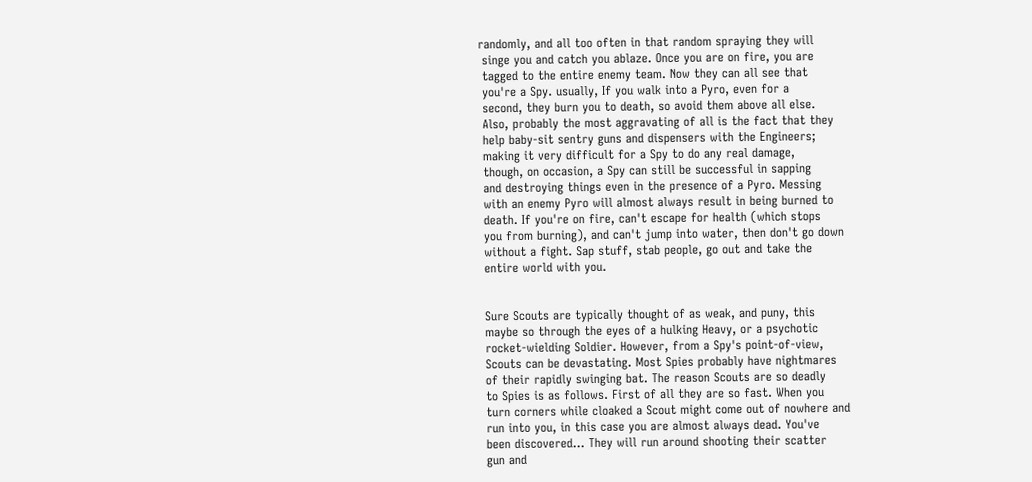randomly, and all too often in that random spraying they will
 singe you and catch you ablaze. Once you are on fire, you are
 tagged to the entire enemy team. Now they can all see that
 you're a Spy. usually, If you walk into a Pyro, even for a
 second, they burn you to death, so avoid them above all else.
 Also, probably the most aggravating of all is the fact that they
 help baby-sit sentry guns and dispensers with the Engineers;
 making it very difficult for a Spy to do any real damage,
 though, on occasion, a Spy can still be successful in sapping
 and destroying things even in the presence of a Pyro. Messing
 with an enemy Pyro will almost always result in being burned to
 death. If you're on fire, can't escape for health (which stops
 you from burning), and can't jump into water, then don't go down
 without a fight. Sap stuff, stab people, go out and take the
 entire world with you.


 Sure Scouts are typically thought of as weak, and puny, this
 maybe so through the eyes of a hulking Heavy, or a psychotic
 rocket-wielding Soldier. However, from a Spy's point-of-view,
 Scouts can be devastating. Most Spies probably have nightmares
 of their rapidly swinging bat. The reason Scouts are so deadly
 to Spies is as follows. First of all they are so fast. When you
 turn corners while cloaked a Scout might come out of nowhere and
 run into you, in this case you are almost always dead. You've
 been discovered... They will run around shooting their scatter
 gun and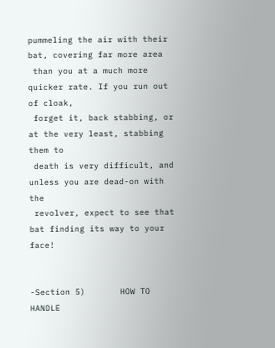pummeling the air with their bat, covering far more area
 than you at a much more quicker rate. If you run out of cloak,
 forget it, back stabbing, or at the very least, stabbing them to
 death is very difficult, and unless you are dead-on with the
 revolver, expect to see that bat finding its way to your face!


-Section 5)       HOW TO HANDLE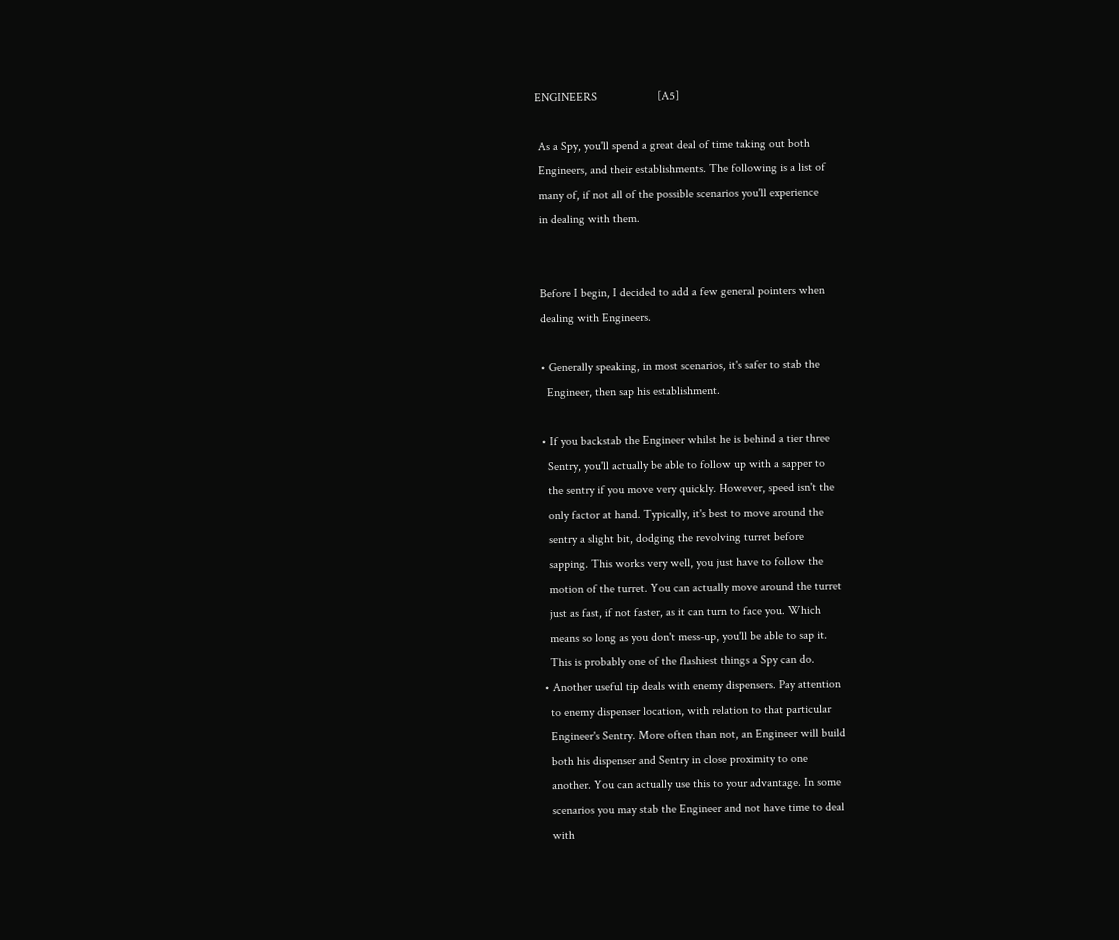ENGINEERS                    [A5]

 As a Spy, you'll spend a great deal of time taking out both
 Engineers, and their establishments. The following is a list of
 many of, if not all of the possible scenarios you'll experience
 in dealing with them.


 Before I begin, I decided to add a few general pointers when
 dealing with Engineers.

 • Generally speaking, in most scenarios, it's safer to stab the
   Engineer, then sap his establishment.

 • If you backstab the Engineer whilst he is behind a tier three
   Sentry, you'll actually be able to follow up with a sapper to
   the sentry if you move very quickly. However, speed isn't the
   only factor at hand. Typically, it's best to move around the
   sentry a slight bit, dodging the revolving turret before
   sapping. This works very well, you just have to follow the
   motion of the turret. You can actually move around the turret
   just as fast, if not faster, as it can turn to face you. Which
   means so long as you don't mess-up, you'll be able to sap it.
   This is probably one of the flashiest things a Spy can do.
 • Another useful tip deals with enemy dispensers. Pay attention
   to enemy dispenser location, with relation to that particular
   Engineer's Sentry. More often than not, an Engineer will build
   both his dispenser and Sentry in close proximity to one
   another. You can actually use this to your advantage. In some
   scenarios you may stab the Engineer and not have time to deal
   with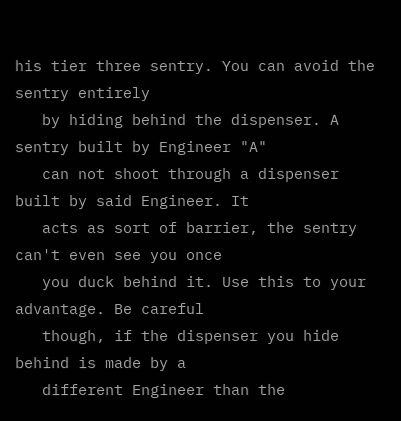his tier three sentry. You can avoid the sentry entirely
   by hiding behind the dispenser. A sentry built by Engineer "A"
   can not shoot through a dispenser built by said Engineer. It
   acts as sort of barrier, the sentry can't even see you once
   you duck behind it. Use this to your advantage. Be careful
   though, if the dispenser you hide behind is made by a
   different Engineer than the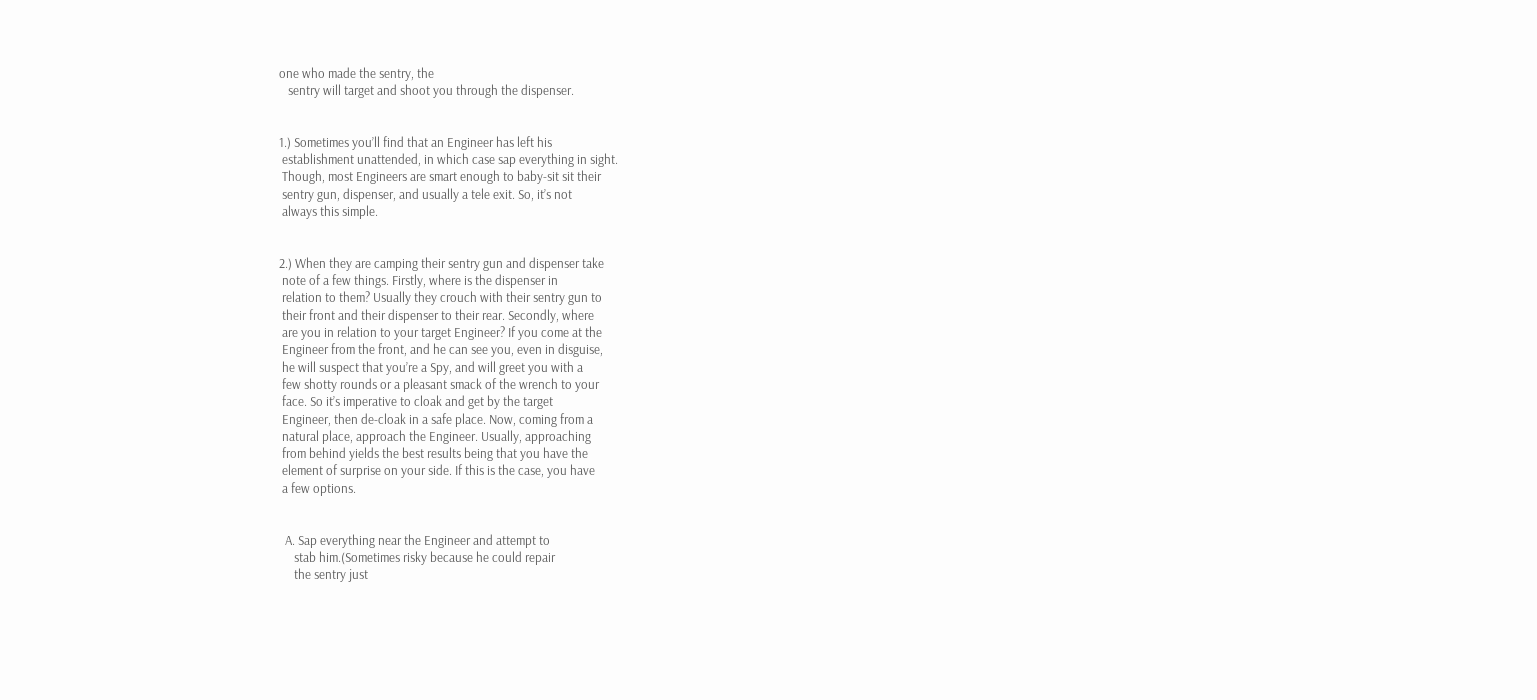one who made the sentry, the
   sentry will target and shoot you through the dispenser.


1.) Sometimes you’ll find that an Engineer has left his
 establishment unattended, in which case sap everything in sight.
 Though, most Engineers are smart enough to baby-sit sit their
 sentry gun, dispenser, and usually a tele exit. So, it’s not
 always this simple.


2.) When they are camping their sentry gun and dispenser take
 note of a few things. Firstly, where is the dispenser in
 relation to them? Usually they crouch with their sentry gun to
 their front and their dispenser to their rear. Secondly, where
 are you in relation to your target Engineer? If you come at the
 Engineer from the front, and he can see you, even in disguise,
 he will suspect that you’re a Spy, and will greet you with a
 few shotty rounds or a pleasant smack of the wrench to your
 face. So it’s imperative to cloak and get by the target
 Engineer, then de-cloak in a safe place. Now, coming from a
 natural place, approach the Engineer. Usually, approaching
 from behind yields the best results being that you have the
 element of surprise on your side. If this is the case, you have
 a few options.


  A. Sap everything near the Engineer and attempt to
     stab him.(Sometimes risky because he could repair
     the sentry just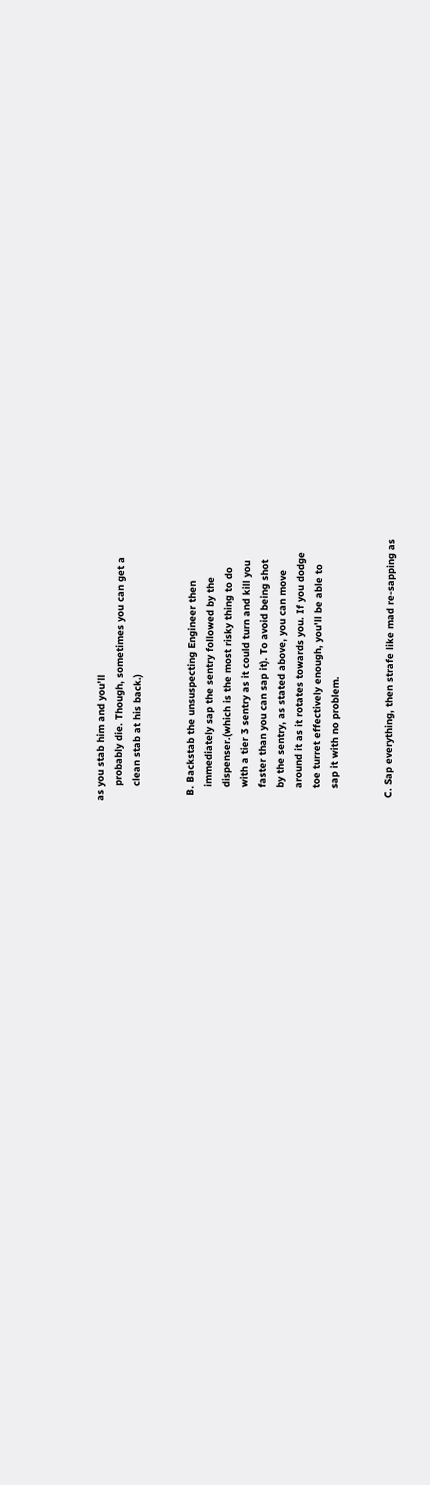as you stab him and you’ll
     probably die. Though, sometimes you can get a
     clean stab at his back.)


  B. Backstab the unsuspecting Engineer then
     immediately sap the sentry followed by the
     dispenser.(which is the most risky thing to do
     with a tier 3 sentry as it could turn and kill you
     faster than you can sap it). To avoid being shot
     by the sentry, as stated above, you can move
     around it as it rotates towards you. If you dodge
     toe turret effectively enough, you'll be able to
     sap it with no problem.


  C. Sap everything, then strafe like mad re-sapping as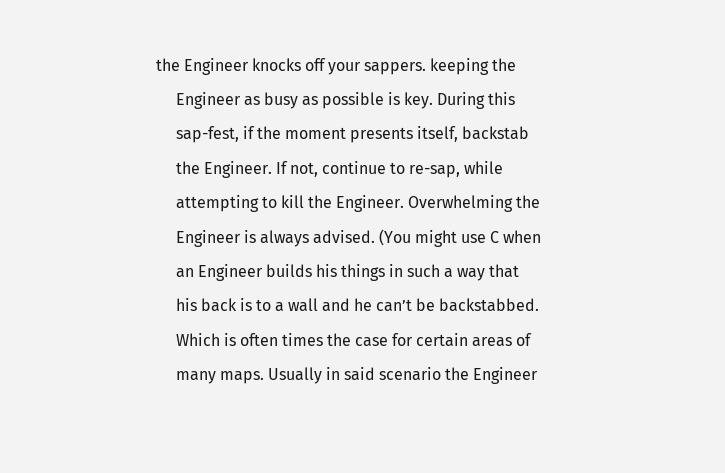the Engineer knocks off your sappers. keeping the
     Engineer as busy as possible is key. During this
     sap-fest, if the moment presents itself, backstab
     the Engineer. If not, continue to re-sap, while
     attempting to kill the Engineer. Overwhelming the
     Engineer is always advised. (You might use C when
     an Engineer builds his things in such a way that
     his back is to a wall and he can’t be backstabbed.
     Which is often times the case for certain areas of
     many maps. Usually in said scenario the Engineer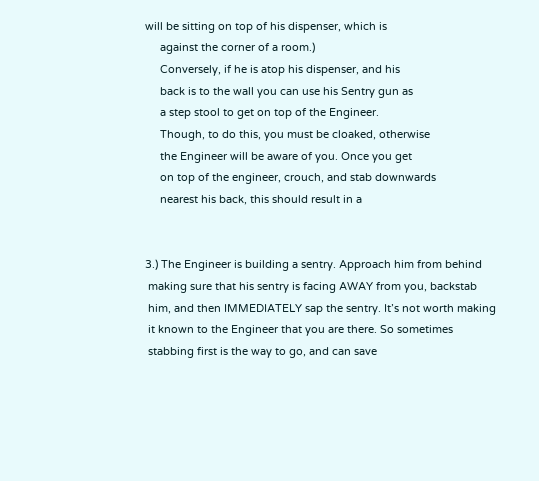will be sitting on top of his dispenser, which is
     against the corner of a room.)
     Conversely, if he is atop his dispenser, and his
     back is to the wall you can use his Sentry gun as
     a step stool to get on top of the Engineer.
     Though, to do this, you must be cloaked, otherwise
     the Engineer will be aware of you. Once you get
     on top of the engineer, crouch, and stab downwards
     nearest his back, this should result in a


3.) The Engineer is building a sentry. Approach him from behind
 making sure that his sentry is facing AWAY from you, backstab
 him, and then IMMEDIATELY sap the sentry. It’s not worth making
 it known to the Engineer that you are there. So sometimes
 stabbing first is the way to go, and can save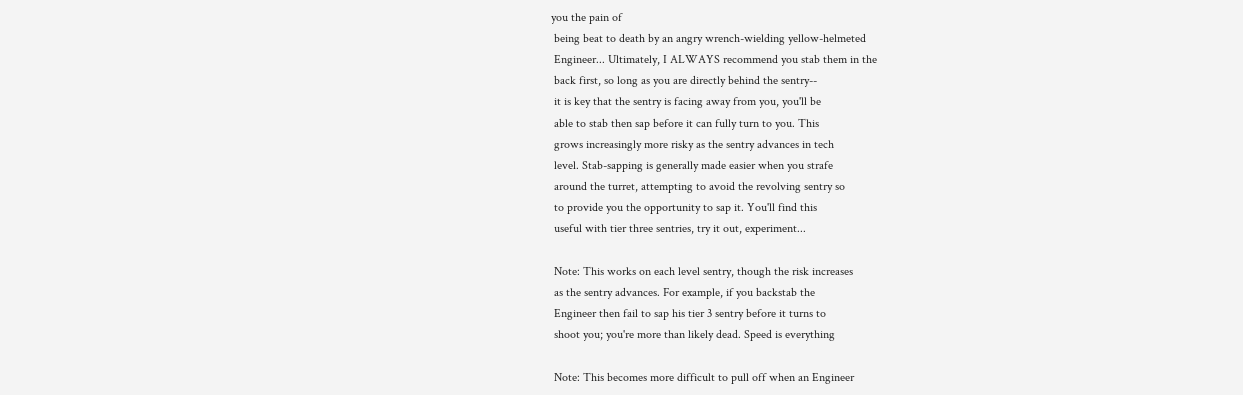you the pain of
 being beat to death by an angry wrench-wielding yellow-helmeted
 Engineer... Ultimately, I ALWAYS recommend you stab them in the
 back first, so long as you are directly behind the sentry--
 it is key that the sentry is facing away from you, you'll be
 able to stab then sap before it can fully turn to you. This
 grows increasingly more risky as the sentry advances in tech
 level. Stab-sapping is generally made easier when you strafe
 around the turret, attempting to avoid the revolving sentry so
 to provide you the opportunity to sap it. You'll find this
 useful with tier three sentries, try it out, experiment...

 Note: This works on each level sentry, though the risk increases
 as the sentry advances. For example, if you backstab the
 Engineer then fail to sap his tier 3 sentry before it turns to
 shoot you; you're more than likely dead. Speed is everything

 Note: This becomes more difficult to pull off when an Engineer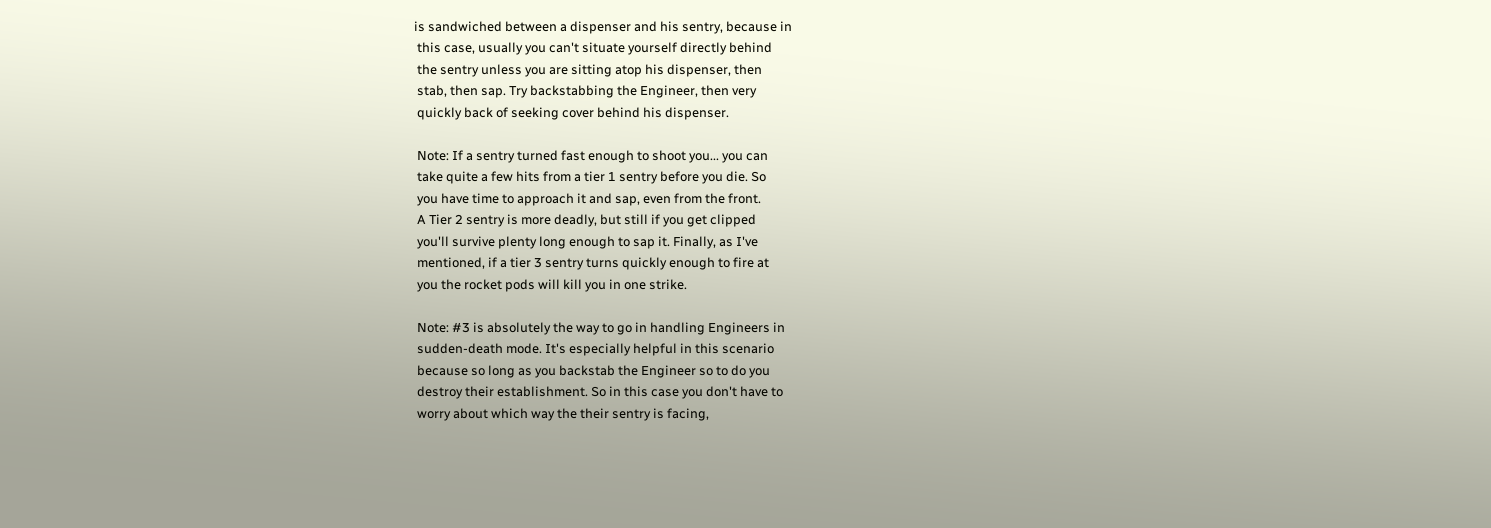is sandwiched between a dispenser and his sentry, because in
 this case, usually you can't situate yourself directly behind
 the sentry unless you are sitting atop his dispenser, then
 stab, then sap. Try backstabbing the Engineer, then very
 quickly back of seeking cover behind his dispenser.

 Note: If a sentry turned fast enough to shoot you... you can
 take quite a few hits from a tier 1 sentry before you die. So
 you have time to approach it and sap, even from the front.
 A Tier 2 sentry is more deadly, but still if you get clipped
 you'll survive plenty long enough to sap it. Finally, as I've
 mentioned, if a tier 3 sentry turns quickly enough to fire at
 you the rocket pods will kill you in one strike.

 Note: #3 is absolutely the way to go in handling Engineers in
 sudden-death mode. It's especially helpful in this scenario
 because so long as you backstab the Engineer so to do you
 destroy their establishment. So in this case you don't have to
 worry about which way the their sentry is facing,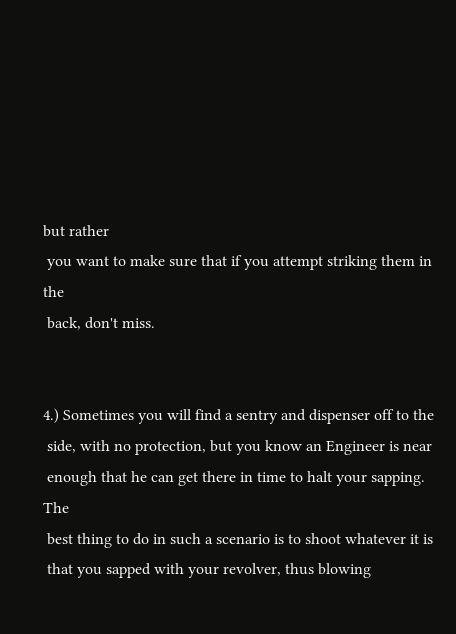but rather
 you want to make sure that if you attempt striking them in the
 back, don't miss.


4.) Sometimes you will find a sentry and dispenser off to the
 side, with no protection, but you know an Engineer is near
 enough that he can get there in time to halt your sapping. The
 best thing to do in such a scenario is to shoot whatever it is
 that you sapped with your revolver, thus blowing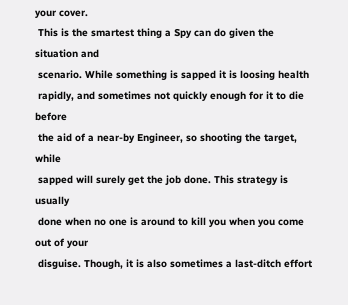your cover.
 This is the smartest thing a Spy can do given the situation and
 scenario. While something is sapped it is loosing health
 rapidly, and sometimes not quickly enough for it to die before
 the aid of a near-by Engineer, so shooting the target, while
 sapped will surely get the job done. This strategy is usually
 done when no one is around to kill you when you come out of your
 disguise. Though, it is also sometimes a last-ditch effort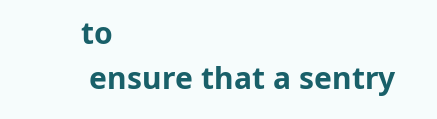to
 ensure that a sentry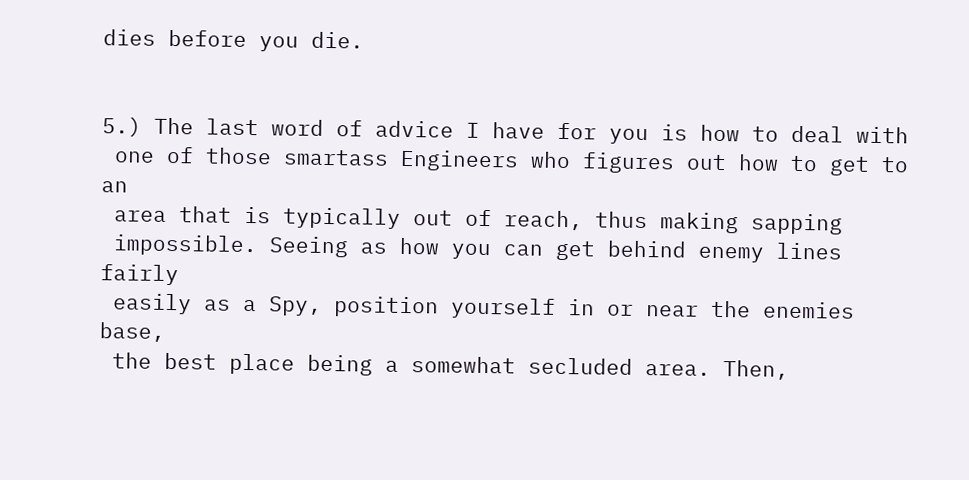dies before you die.


5.) The last word of advice I have for you is how to deal with
 one of those smartass Engineers who figures out how to get to an
 area that is typically out of reach, thus making sapping
 impossible. Seeing as how you can get behind enemy lines fairly
 easily as a Spy, position yourself in or near the enemies base,
 the best place being a somewhat secluded area. Then,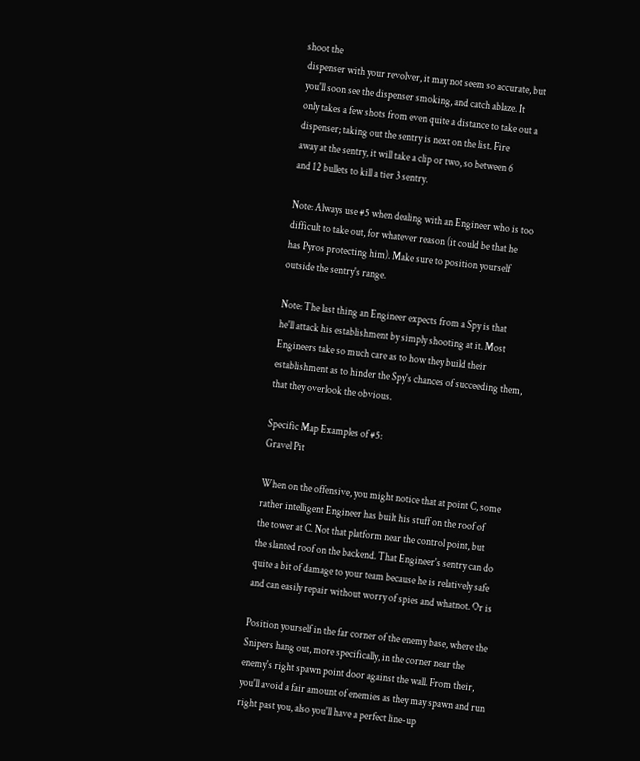shoot the
 dispenser with your revolver, it may not seem so accurate, but
 you'll soon see the dispenser smoking, and catch ablaze. It
 only takes a few shots from even quite a distance to take out a
 dispenser; taking out the sentry is next on the list. Fire
 away at the sentry, it will take a clip or two, so between 6
 and 12 bullets to kill a tier 3 sentry.

 Note: Always use #5 when dealing with an Engineer who is too
 difficult to take out, for whatever reason (it could be that he
 has Pyros protecting him). Make sure to position yourself
 outside the sentry's range.

 Note: The last thing an Engineer expects from a Spy is that
 he'll attack his establishment by simply shooting at it. Most
 Engineers take so much care as to how they build their
 establishment as to hinder the Spy's chances of succeeding them,
 that they overlook the obvious.

 Specific Map Examples of #5:
 Gravel Pit

 When on the offensive, you might notice that at point C, some
 rather intelligent Engineer has built his stuff on the roof of
 the tower at C. Not that platform near the control point, but
 the slanted roof on the backend. That Engineer's sentry can do
 quite a bit of damage to your team because he is relatively safe
 and can easily repair without worry of spies and whatnot. Or is

 Position yourself in the far corner of the enemy base, where the
 Snipers hang out, more specifically, in the corner near the
 enemy's right spawn point door against the wall. From their,
 you'll avoid a fair amount of enemies as they may spawn and run
 right past you, also you'll have a perfect line-up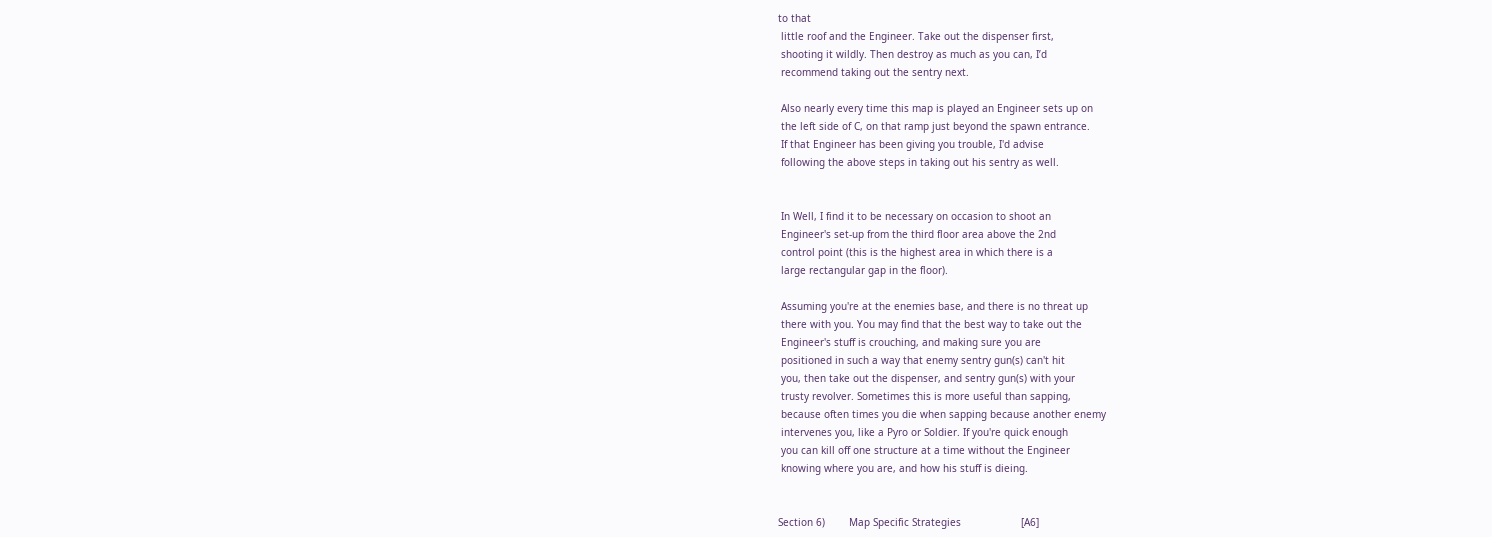to that
 little roof and the Engineer. Take out the dispenser first,
 shooting it wildly. Then destroy as much as you can, I’d
 recommend taking out the sentry next.

 Also nearly every time this map is played an Engineer sets up on
 the left side of C, on that ramp just beyond the spawn entrance.
 If that Engineer has been giving you trouble, I'd advise
 following the above steps in taking out his sentry as well.


 In Well, I find it to be necessary on occasion to shoot an
 Engineer's set-up from the third floor area above the 2nd
 control point (this is the highest area in which there is a
 large rectangular gap in the floor).

 Assuming you're at the enemies base, and there is no threat up
 there with you. You may find that the best way to take out the
 Engineer's stuff is crouching, and making sure you are
 positioned in such a way that enemy sentry gun(s) can't hit
 you, then take out the dispenser, and sentry gun(s) with your
 trusty revolver. Sometimes this is more useful than sapping,
 because often times you die when sapping because another enemy
 intervenes you, like a Pyro or Soldier. If you're quick enough
 you can kill off one structure at a time without the Engineer
 knowing where you are, and how his stuff is dieing.


Section 6)        Map Specific Strategies                    [A6]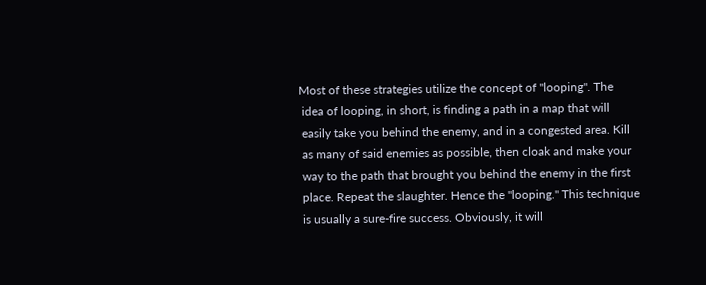Most of these strategies utilize the concept of "looping". The
 idea of looping, in short, is finding a path in a map that will
 easily take you behind the enemy, and in a congested area. Kill
 as many of said enemies as possible, then cloak and make your
 way to the path that brought you behind the enemy in the first
 place. Repeat the slaughter. Hence the "looping." This technique
 is usually a sure-fire success. Obviously, it will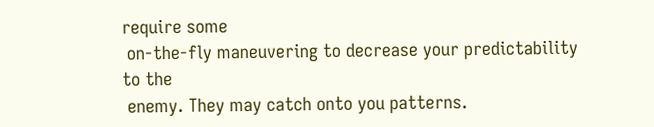require some
 on-the-fly maneuvering to decrease your predictability to the
 enemy. They may catch onto you patterns.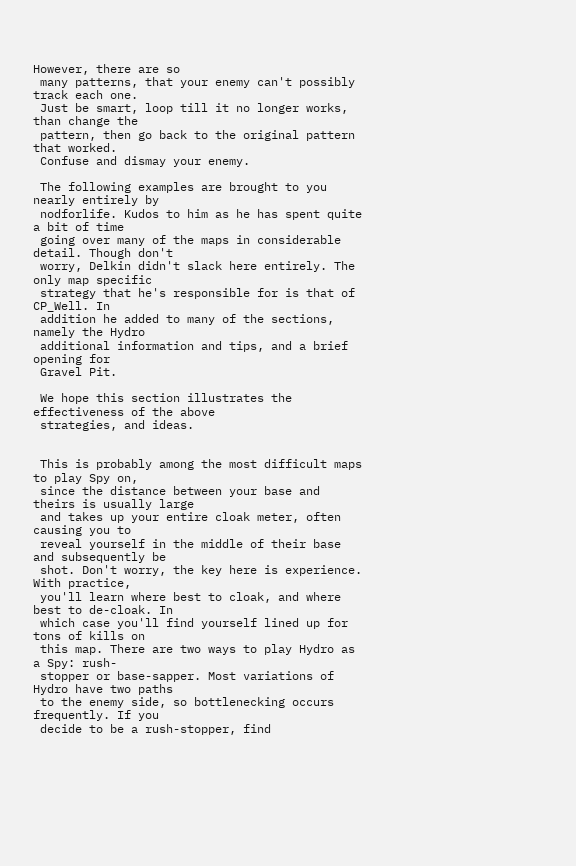However, there are so
 many patterns, that your enemy can't possibly track each one.
 Just be smart, loop till it no longer works, than change the
 pattern, then go back to the original pattern that worked.
 Confuse and dismay your enemy.

 The following examples are brought to you nearly entirely by
 nodforlife. Kudos to him as he has spent quite a bit of time
 going over many of the maps in considerable detail. Though don't
 worry, Delkin didn't slack here entirely. The only map specific
 strategy that he's responsible for is that of CP_Well. In
 addition he added to many of the sections, namely the Hydro
 additional information and tips, and a brief opening for
 Gravel Pit.

 We hope this section illustrates the effectiveness of the above
 strategies, and ideas.


 This is probably among the most difficult maps to play Spy on,
 since the distance between your base and theirs is usually large
 and takes up your entire cloak meter, often causing you to
 reveal yourself in the middle of their base and subsequently be
 shot. Don't worry, the key here is experience. With practice,
 you'll learn where best to cloak, and where best to de-cloak. In
 which case you'll find yourself lined up for tons of kills on
 this map. There are two ways to play Hydro as a Spy: rush-
 stopper or base-sapper. Most variations of Hydro have two paths
 to the enemy side, so bottlenecking occurs frequently. If you
 decide to be a rush-stopper, find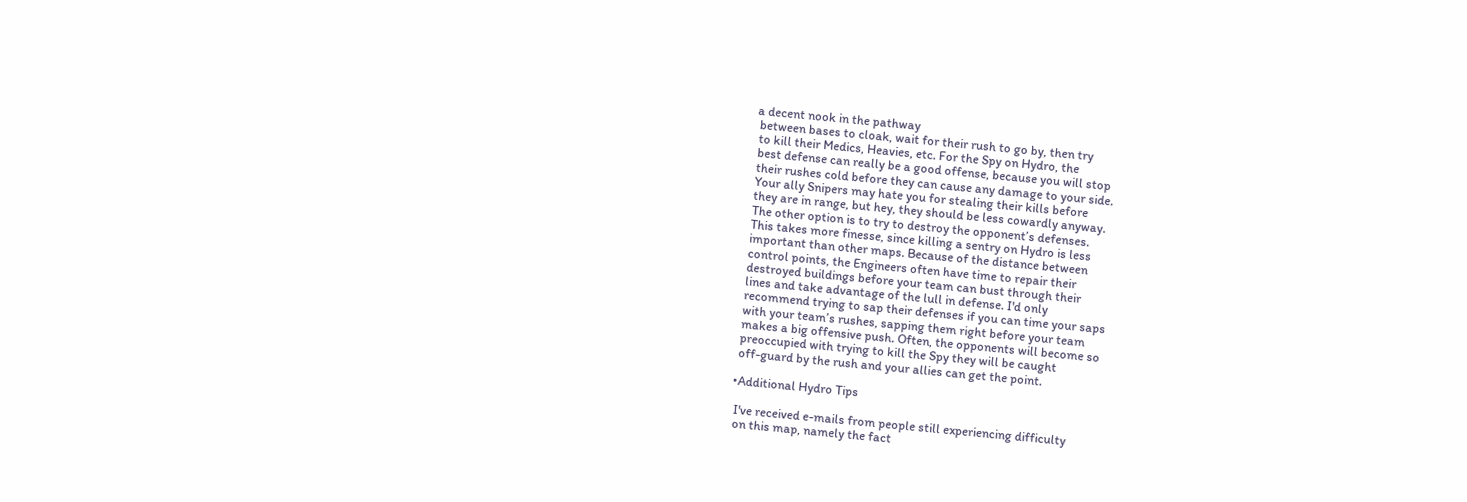a decent nook in the pathway
 between bases to cloak, wait for their rush to go by, then try
 to kill their Medics, Heavies, etc. For the Spy on Hydro, the
 best defense can really be a good offense, because you will stop
 their rushes cold before they can cause any damage to your side.
 Your ally Snipers may hate you for stealing their kills before
 they are in range, but hey, they should be less cowardly anyway.
 The other option is to try to destroy the opponent’s defenses.
 This takes more finesse, since killing a sentry on Hydro is less
 important than other maps. Because of the distance between
 control points, the Engineers often have time to repair their
 destroyed buildings before your team can bust through their
 lines and take advantage of the lull in defense. I'd only
 recommend trying to sap their defenses if you can time your saps
 with your team’s rushes, sapping them right before your team
 makes a big offensive push. Often, the opponents will become so
 preoccupied with trying to kill the Spy they will be caught
 off-guard by the rush and your allies can get the point.

•Additional Hydro Tips

 I've received e-mails from people still experiencing difficulty
 on this map, namely the fact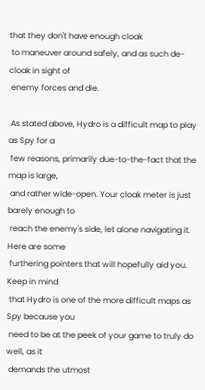that they don't have enough cloak
 to maneuver around safely, and as such de-cloak in sight of
 enemy forces and die.

 As stated above, Hydro is a difficult map to play as Spy for a
 few reasons, primarily due-to-the-fact that the map is large,
 and rather wide-open. Your cloak meter is just barely enough to
 reach the enemy's side, let alone navigating it. Here are some
 furthering pointers that will hopefully aid you. Keep in mind
 that Hydro is one of the more difficult maps as Spy because you
 need to be at the peek of your game to truly do well, as it
 demands the utmost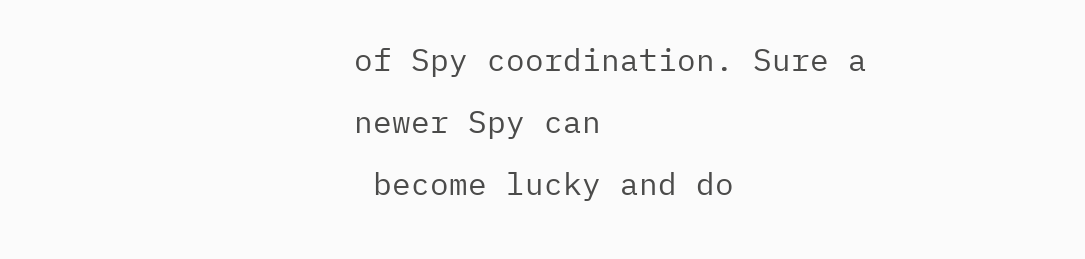of Spy coordination. Sure a newer Spy can
 become lucky and do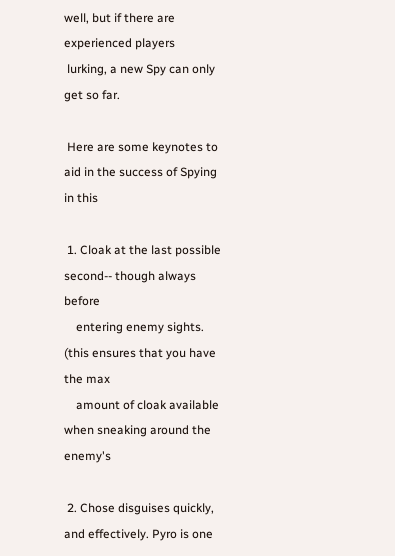well, but if there are experienced players
 lurking, a new Spy can only get so far.

 Here are some keynotes to aid in the success of Spying in this

 1. Cloak at the last possible second-- though always before
    entering enemy sights. (this ensures that you have the max
    amount of cloak available when sneaking around the enemy's

 2. Chose disguises quickly, and effectively. Pyro is one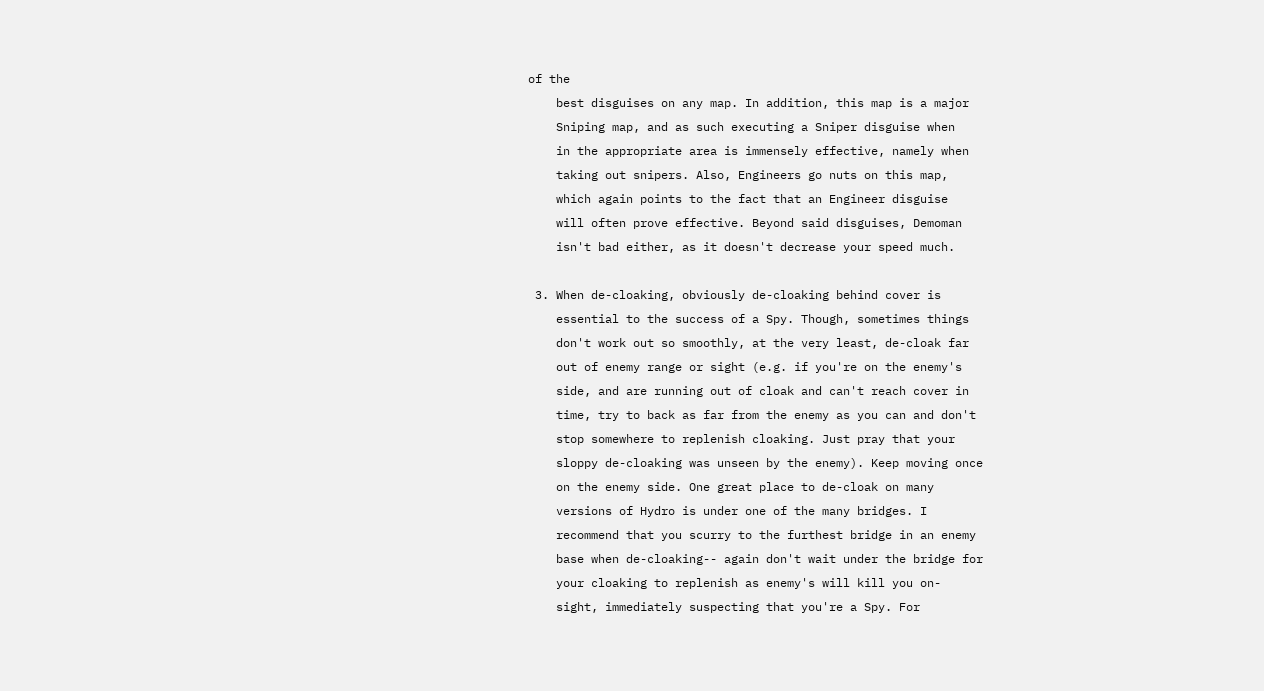of the
    best disguises on any map. In addition, this map is a major
    Sniping map, and as such executing a Sniper disguise when
    in the appropriate area is immensely effective, namely when
    taking out snipers. Also, Engineers go nuts on this map,
    which again points to the fact that an Engineer disguise
    will often prove effective. Beyond said disguises, Demoman
    isn't bad either, as it doesn't decrease your speed much.

 3. When de-cloaking, obviously de-cloaking behind cover is
    essential to the success of a Spy. Though, sometimes things
    don't work out so smoothly, at the very least, de-cloak far
    out of enemy range or sight (e.g. if you're on the enemy's
    side, and are running out of cloak and can't reach cover in
    time, try to back as far from the enemy as you can and don't
    stop somewhere to replenish cloaking. Just pray that your
    sloppy de-cloaking was unseen by the enemy). Keep moving once
    on the enemy side. One great place to de-cloak on many
    versions of Hydro is under one of the many bridges. I
    recommend that you scurry to the furthest bridge in an enemy
    base when de-cloaking-- again don't wait under the bridge for
    your cloaking to replenish as enemy's will kill you on-
    sight, immediately suspecting that you're a Spy. For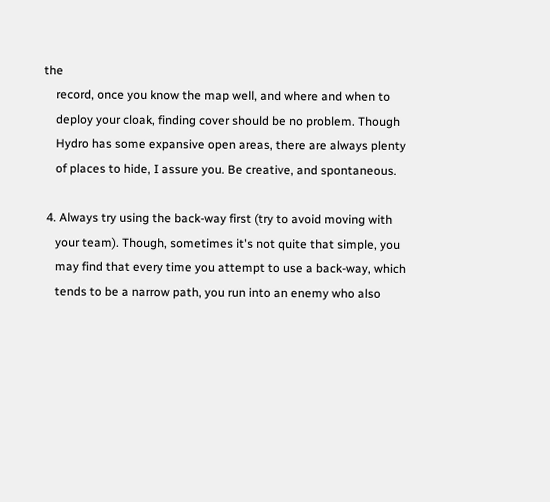the
    record, once you know the map well, and where and when to
    deploy your cloak, finding cover should be no problem. Though
    Hydro has some expansive open areas, there are always plenty
    of places to hide, I assure you. Be creative, and spontaneous.

 4. Always try using the back-way first (try to avoid moving with
    your team). Though, sometimes it's not quite that simple, you
    may find that every time you attempt to use a back-way, which
    tends to be a narrow path, you run into an enemy who also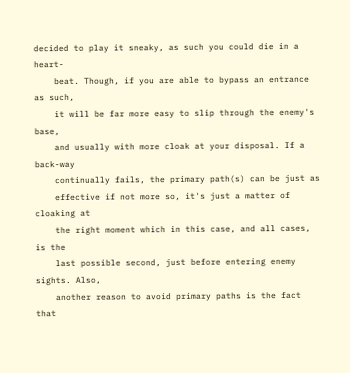decided to play it sneaky, as such you could die in a heart-
    beat. Though, if you are able to bypass an entrance as such,
    it will be far more easy to slip through the enemy's base,
    and usually with more cloak at your disposal. If a back-way
    continually fails, the primary path(s) can be just as
    effective if not more so, it's just a matter of cloaking at
    the right moment which in this case, and all cases, is the
    last possible second, just before entering enemy sights. Also,
    another reason to avoid primary paths is the fact that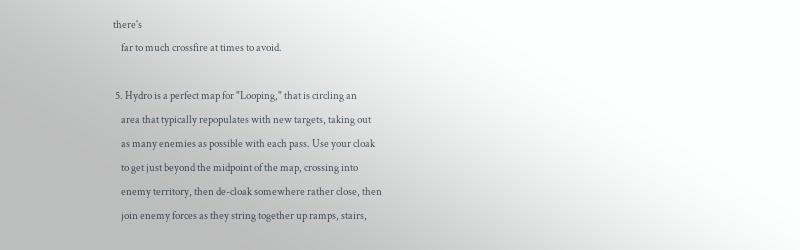there's
    far to much crossfire at times to avoid.

 5. Hydro is a perfect map for "Looping," that is circling an
    area that typically repopulates with new targets, taking out
    as many enemies as possible with each pass. Use your cloak
    to get just beyond the midpoint of the map, crossing into
    enemy territory, then de-cloak somewhere rather close, then
    join enemy forces as they string together up ramps, stairs,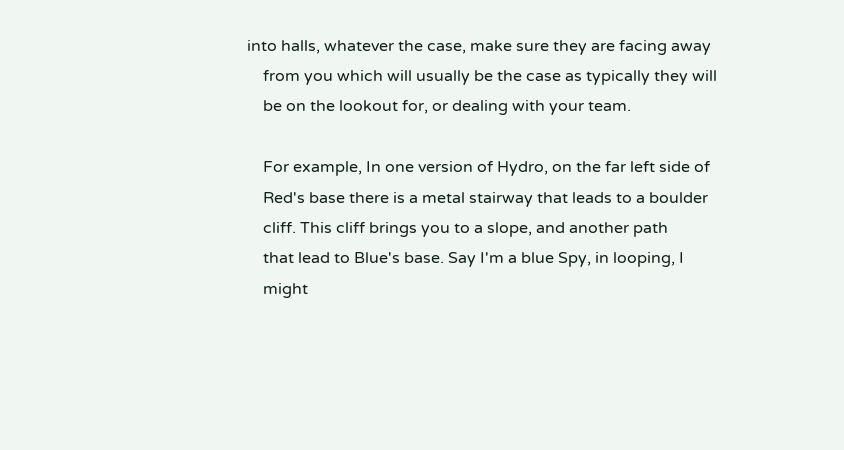into halls, whatever the case, make sure they are facing away
    from you which will usually be the case as typically they will
    be on the lookout for, or dealing with your team.

    For example, In one version of Hydro, on the far left side of
    Red's base there is a metal stairway that leads to a boulder
    cliff. This cliff brings you to a slope, and another path
    that lead to Blue's base. Say I'm a blue Spy, in looping, I
    might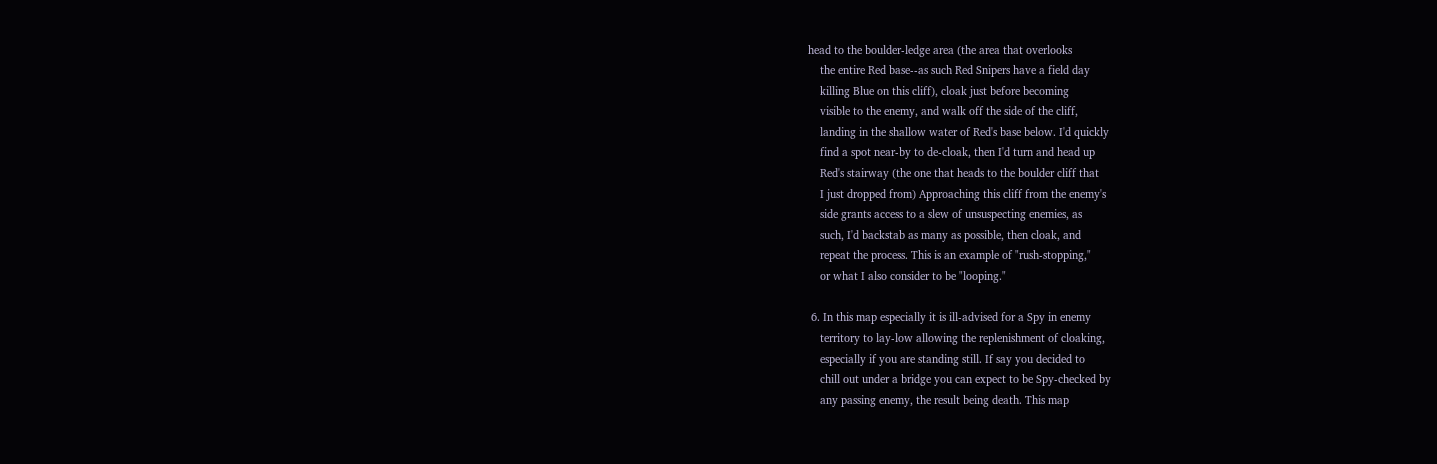head to the boulder-ledge area (the area that overlooks
    the entire Red base--as such Red Snipers have a field day
    killing Blue on this cliff), cloak just before becoming
    visible to the enemy, and walk off the side of the cliff,
    landing in the shallow water of Red's base below. I'd quickly
    find a spot near-by to de-cloak, then I'd turn and head up
    Red's stairway (the one that heads to the boulder cliff that
    I just dropped from) Approaching this cliff from the enemy's
    side grants access to a slew of unsuspecting enemies, as
    such, I'd backstab as many as possible, then cloak, and
    repeat the process. This is an example of "rush-stopping,"
    or what I also consider to be "looping."

 6. In this map especially it is ill-advised for a Spy in enemy
    territory to lay-low allowing the replenishment of cloaking,
    especially if you are standing still. If say you decided to
    chill out under a bridge you can expect to be Spy-checked by
    any passing enemy, the result being death. This map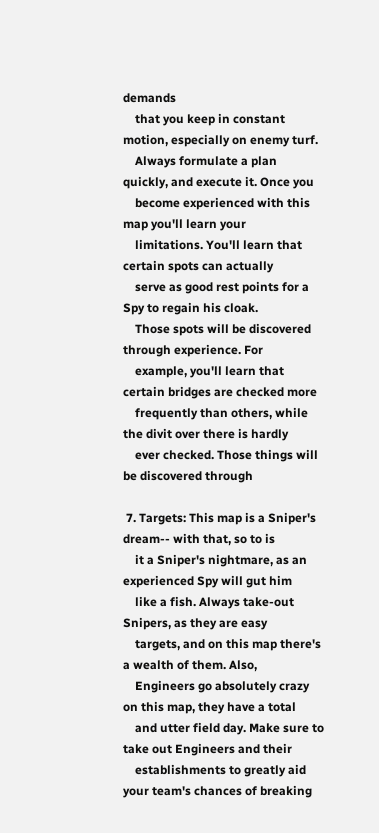demands
    that you keep in constant motion, especially on enemy turf.
    Always formulate a plan quickly, and execute it. Once you
    become experienced with this map you'll learn your
    limitations. You'll learn that certain spots can actually
    serve as good rest points for a Spy to regain his cloak.
    Those spots will be discovered through experience. For
    example, you'll learn that certain bridges are checked more
    frequently than others, while the divit over there is hardly
    ever checked. Those things will be discovered through

 7. Targets: This map is a Sniper's dream-- with that, so to is
    it a Sniper's nightmare, as an experienced Spy will gut him
    like a fish. Always take-out Snipers, as they are easy
    targets, and on this map there's a wealth of them. Also,
    Engineers go absolutely crazy on this map, they have a total
    and utter field day. Make sure to take out Engineers and their
    establishments to greatly aid your team's chances of breaking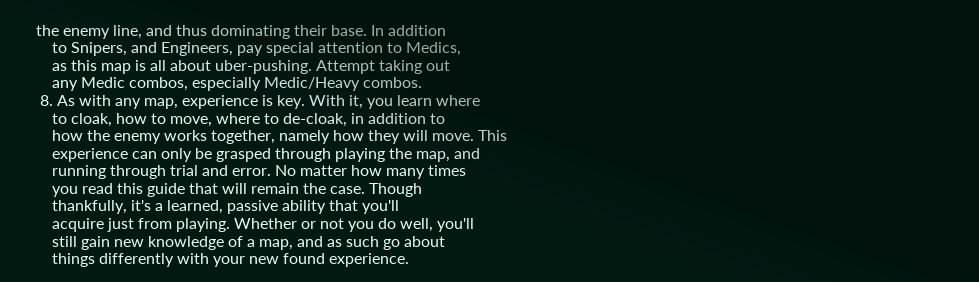the enemy line, and thus dominating their base. In addition
    to Snipers, and Engineers, pay special attention to Medics,
    as this map is all about uber-pushing. Attempt taking out
    any Medic combos, especially Medic/Heavy combos.
 8. As with any map, experience is key. With it, you learn where
    to cloak, how to move, where to de-cloak, in addition to
    how the enemy works together, namely how they will move. This
    experience can only be grasped through playing the map, and
    running through trial and error. No matter how many times
    you read this guide that will remain the case. Though
    thankfully, it's a learned, passive ability that you'll
    acquire just from playing. Whether or not you do well, you'll
    still gain new knowledge of a map, and as such go about
    things differently with your new found experience.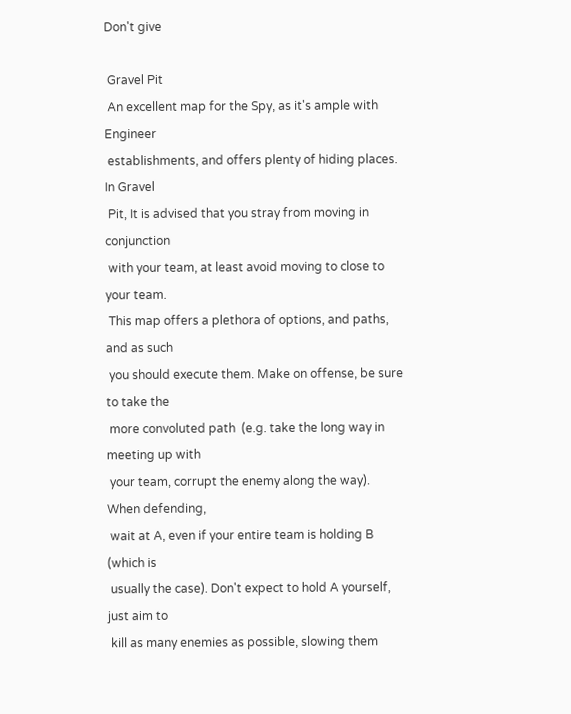Don't give

 Gravel Pit
 An excellent map for the Spy, as it's ample with Engineer
 establishments, and offers plenty of hiding places. In Gravel
 Pit, It is advised that you stray from moving in conjunction
 with your team, at least avoid moving to close to your team.
 This map offers a plethora of options, and paths, and as such
 you should execute them. Make on offense, be sure to take the
 more convoluted path  (e.g. take the long way in meeting up with
 your team, corrupt the enemy along the way). When defending,
 wait at A, even if your entire team is holding B (which is
 usually the case). Don't expect to hold A yourself, just aim to
 kill as many enemies as possible, slowing them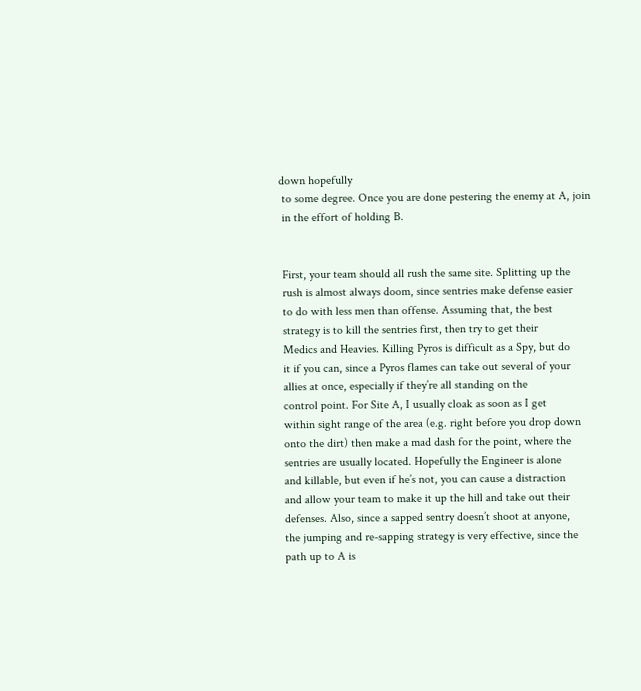down hopefully
 to some degree. Once you are done pestering the enemy at A, join
 in the effort of holding B.


 First, your team should all rush the same site. Splitting up the
 rush is almost always doom, since sentries make defense easier
 to do with less men than offense. Assuming that, the best
 strategy is to kill the sentries first, then try to get their
 Medics and Heavies. Killing Pyros is difficult as a Spy, but do
 it if you can, since a Pyros flames can take out several of your
 allies at once, especially if they’re all standing on the
 control point. For Site A, I usually cloak as soon as I get
 within sight range of the area (e.g. right before you drop down
 onto the dirt) then make a mad dash for the point, where the
 sentries are usually located. Hopefully the Engineer is alone
 and killable, but even if he’s not, you can cause a distraction
 and allow your team to make it up the hill and take out their
 defenses. Also, since a sapped sentry doesn’t shoot at anyone,
 the jumping and re-sapping strategy is very effective, since the
 path up to A is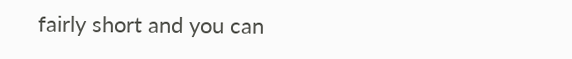fairly short and you can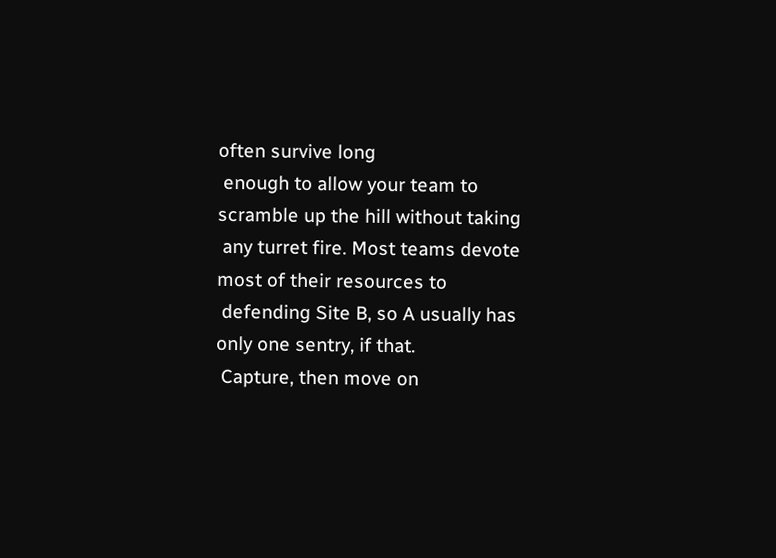often survive long
 enough to allow your team to scramble up the hill without taking
 any turret fire. Most teams devote most of their resources to
 defending Site B, so A usually has only one sentry, if that.
 Capture, then move on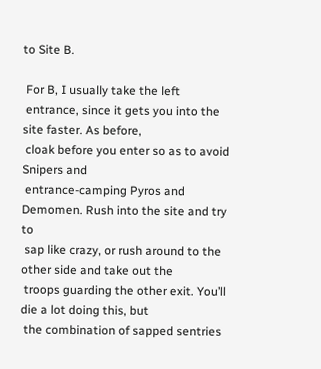to Site B.

 For B, I usually take the left
 entrance, since it gets you into the site faster. As before,
 cloak before you enter so as to avoid Snipers and
 entrance-camping Pyros and Demomen. Rush into the site and try to
 sap like crazy, or rush around to the other side and take out the
 troops guarding the other exit. You’ll die a lot doing this, but
 the combination of sapped sentries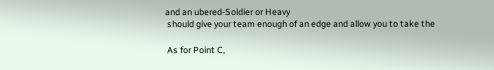and an ubered-Soldier or Heavy
 should give your team enough of an edge and allow you to take the

 As for Point C,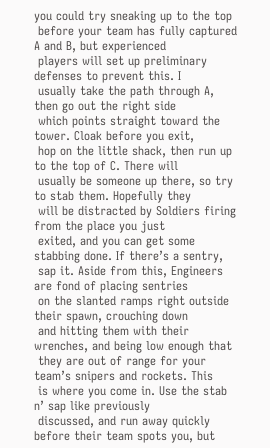you could try sneaking up to the top
 before your team has fully captured A and B, but experienced
 players will set up preliminary defenses to prevent this. I
 usually take the path through A, then go out the right side
 which points straight toward the tower. Cloak before you exit,
 hop on the little shack, then run up to the top of C. There will
 usually be someone up there, so try to stab them. Hopefully they
 will be distracted by Soldiers firing from the place you just
 exited, and you can get some stabbing done. If there’s a sentry,
 sap it. Aside from this, Engineers are fond of placing sentries
 on the slanted ramps right outside their spawn, crouching down
 and hitting them with their wrenches, and being low enough that
 they are out of range for your team’s snipers and rockets. This
 is where you come in. Use the stab n’ sap like previously
 discussed, and run away quickly before their team spots you, but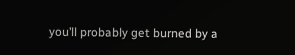you’ll probably get burned by a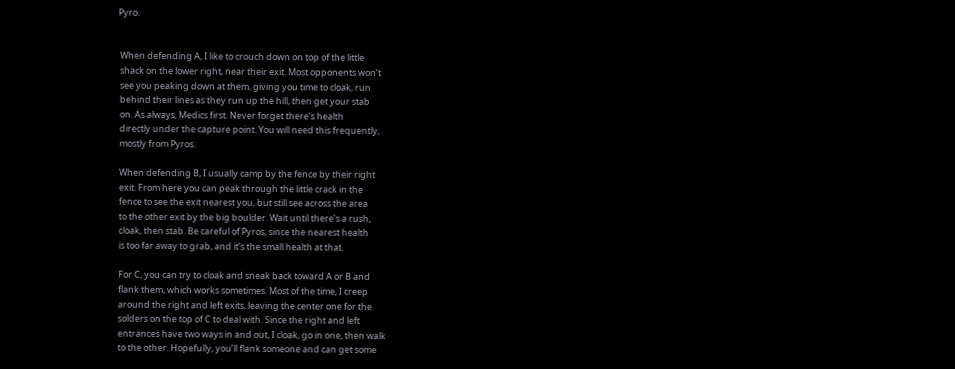Pyro.


 When defending A, I like to crouch down on top of the little
 shack on the lower right, near their exit. Most opponents won’t
 see you peaking down at them, giving you time to cloak, run
 behind their lines as they run up the hill, then get your stab
 on. As always, Medics first. Never forget there’s health
 directly under the capture point. You will need this frequently,
 mostly from Pyros.

 When defending B, I usually camp by the fence by their right
 exit. From here you can peak through the little crack in the
 fence to see the exit nearest you, but still see across the area
 to the other exit by the big boulder. Wait until there’s a rush,
 cloak, then stab. Be careful of Pyros, since the nearest health
 is too far away to grab, and it’s the small health at that.

 For C, you can try to cloak and sneak back toward A or B and
 flank them, which works sometimes. Most of the time, I creep
 around the right and left exits, leaving the center one for the
 solders on the top of C to deal with. Since the right and left
 entrances have two ways in and out, I cloak, go in one, then walk
 to the other. Hopefully, you’ll flank someone and can get some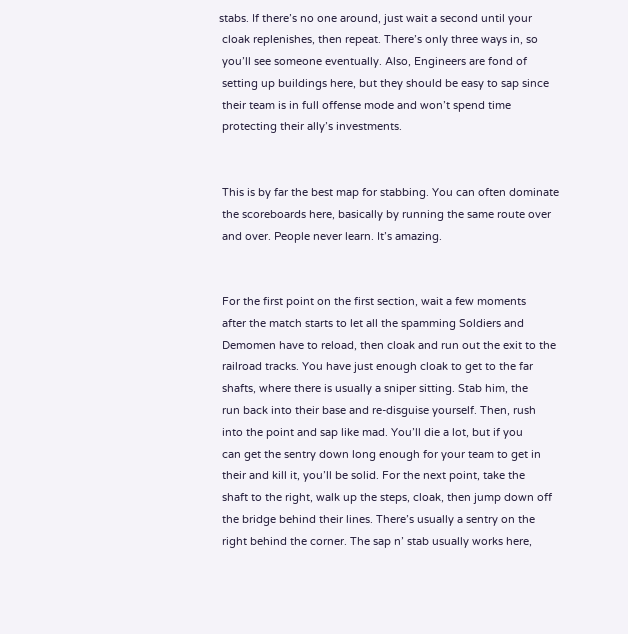stabs. If there’s no one around, just wait a second until your
 cloak replenishes, then repeat. There’s only three ways in, so
 you’ll see someone eventually. Also, Engineers are fond of
 setting up buildings here, but they should be easy to sap since
 their team is in full offense mode and won’t spend time
 protecting their ally’s investments.


 This is by far the best map for stabbing. You can often dominate
 the scoreboards here, basically by running the same route over
 and over. People never learn. It’s amazing.


 For the first point on the first section, wait a few moments
 after the match starts to let all the spamming Soldiers and
 Demomen have to reload, then cloak and run out the exit to the
 railroad tracks. You have just enough cloak to get to the far
 shafts, where there is usually a sniper sitting. Stab him, the
 run back into their base and re-disguise yourself. Then, rush
 into the point and sap like mad. You’ll die a lot, but if you
 can get the sentry down long enough for your team to get in
 their and kill it, you’ll be solid. For the next point, take the
 shaft to the right, walk up the steps, cloak, then jump down off
 the bridge behind their lines. There’s usually a sentry on the
 right behind the corner. The sap n’ stab usually works here,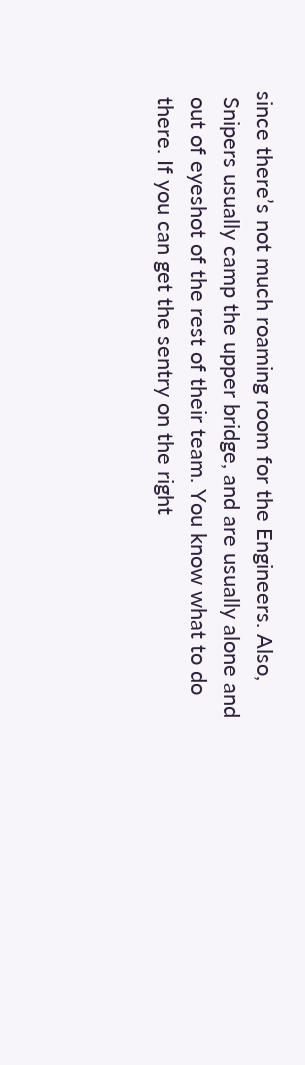since there’s not much roaming room for the Engineers. Also,
 Snipers usually camp the upper bridge, and are usually alone and
 out of eyeshot of the rest of their team. You know what to do
 there. If you can get the sentry on the right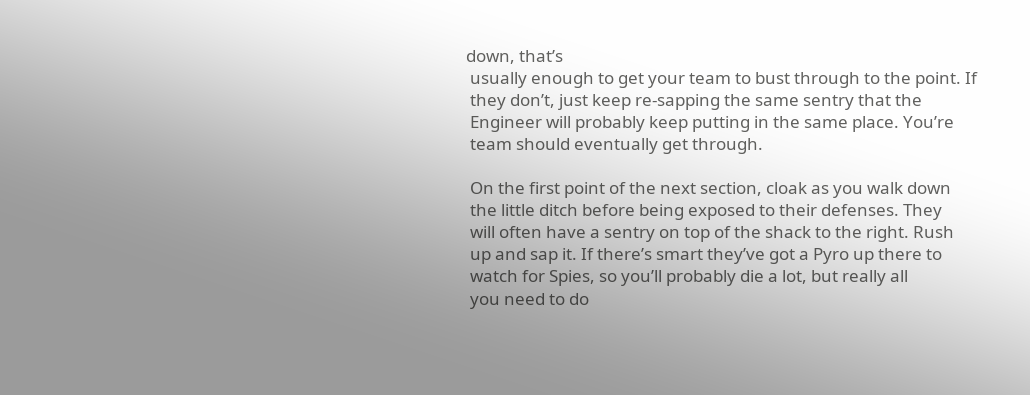down, that’s
 usually enough to get your team to bust through to the point. If
 they don’t, just keep re-sapping the same sentry that the
 Engineer will probably keep putting in the same place. You’re
 team should eventually get through.

 On the first point of the next section, cloak as you walk down
 the little ditch before being exposed to their defenses. They
 will often have a sentry on top of the shack to the right. Rush
 up and sap it. If there’s smart they’ve got a Pyro up there to
 watch for Spies, so you’ll probably die a lot, but really all
 you need to do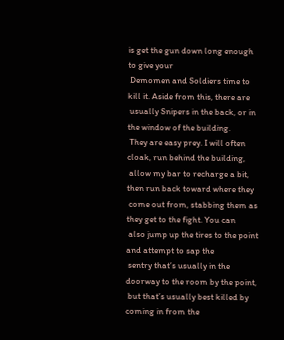is get the gun down long enough to give your
 Demomen and Soldiers time to kill it. Aside from this, there are
 usually Snipers in the back, or in the window of the building.
 They are easy prey. I will often cloak, run behind the building,
 allow my bar to recharge a bit, then run back toward where they
 come out from, stabbing them as they get to the fight. You can
 also jump up the tires to the point and attempt to sap the
 sentry that’s usually in the doorway to the room by the point,
 but that’s usually best killed by coming in from the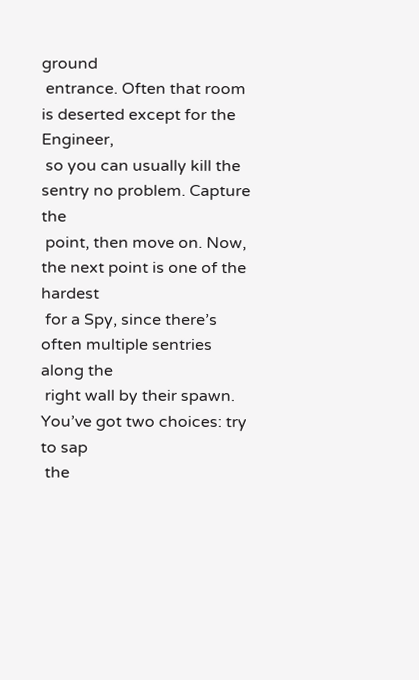ground
 entrance. Often that room is deserted except for the Engineer,
 so you can usually kill the sentry no problem. Capture the
 point, then move on. Now, the next point is one of the hardest
 for a Spy, since there’s often multiple sentries along the
 right wall by their spawn. You’ve got two choices: try to sap
 the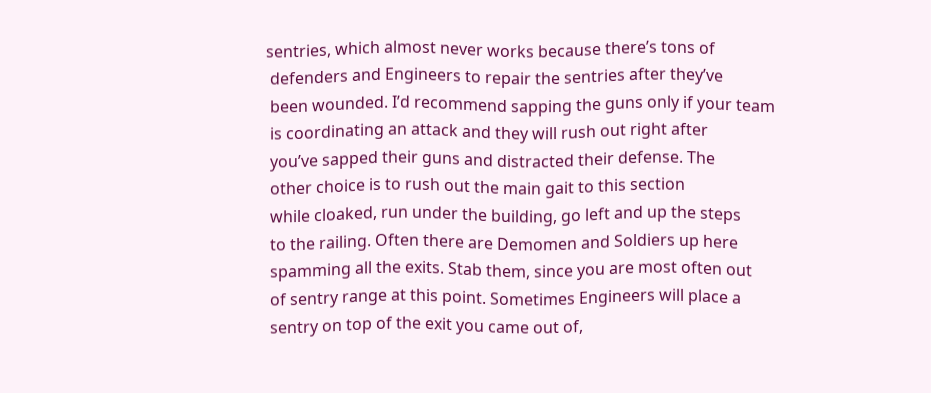sentries, which almost never works because there’s tons of
 defenders and Engineers to repair the sentries after they’ve
 been wounded. I’d recommend sapping the guns only if your team
 is coordinating an attack and they will rush out right after
 you’ve sapped their guns and distracted their defense. The
 other choice is to rush out the main gait to this section
 while cloaked, run under the building, go left and up the steps
 to the railing. Often there are Demomen and Soldiers up here
 spamming all the exits. Stab them, since you are most often out
 of sentry range at this point. Sometimes Engineers will place a
 sentry on top of the exit you came out of,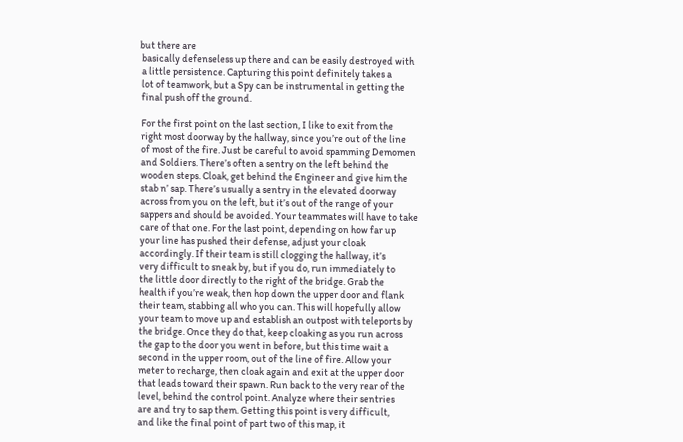but there are
 basically defenseless up there and can be easily destroyed with
 a little persistence. Capturing this point definitely takes a
 lot of teamwork, but a Spy can be instrumental in getting the
 final push off the ground.

 For the first point on the last section, I like to exit from the
 right most doorway by the hallway, since you’re out of the line
 of most of the fire. Just be careful to avoid spamming Demomen
 and Soldiers. There’s often a sentry on the left behind the
 wooden steps. Cloak, get behind the Engineer and give him the
 stab n’ sap. There’s usually a sentry in the elevated doorway
 across from you on the left, but it’s out of the range of your
 sappers and should be avoided. Your teammates will have to take
 care of that one. For the last point, depending on how far up
 your line has pushed their defense, adjust your cloak
 accordingly. If their team is still clogging the hallway, it’s
 very difficult to sneak by, but if you do, run immediately to
 the little door directly to the right of the bridge. Grab the
 health if you’re weak, then hop down the upper door and flank
 their team, stabbing all who you can. This will hopefully allow
 your team to move up and establish an outpost with teleports by
 the bridge. Once they do that, keep cloaking as you run across
 the gap to the door you went in before, but this time wait a
 second in the upper room, out of the line of fire. Allow your
 meter to recharge, then cloak again and exit at the upper door
 that leads toward their spawn. Run back to the very rear of the
 level, behind the control point. Analyze where their sentries
 are and try to sap them. Getting this point is very difficult,
 and like the final point of part two of this map, it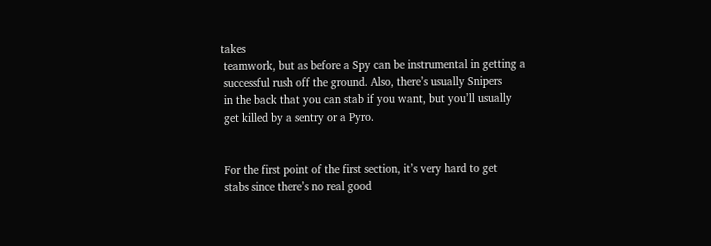takes
 teamwork, but as before a Spy can be instrumental in getting a
 successful rush off the ground. Also, there’s usually Snipers
 in the back that you can stab if you want, but you’ll usually
 get killed by a sentry or a Pyro.


 For the first point of the first section, it’s very hard to get
 stabs since there’s no real good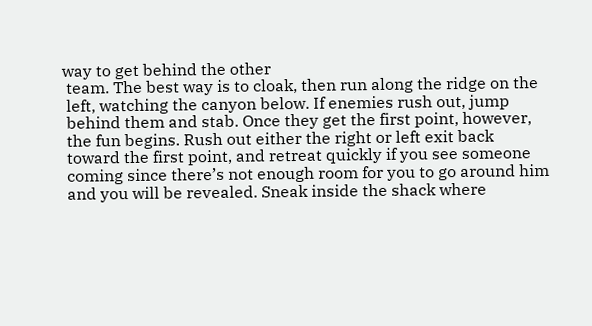way to get behind the other
 team. The best way is to cloak, then run along the ridge on the
 left, watching the canyon below. If enemies rush out, jump
 behind them and stab. Once they get the first point, however,
 the fun begins. Rush out either the right or left exit back
 toward the first point, and retreat quickly if you see someone
 coming since there’s not enough room for you to go around him
 and you will be revealed. Sneak inside the shack where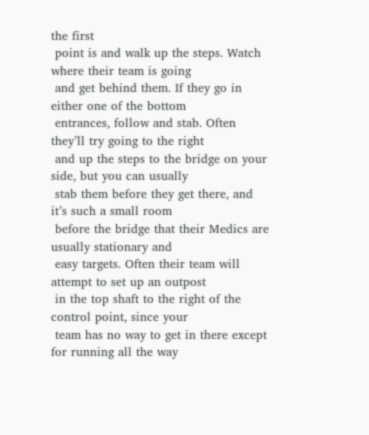the first
 point is and walk up the steps. Watch where their team is going
 and get behind them. If they go in either one of the bottom
 entrances, follow and stab. Often they’ll try going to the right
 and up the steps to the bridge on your side, but you can usually
 stab them before they get there, and it’s such a small room
 before the bridge that their Medics are usually stationary and
 easy targets. Often their team will attempt to set up an outpost
 in the top shaft to the right of the control point, since your
 team has no way to get in there except for running all the way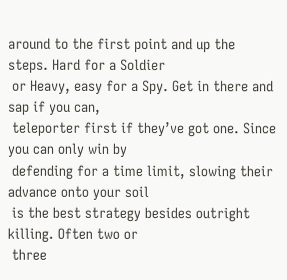around to the first point and up the steps. Hard for a Soldier
 or Heavy, easy for a Spy. Get in there and sap if you can,
 teleporter first if they’ve got one. Since you can only win by
 defending for a time limit, slowing their advance onto your soil
 is the best strategy besides outright killing. Often two or
 three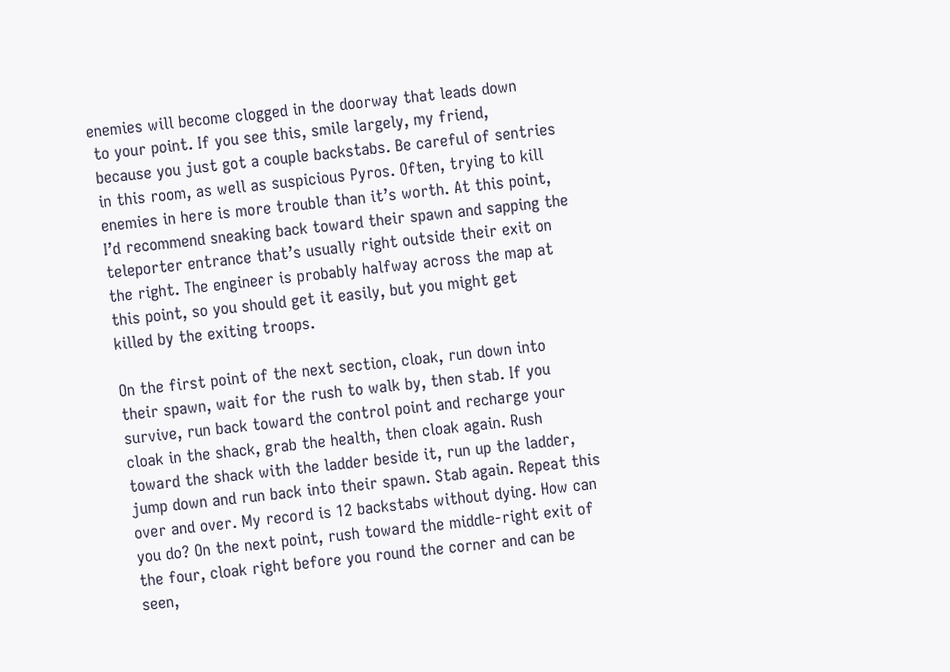enemies will become clogged in the doorway that leads down
 to your point. If you see this, smile largely, my friend,
 because you just got a couple backstabs. Be careful of sentries
 in this room, as well as suspicious Pyros. Often, trying to kill
 enemies in here is more trouble than it’s worth. At this point,
 I’d recommend sneaking back toward their spawn and sapping the
 teleporter entrance that’s usually right outside their exit on
 the right. The engineer is probably halfway across the map at
 this point, so you should get it easily, but you might get
 killed by the exiting troops.

 On the first point of the next section, cloak, run down into
 their spawn, wait for the rush to walk by, then stab. If you
 survive, run back toward the control point and recharge your
 cloak in the shack, grab the health, then cloak again. Rush
 toward the shack with the ladder beside it, run up the ladder,
 jump down and run back into their spawn. Stab again. Repeat this
 over and over. My record is 12 backstabs without dying. How can
 you do? On the next point, rush toward the middle-right exit of
 the four, cloak right before you round the corner and can be
 seen,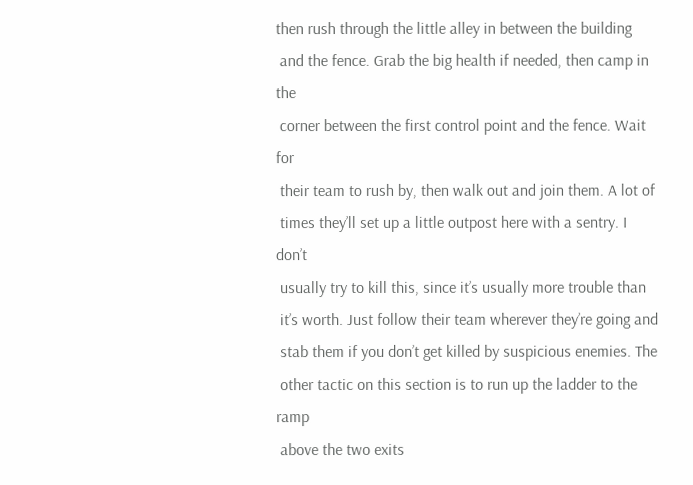then rush through the little alley in between the building
 and the fence. Grab the big health if needed, then camp in the
 corner between the first control point and the fence. Wait for
 their team to rush by, then walk out and join them. A lot of
 times they’ll set up a little outpost here with a sentry. I don’t
 usually try to kill this, since it’s usually more trouble than
 it’s worth. Just follow their team wherever they’re going and
 stab them if you don’t get killed by suspicious enemies. The
 other tactic on this section is to run up the ladder to the ramp
 above the two exits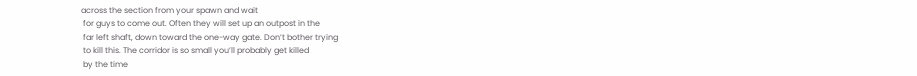across the section from your spawn and wait
 for guys to come out. Often they will set up an outpost in the
 far left shaft, down toward the one-way gate. Don’t bother trying
 to kill this. The corridor is so small you’ll probably get killed
 by the time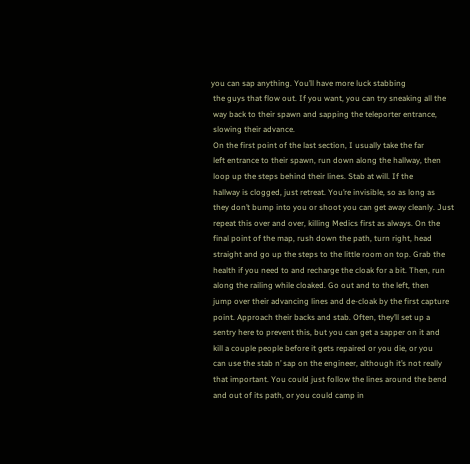you can sap anything. You’ll have more luck stabbing
 the guys that flow out. If you want, you can try sneaking all the
 way back to their spawn and sapping the teleporter entrance,
 slowing their advance.
 On the first point of the last section, I usually take the far
 left entrance to their spawn, run down along the hallway, then
 loop up the steps behind their lines. Stab at will. If the
 hallway is clogged, just retreat. You’re invisible, so as long as
 they don’t bump into you or shoot you can get away cleanly. Just
 repeat this over and over, killing Medics first as always. On the
 final point of the map, rush down the path, turn right, head
 straight and go up the steps to the little room on top. Grab the
 health if you need to and recharge the cloak for a bit. Then, run
 along the railing while cloaked. Go out and to the left, then
 jump over their advancing lines and de-cloak by the first capture
 point. Approach their backs and stab. Often, they’ll set up a
 sentry here to prevent this, but you can get a sapper on it and
 kill a couple people before it gets repaired or you die, or you
 can use the stab n’ sap on the engineer, although it’s not really
 that important. You could just follow the lines around the bend
 and out of its path, or you could camp in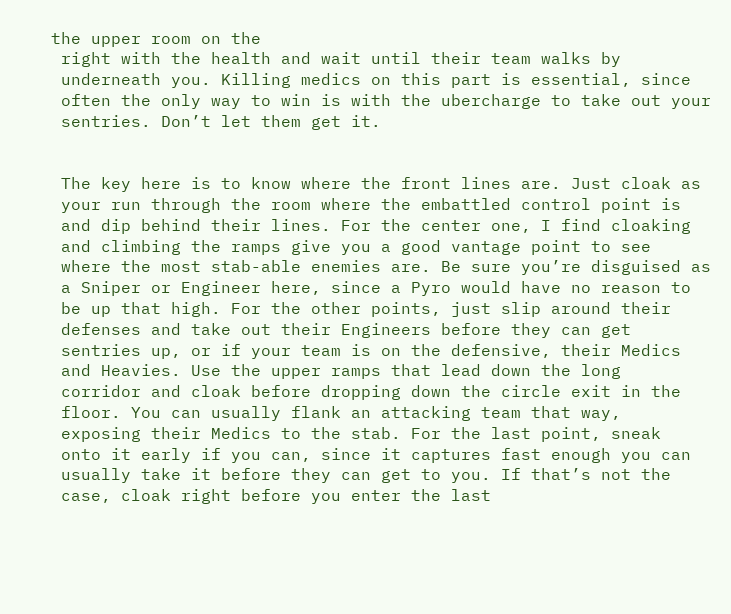the upper room on the
 right with the health and wait until their team walks by
 underneath you. Killing medics on this part is essential, since
 often the only way to win is with the ubercharge to take out your
 sentries. Don’t let them get it.


 The key here is to know where the front lines are. Just cloak as
 your run through the room where the embattled control point is
 and dip behind their lines. For the center one, I find cloaking
 and climbing the ramps give you a good vantage point to see
 where the most stab-able enemies are. Be sure you’re disguised as
 a Sniper or Engineer here, since a Pyro would have no reason to
 be up that high. For the other points, just slip around their
 defenses and take out their Engineers before they can get
 sentries up, or if your team is on the defensive, their Medics
 and Heavies. Use the upper ramps that lead down the long
 corridor and cloak before dropping down the circle exit in the
 floor. You can usually flank an attacking team that way,
 exposing their Medics to the stab. For the last point, sneak
 onto it early if you can, since it captures fast enough you can
 usually take it before they can get to you. If that’s not the
 case, cloak right before you enter the last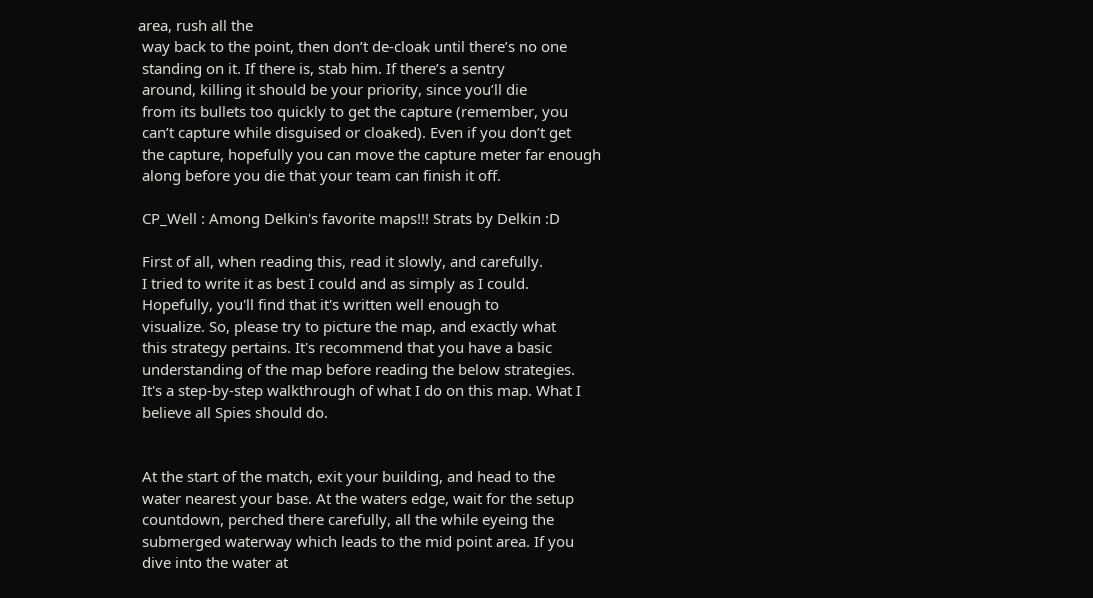area, rush all the
 way back to the point, then don’t de-cloak until there’s no one
 standing on it. If there is, stab him. If there’s a sentry
 around, killing it should be your priority, since you’ll die
 from its bullets too quickly to get the capture (remember, you
 can’t capture while disguised or cloaked). Even if you don’t get
 the capture, hopefully you can move the capture meter far enough
 along before you die that your team can finish it off.

 CP_Well : Among Delkin's favorite maps!!! Strats by Delkin :D

 First of all, when reading this, read it slowly, and carefully.
 I tried to write it as best I could and as simply as I could.
 Hopefully, you'll find that it's written well enough to
 visualize. So, please try to picture the map, and exactly what
 this strategy pertains. It's recommend that you have a basic
 understanding of the map before reading the below strategies.
 It's a step-by-step walkthrough of what I do on this map. What I
 believe all Spies should do.


 At the start of the match, exit your building, and head to the
 water nearest your base. At the waters edge, wait for the setup
 countdown, perched there carefully, all the while eyeing the
 submerged waterway which leads to the mid point area. If you
 dive into the water at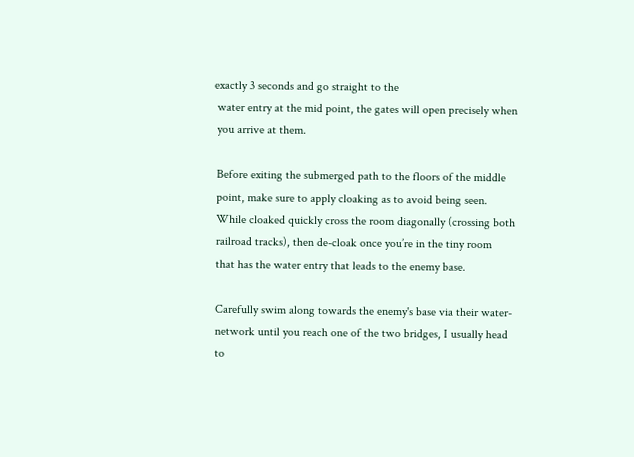exactly 3 seconds and go straight to the
 water entry at the mid point, the gates will open precisely when
 you arrive at them.

 Before exiting the submerged path to the floors of the middle
 point, make sure to apply cloaking as to avoid being seen.
 While cloaked quickly cross the room diagonally (crossing both
 railroad tracks), then de-cloak once you’re in the tiny room
 that has the water entry that leads to the enemy base.

 Carefully swim along towards the enemy's base via their water-
 network until you reach one of the two bridges, I usually head
 to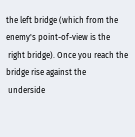the left bridge (which from the enemy's point-of-view is the
 right bridge). Once you reach the bridge rise against the
 underside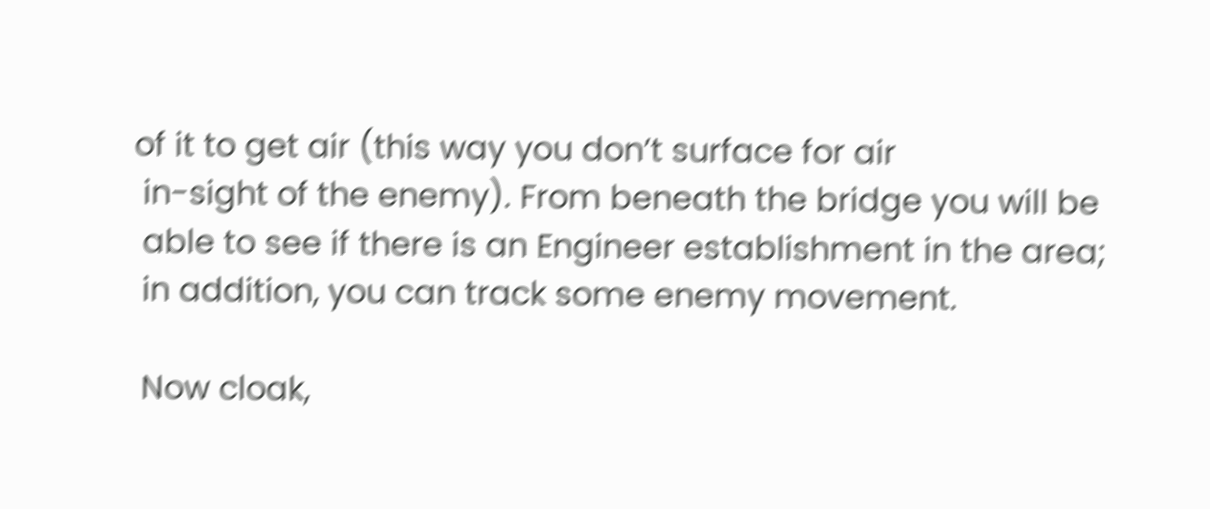of it to get air (this way you don’t surface for air
 in-sight of the enemy). From beneath the bridge you will be
 able to see if there is an Engineer establishment in the area;
 in addition, you can track some enemy movement.

 Now cloak,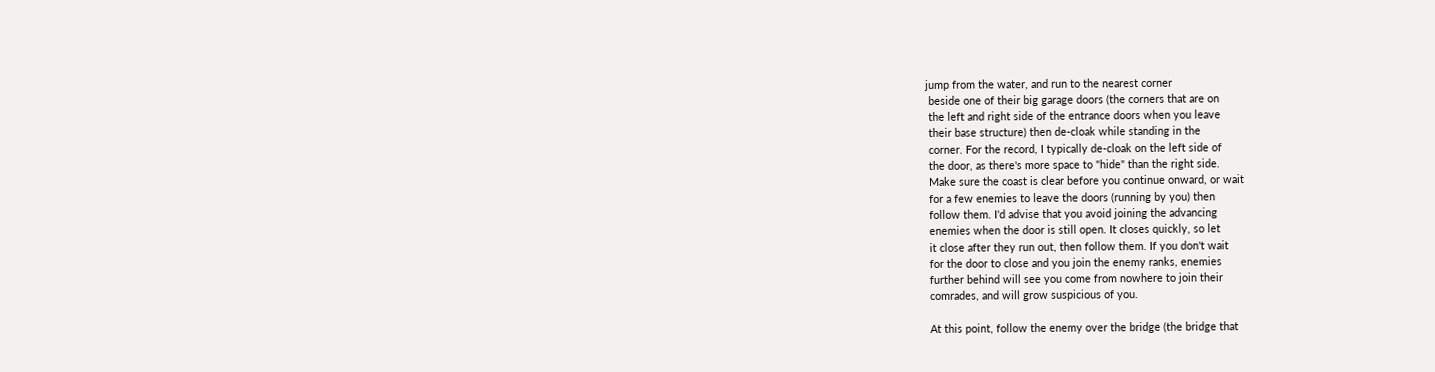jump from the water, and run to the nearest corner
 beside one of their big garage doors (the corners that are on
 the left and right side of the entrance doors when you leave
 their base structure) then de-cloak while standing in the
 corner. For the record, I typically de-cloak on the left side of
 the door, as there's more space to "hide" than the right side.
 Make sure the coast is clear before you continue onward, or wait
 for a few enemies to leave the doors (running by you) then
 follow them. I'd advise that you avoid joining the advancing
 enemies when the door is still open. It closes quickly, so let
 it close after they run out, then follow them. If you don't wait
 for the door to close and you join the enemy ranks, enemies
 further behind will see you come from nowhere to join their
 comrades, and will grow suspicious of you.

 At this point, follow the enemy over the bridge (the bridge that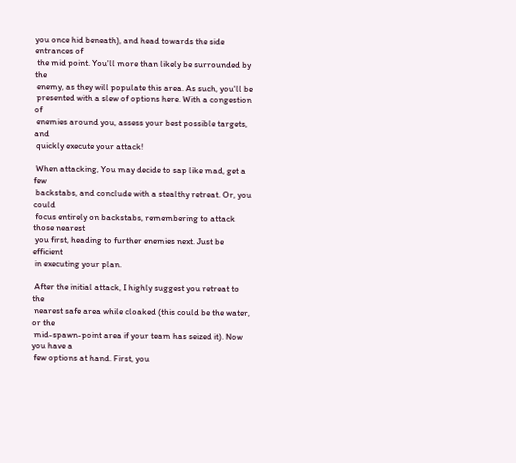you once hid beneath), and head towards the side entrances of
 the mid point. You'll more than likely be surrounded by the
 enemy, as they will populate this area. As such, you'll be
 presented with a slew of options here. With a congestion of
 enemies around you, assess your best possible targets, and
 quickly execute your attack!

 When attacking, You may decide to sap like mad, get a few
 backstabs, and conclude with a stealthy retreat. Or, you could
 focus entirely on backstabs, remembering to attack those nearest
 you first, heading to further enemies next. Just be efficient
 in executing your plan.

 After the initial attack, I highly suggest you retreat to the
 nearest safe area while cloaked (this could be the water, or the
 mid-spawn-point area if your team has seized it). Now you have a
 few options at hand. First, you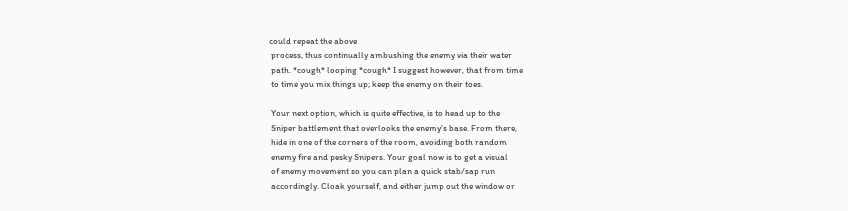could repeat the above
 process, thus continually ambushing the enemy via their water
 path. *cough* looping *cough* I suggest however, that from time
 to time you mix things up; keep the enemy on their toes.

 Your next option, which is quite effective, is to head up to the
 Sniper battlement that overlooks the enemy's base. From there,
 hide in one of the corners of the room, avoiding both random
 enemy fire and pesky Snipers. Your goal now is to get a visual
 of enemy movement so you can plan a quick stab/sap run
 accordingly. Cloak yourself, and either jump out the window or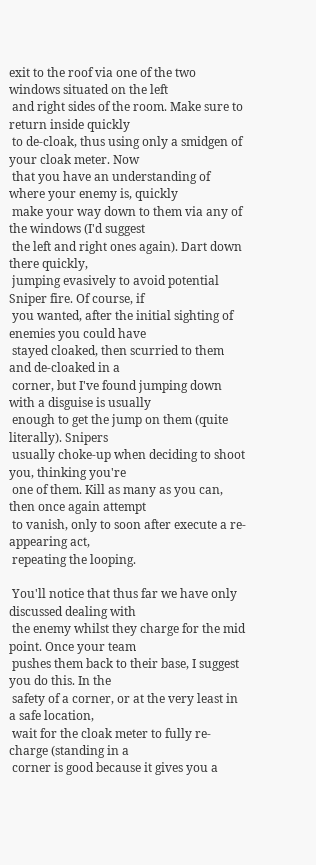exit to the roof via one of the two windows situated on the left
 and right sides of the room. Make sure to return inside quickly
 to de-cloak, thus using only a smidgen of your cloak meter. Now
 that you have an understanding of where your enemy is, quickly
 make your way down to them via any of the windows (I'd suggest
 the left and right ones again). Dart down there quickly,
 jumping evasively to avoid potential Sniper fire. Of course, if
 you wanted, after the initial sighting of enemies you could have
 stayed cloaked, then scurried to them and de-cloaked in a
 corner, but I've found jumping down with a disguise is usually
 enough to get the jump on them (quite literally). Snipers
 usually choke-up when deciding to shoot you, thinking you're
 one of them. Kill as many as you can, then once again attempt
 to vanish, only to soon after execute a re-appearing act,
 repeating the looping.

 You'll notice that thus far we have only discussed dealing with
 the enemy whilst they charge for the mid point. Once your team
 pushes them back to their base, I suggest you do this. In the
 safety of a corner, or at the very least in a safe location,
 wait for the cloak meter to fully re-charge (standing in a
 corner is good because it gives you a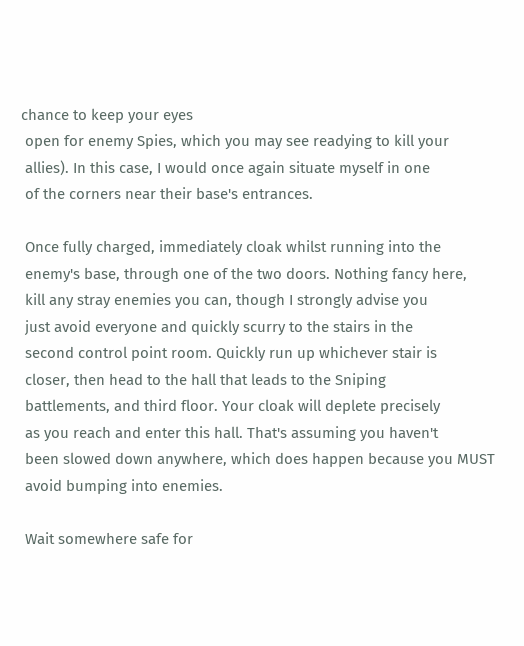chance to keep your eyes
 open for enemy Spies, which you may see readying to kill your
 allies). In this case, I would once again situate myself in one
 of the corners near their base's entrances.

 Once fully charged, immediately cloak whilst running into the
 enemy's base, through one of the two doors. Nothing fancy here,
 kill any stray enemies you can, though I strongly advise you
 just avoid everyone and quickly scurry to the stairs in the
 second control point room. Quickly run up whichever stair is
 closer, then head to the hall that leads to the Sniping
 battlements, and third floor. Your cloak will deplete precisely
 as you reach and enter this hall. That's assuming you haven't
 been slowed down anywhere, which does happen because you MUST
 avoid bumping into enemies.

 Wait somewhere safe for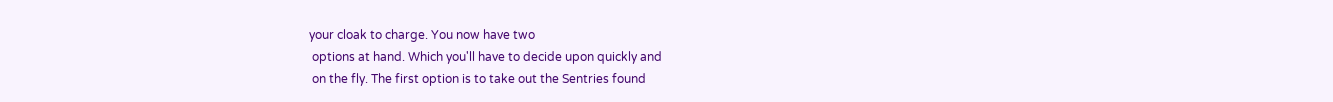your cloak to charge. You now have two
 options at hand. Which you'll have to decide upon quickly and
 on the fly. The first option is to take out the Sentries found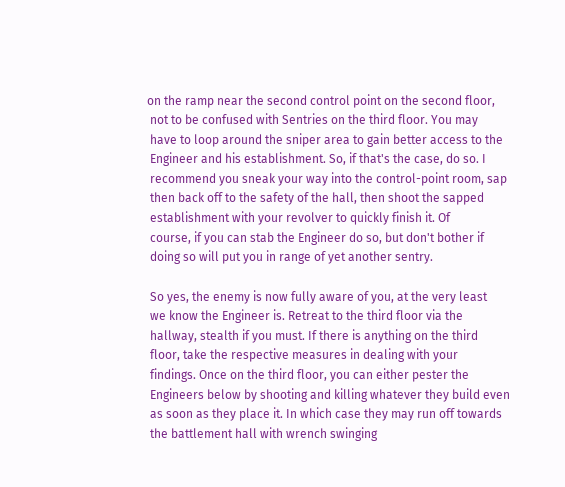on the ramp near the second control point on the second floor,
 not to be confused with Sentries on the third floor. You may
 have to loop around the sniper area to gain better access to the
 Engineer and his establishment. So, if that's the case, do so. I
 recommend you sneak your way into the control-point room, sap
 then back off to the safety of the hall, then shoot the sapped
 establishment with your revolver to quickly finish it. Of
 course, if you can stab the Engineer do so, but don't bother if
 doing so will put you in range of yet another sentry.

 So yes, the enemy is now fully aware of you, at the very least
 we know the Engineer is. Retreat to the third floor via the
 hallway, stealth if you must. If there is anything on the third
 floor, take the respective measures in dealing with your
 findings. Once on the third floor, you can either pester the
 Engineers below by shooting and killing whatever they build even
 as soon as they place it. In which case they may run off towards
 the battlement hall with wrench swinging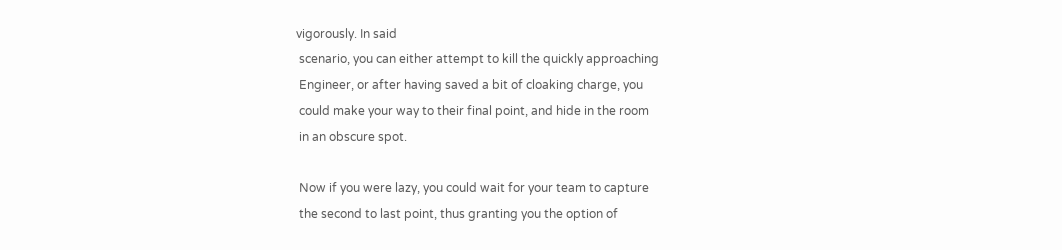vigorously. In said
 scenario, you can either attempt to kill the quickly approaching
 Engineer, or after having saved a bit of cloaking charge, you
 could make your way to their final point, and hide in the room
 in an obscure spot.

 Now if you were lazy, you could wait for your team to capture
 the second to last point, thus granting you the option of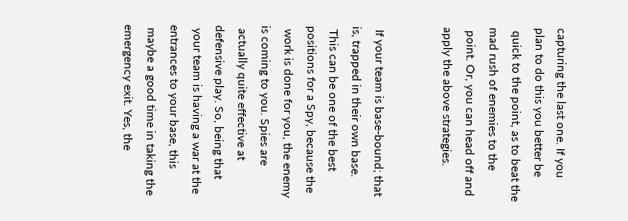capturing the last one. If you plan to do this you better be
 quick to the point, as to beat the mad rush of enemies to the
 point. Or, you can head off and apply the above strategies.


 If your team is base-bound; that is, trapped in their own base.
 This can be one of the best positions for a Spy, because the
 work is done for you, the enemy is coming to you. Spies are
 actually quite effective at defensive play. So, being that
 your team is having a war at the entrances to your base, this
 maybe a good time in taking the emergency exit. Yes, the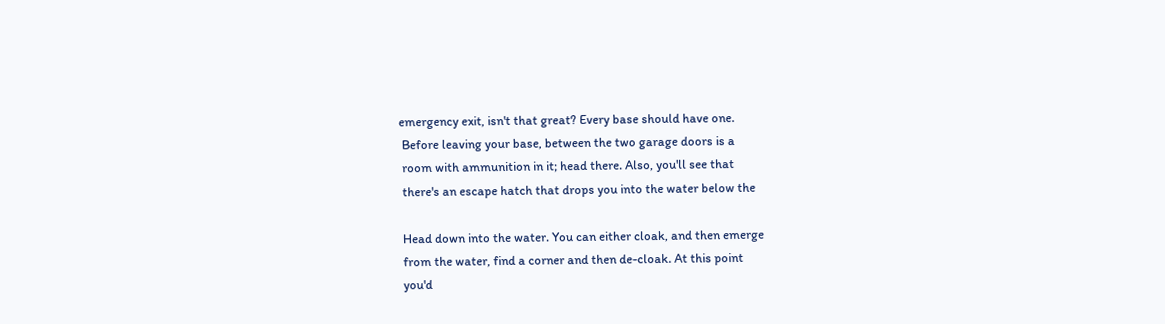emergency exit, isn't that great? Every base should have one.
 Before leaving your base, between the two garage doors is a
 room with ammunition in it; head there. Also, you'll see that
 there's an escape hatch that drops you into the water below the

 Head down into the water. You can either cloak, and then emerge
 from the water, find a corner and then de-cloak. At this point
 you'd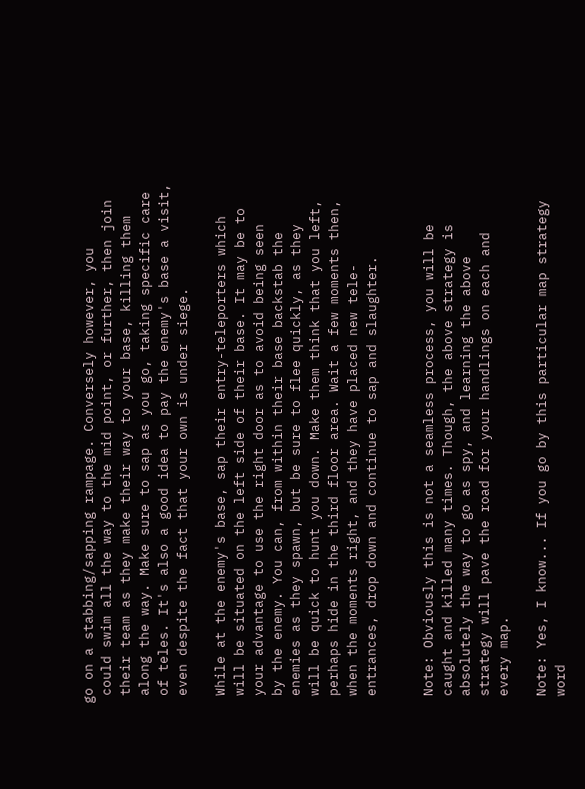go on a stabbing/sapping rampage. Conversely however, you
 could swim all the way to the mid point, or further, then join
 their team as they make their way to your base, killing them
 along the way. Make sure to sap as you go, taking specific care
 of teles. It's also a good idea to pay the enemy's base a visit,
 even despite the fact that your own is under siege.

 While at the enemy's base, sap their entry-teleporters which
 will be situated on the left side of their base. It may be to
 your advantage to use the right door as to avoid being seen
 by the enemy. You can, from within their base backstab the
 enemies as they spawn, but be sure to flee quickly, as they
 will be quick to hunt you down. Make them think that you left,
 perhaps hide in the third floor area. Wait a few moments then,
 when the moments right, and they have placed new tele-
 entrances, drop down and continue to sap and slaughter.


 Note: Obviously this is not a seamless process, you will be
 caught and killed many times. Though, the above strategy is
 absolutely the way to go as spy, and learning the above
 strategy will pave the road for your handlings on each and
 every map.

 Note: Yes, I know... If you go by this particular map strategy
 word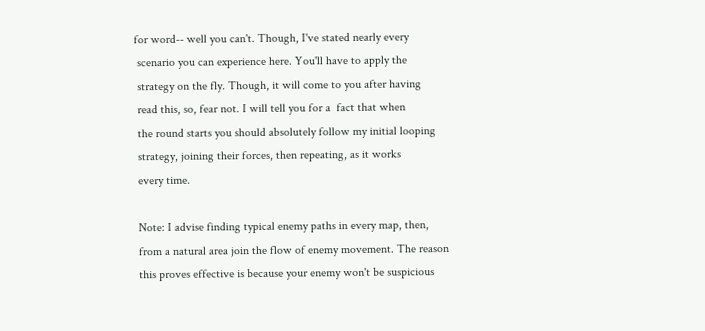for word-- well you can't. Though, I've stated nearly every
 scenario you can experience here. You'll have to apply the
 strategy on the fly. Though, it will come to you after having
 read this, so, fear not. I will tell you for a  fact that when
 the round starts you should absolutely follow my initial looping
 strategy, joining their forces, then repeating, as it works
 every time.

 Note: I advise finding typical enemy paths in every map, then,
 from a natural area join the flow of enemy movement. The reason
 this proves effective is because your enemy won't be suspicious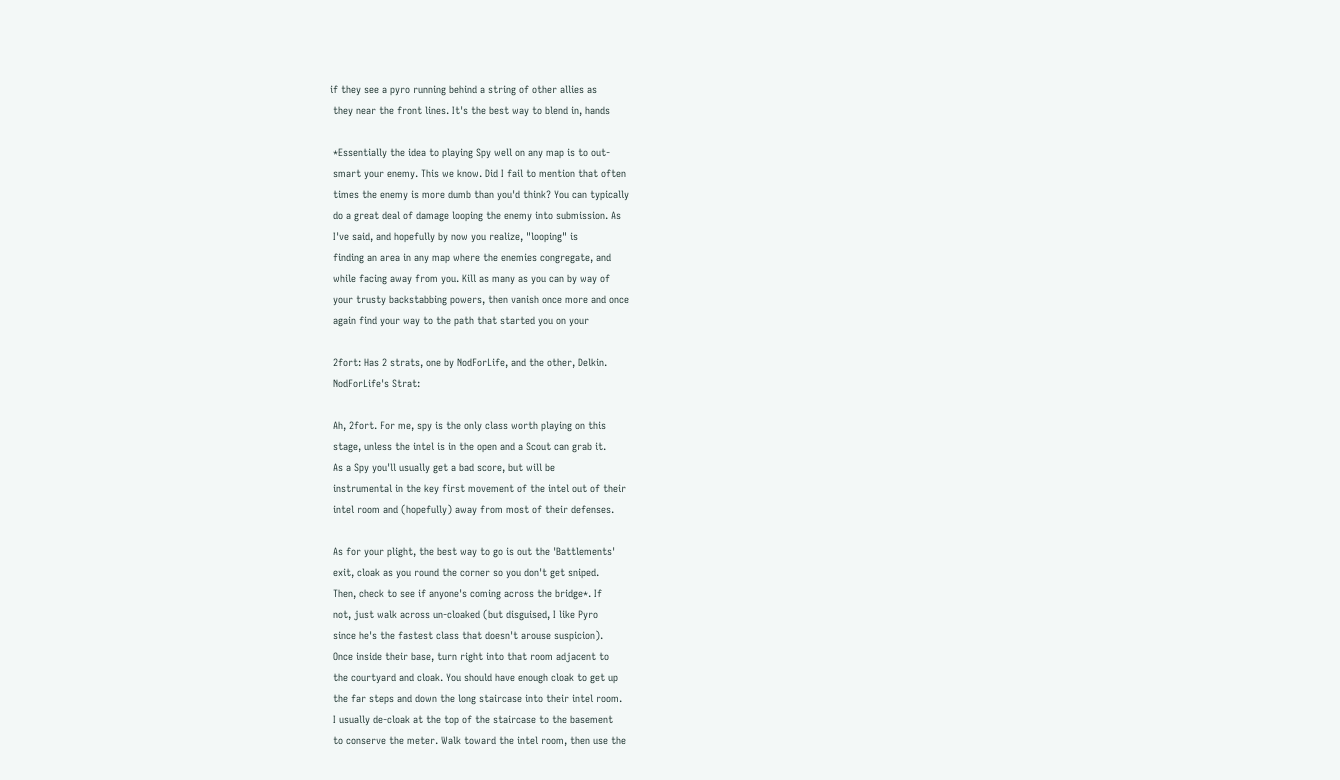if they see a pyro running behind a string of other allies as
 they near the front lines. It's the best way to blend in, hands

 *Essentially the idea to playing Spy well on any map is to out-
 smart your enemy. This we know. Did I fail to mention that often
 times the enemy is more dumb than you'd think? You can typically
 do a great deal of damage looping the enemy into submission. As
 I've said, and hopefully by now you realize, "looping" is
 finding an area in any map where the enemies congregate, and
 while facing away from you. Kill as many as you can by way of
 your trusty backstabbing powers, then vanish once more and once
 again find your way to the path that started you on your

 2fort: Has 2 strats, one by NodForLife, and the other, Delkin.
 NodForLife's Strat:

 Ah, 2fort. For me, spy is the only class worth playing on this
 stage, unless the intel is in the open and a Scout can grab it.
 As a Spy you'll usually get a bad score, but will be
 instrumental in the key first movement of the intel out of their
 intel room and (hopefully) away from most of their defenses.

 As for your plight, the best way to go is out the 'Battlements'
 exit, cloak as you round the corner so you don't get sniped.
 Then, check to see if anyone's coming across the bridge*. If
 not, just walk across un-cloaked (but disguised, I like Pyro
 since he's the fastest class that doesn't arouse suspicion).
 Once inside their base, turn right into that room adjacent to
 the courtyard and cloak. You should have enough cloak to get up
 the far steps and down the long staircase into their intel room.
 I usually de-cloak at the top of the staircase to the basement
 to conserve the meter. Walk toward the intel room, then use the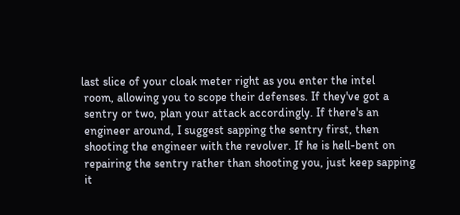last slice of your cloak meter right as you enter the intel
 room, allowing you to scope their defenses. If they've got a
 sentry or two, plan your attack accordingly. If there's an
 engineer around, I suggest sapping the sentry first, then
 shooting the engineer with the revolver. If he is hell-bent on
 repairing the sentry rather than shooting you, just keep sapping
 it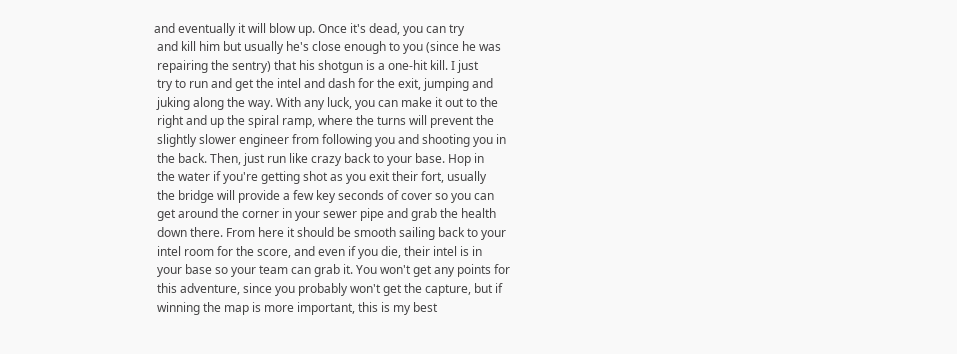and eventually it will blow up. Once it's dead, you can try
 and kill him but usually he's close enough to you (since he was
 repairing the sentry) that his shotgun is a one-hit kill. I just
 try to run and get the intel and dash for the exit, jumping and
 juking along the way. With any luck, you can make it out to the
 right and up the spiral ramp, where the turns will prevent the
 slightly slower engineer from following you and shooting you in
 the back. Then, just run like crazy back to your base. Hop in
 the water if you're getting shot as you exit their fort, usually
 the bridge will provide a few key seconds of cover so you can
 get around the corner in your sewer pipe and grab the health
 down there. From here it should be smooth sailing back to your
 intel room for the score, and even if you die, their intel is in
 your base so your team can grab it. You won't get any points for
 this adventure, since you probably won't get the capture, but if
 winning the map is more important, this is my best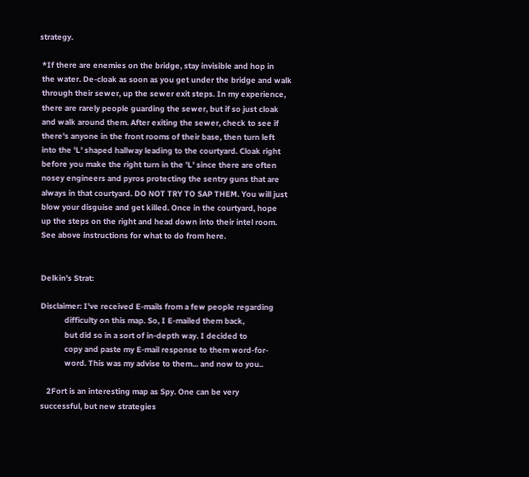strategy.

 *If there are enemies on the bridge, stay invisible and hop in
 the water. De-cloak as soon as you get under the bridge and walk
 through their sewer, up the sewer exit steps. In my experience,
 there are rarely people guarding the sewer, but if so just cloak
 and walk around them. After exiting the sewer, check to see if
 there's anyone in the front rooms of their base, then turn left
 into the 'L' shaped hallway leading to the courtyard. Cloak right
 before you make the right turn in the 'L' since there are often
 nosey engineers and pyros protecting the sentry guns that are
 always in that courtyard. DO NOT TRY TO SAP THEM. You will just
 blow your disguise and get killed. Once in the courtyard, hope
 up the steps on the right and head down into their intel room.
 See above instructions for what to do from here.


 Delkin's Strat:

 Disclaimer: I've received E-mails from a few people regarding
             difficulty on this map. So, I E-mailed them back,
             but did so in a sort of in-depth way. I decided to
             copy and paste my E-mail response to them word-for-
             word. This was my advise to them... and now to you..

    2Fort is an interesting map as Spy. One can be very
 successful, but new strategies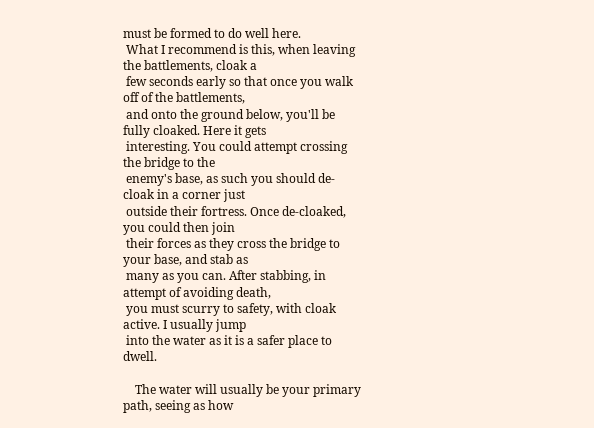must be formed to do well here.
 What I recommend is this, when leaving the battlements, cloak a
 few seconds early so that once you walk off of the battlements,
 and onto the ground below, you'll be fully cloaked. Here it gets
 interesting. You could attempt crossing the bridge to the
 enemy's base, as such you should de-cloak in a corner just
 outside their fortress. Once de-cloaked, you could then join
 their forces as they cross the bridge to your base, and stab as
 many as you can. After stabbing, in attempt of avoiding death,
 you must scurry to safety, with cloak active. I usually jump
 into the water as it is a safer place to dwell.

    The water will usually be your primary path, seeing as how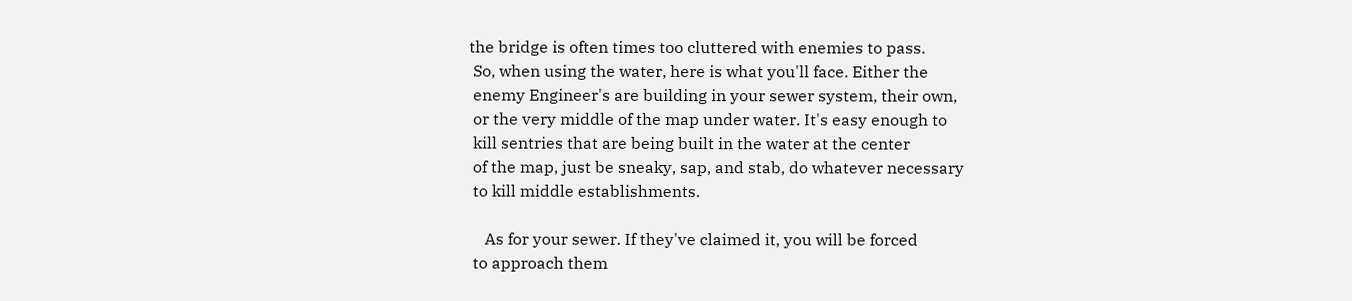the bridge is often times too cluttered with enemies to pass.
 So, when using the water, here is what you'll face. Either the
 enemy Engineer's are building in your sewer system, their own,
 or the very middle of the map under water. It's easy enough to
 kill sentries that are being built in the water at the center
 of the map, just be sneaky, sap, and stab, do whatever necessary
 to kill middle establishments.

    As for your sewer. If they've claimed it, you will be forced
 to approach them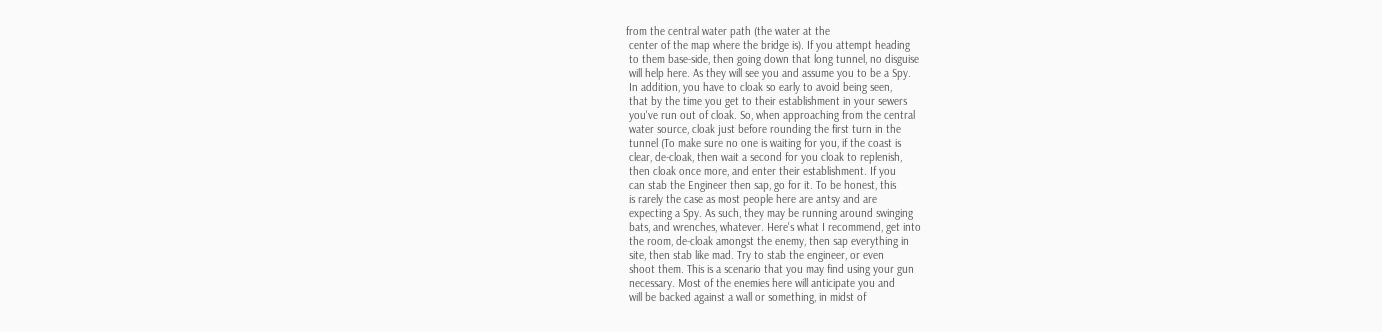from the central water path (the water at the
 center of the map where the bridge is). If you attempt heading
 to them base-side, then going down that long tunnel, no disguise
 will help here. As they will see you and assume you to be a Spy.
 In addition, you have to cloak so early to avoid being seen,
 that by the time you get to their establishment in your sewers
 you've run out of cloak. So, when approaching from the central
 water source, cloak just before rounding the first turn in the
 tunnel (To make sure no one is waiting for you, if the coast is
 clear, de-cloak, then wait a second for you cloak to replenish,
 then cloak once more, and enter their establishment. If you
 can stab the Engineer then sap, go for it. To be honest, this
 is rarely the case as most people here are antsy and are
 expecting a Spy. As such, they may be running around swinging
 bats, and wrenches, whatever. Here's what I recommend, get into
 the room, de-cloak amongst the enemy, then sap everything in
 site, then stab like mad. Try to stab the engineer, or even
 shoot them. This is a scenario that you may find using your gun
 necessary. Most of the enemies here will anticipate you and
 will be backed against a wall or something, in midst of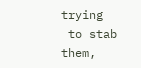trying
 to stab them,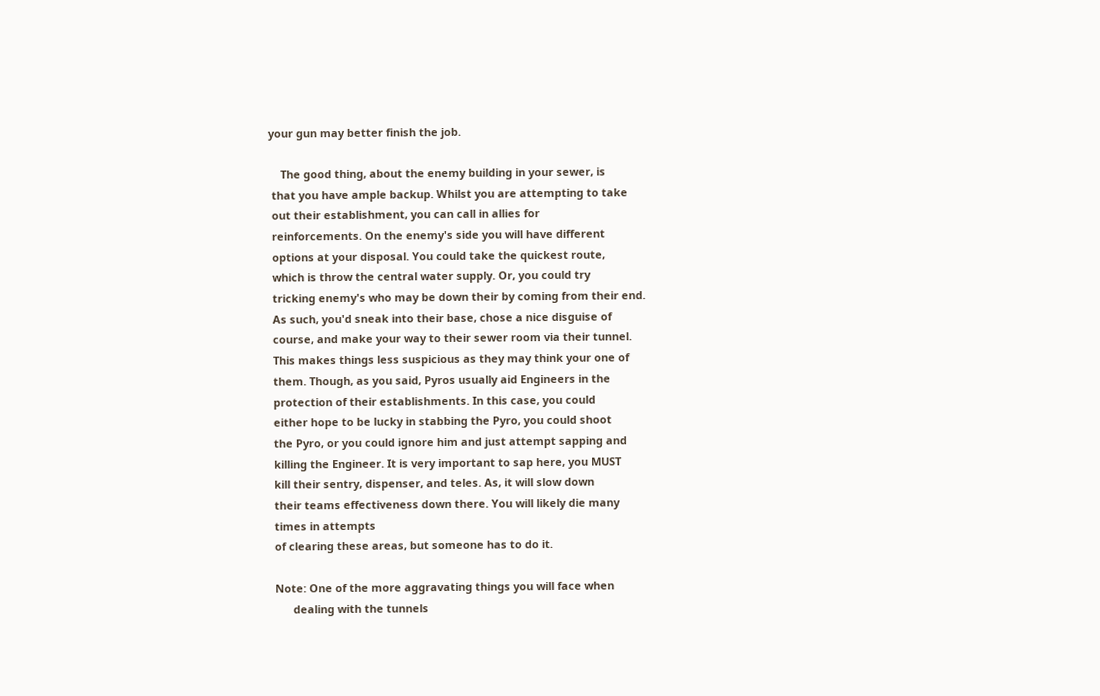your gun may better finish the job.

    The good thing, about the enemy building in your sewer, is
 that you have ample backup. Whilst you are attempting to take
 out their establishment, you can call in allies for
 reinforcements. On the enemy's side you will have different
 options at your disposal. You could take the quickest route,
 which is throw the central water supply. Or, you could try
 tricking enemy's who may be down their by coming from their end.
 As such, you'd sneak into their base, chose a nice disguise of
 course, and make your way to their sewer room via their tunnel.
 This makes things less suspicious as they may think your one of
 them. Though, as you said, Pyros usually aid Engineers in the
 protection of their establishments. In this case, you could
 either hope to be lucky in stabbing the Pyro, you could shoot
 the Pyro, or you could ignore him and just attempt sapping and
 killing the Engineer. It is very important to sap here, you MUST
 kill their sentry, dispenser, and teles. As, it will slow down
 their teams effectiveness down there. You will likely die many
 times in attempts
 of clearing these areas, but someone has to do it.

 Note: One of the more aggravating things you will face when
       dealing with the tunnels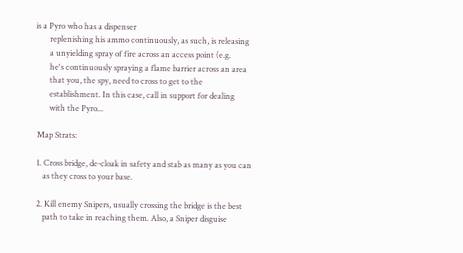is a Pyro who has a dispenser
       replenishing his ammo continuously, as such, is releasing
       a unyielding spray of fire across an access point (e.g.
       he's continuously spraying a flame barrier across an area
       that you, the spy, need to cross to get to the
       establishment. In this case, call in support for dealing
       with the Pyro...

 Map Strats:

 1. Cross bridge, de-cloak in safety and stab as many as you can
    as they cross to your base.

 2. Kill enemy Snipers, usually crossing the bridge is the best
    path to take in reaching them. Also, a Sniper disguise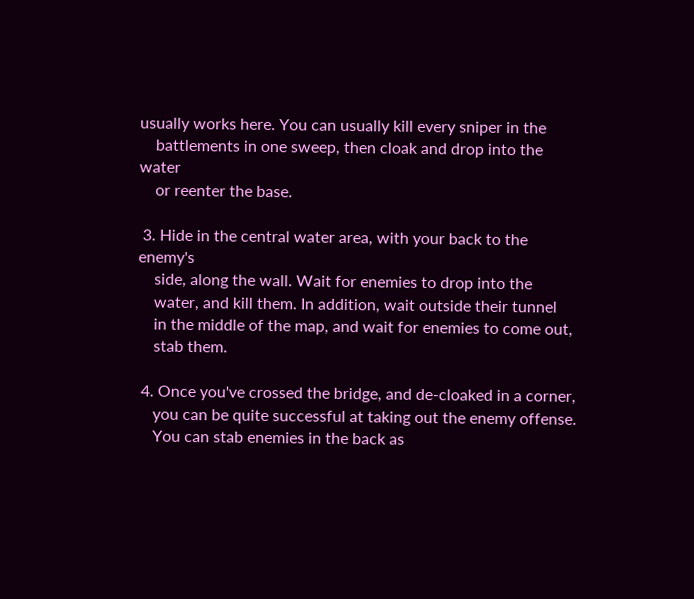usually works here. You can usually kill every sniper in the
    battlements in one sweep, then cloak and drop into the water
    or reenter the base.

 3. Hide in the central water area, with your back to the enemy's
    side, along the wall. Wait for enemies to drop into the
    water, and kill them. In addition, wait outside their tunnel
    in the middle of the map, and wait for enemies to come out,
    stab them.

 4. Once you've crossed the bridge, and de-cloaked in a corner,
    you can be quite successful at taking out the enemy offense.
    You can stab enemies in the back as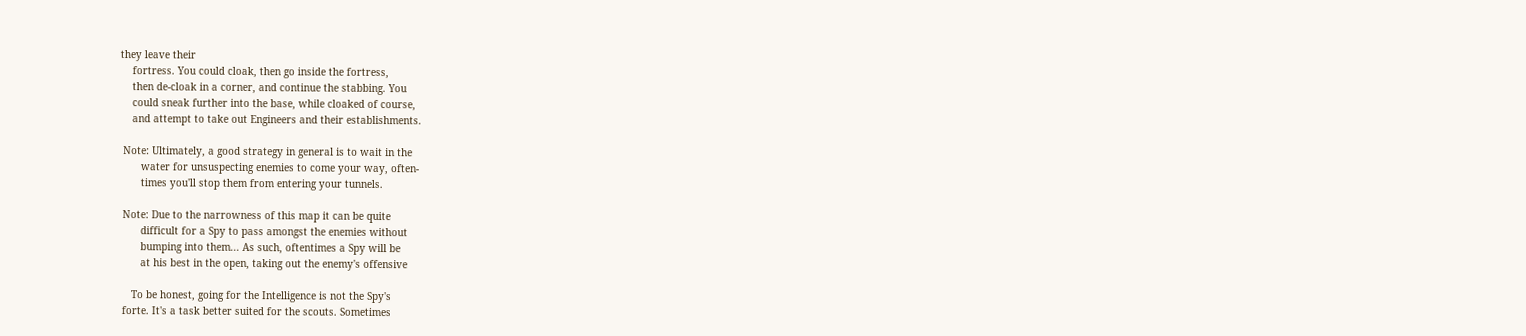they leave their
    fortress. You could cloak, then go inside the fortress,
    then de-cloak in a corner, and continue the stabbing. You
    could sneak further into the base, while cloaked of course,
    and attempt to take out Engineers and their establishments.

 Note: Ultimately, a good strategy in general is to wait in the
       water for unsuspecting enemies to come your way, often-
       times you'll stop them from entering your tunnels.

 Note: Due to the narrowness of this map it can be quite
       difficult for a Spy to pass amongst the enemies without
       bumping into them... As such, oftentimes a Spy will be
       at his best in the open, taking out the enemy's offensive

    To be honest, going for the Intelligence is not the Spy's
 forte. It's a task better suited for the scouts. Sometimes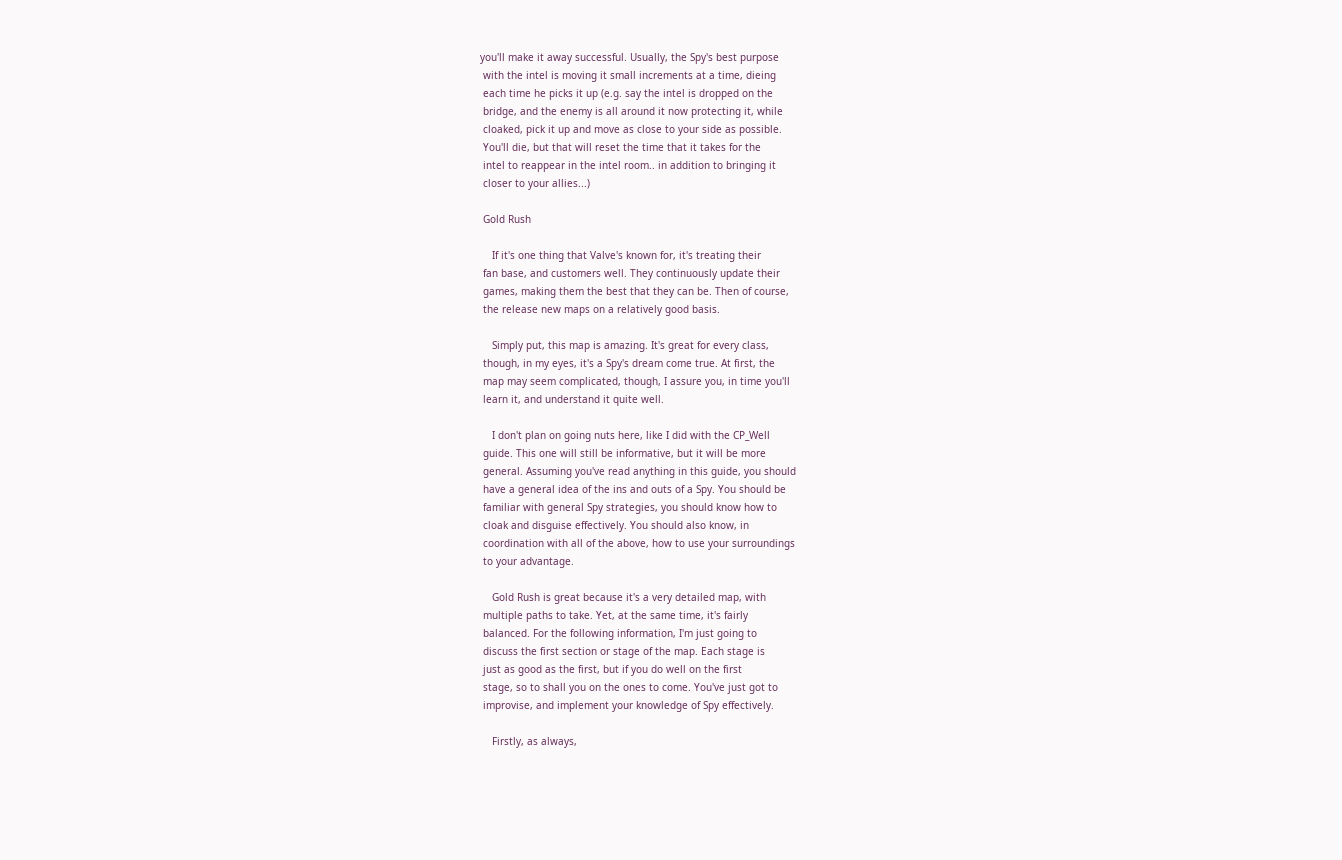you'll make it away successful. Usually, the Spy's best purpose
 with the intel is moving it small increments at a time, dieing
 each time he picks it up (e.g. say the intel is dropped on the
 bridge, and the enemy is all around it now protecting it, while
 cloaked, pick it up and move as close to your side as possible.
 You'll die, but that will reset the time that it takes for the
 intel to reappear in the intel room.. in addition to bringing it
 closer to your allies...)

 Gold Rush

    If it's one thing that Valve's known for, it's treating their
 fan base, and customers well. They continuously update their
 games, making them the best that they can be. Then of course,
 the release new maps on a relatively good basis.

    Simply put, this map is amazing. It's great for every class,
 though, in my eyes, it's a Spy's dream come true. At first, the
 map may seem complicated, though, I assure you, in time you'll
 learn it, and understand it quite well.

    I don't plan on going nuts here, like I did with the CP_Well
 guide. This one will still be informative, but it will be more
 general. Assuming you've read anything in this guide, you should
 have a general idea of the ins and outs of a Spy. You should be
 familiar with general Spy strategies, you should know how to
 cloak and disguise effectively. You should also know, in
 coordination with all of the above, how to use your surroundings
 to your advantage.

    Gold Rush is great because it's a very detailed map, with
 multiple paths to take. Yet, at the same time, it's fairly
 balanced. For the following information, I'm just going to
 discuss the first section or stage of the map. Each stage is
 just as good as the first, but if you do well on the first
 stage, so to shall you on the ones to come. You've just got to
 improvise, and implement your knowledge of Spy effectively.

    Firstly, as always,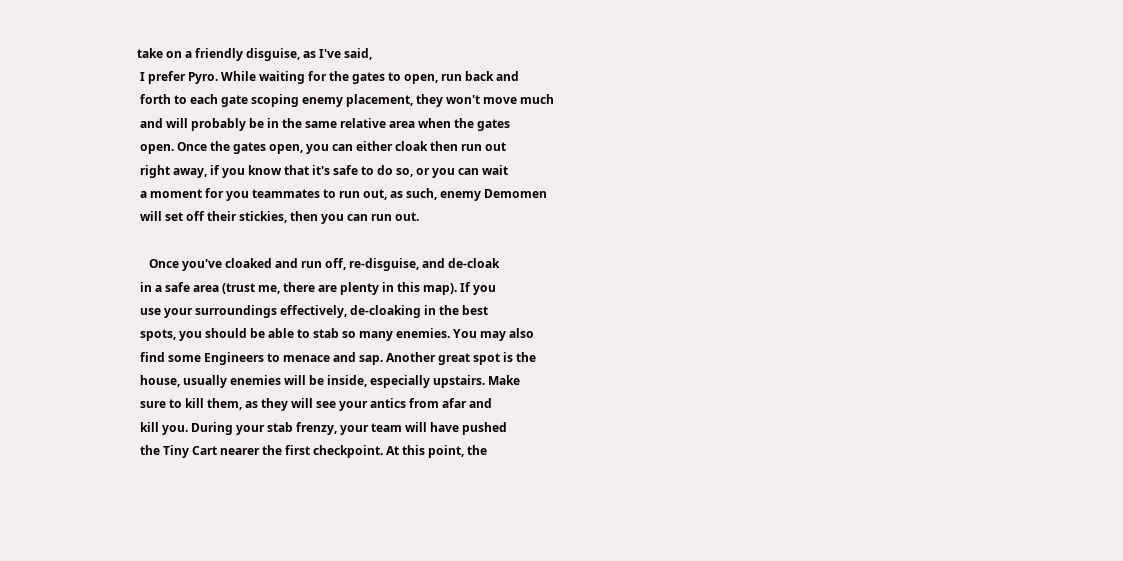take on a friendly disguise, as I've said,
 I prefer Pyro. While waiting for the gates to open, run back and
 forth to each gate scoping enemy placement, they won't move much
 and will probably be in the same relative area when the gates
 open. Once the gates open, you can either cloak then run out
 right away, if you know that it's safe to do so, or you can wait
 a moment for you teammates to run out, as such, enemy Demomen
 will set off their stickies, then you can run out.

    Once you've cloaked and run off, re-disguise, and de-cloak
 in a safe area (trust me, there are plenty in this map). If you
 use your surroundings effectively, de-cloaking in the best
 spots, you should be able to stab so many enemies. You may also
 find some Engineers to menace and sap. Another great spot is the
 house, usually enemies will be inside, especially upstairs. Make
 sure to kill them, as they will see your antics from afar and
 kill you. During your stab frenzy, your team will have pushed
 the Tiny Cart nearer the first checkpoint. At this point, the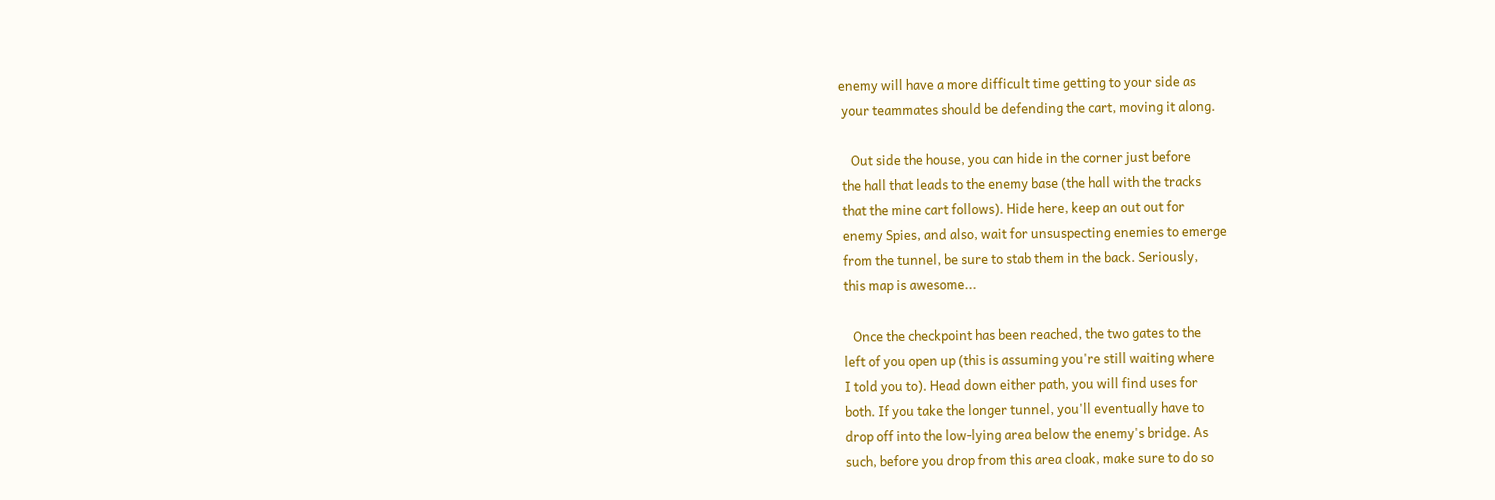enemy will have a more difficult time getting to your side as
 your teammates should be defending the cart, moving it along.

    Out side the house, you can hide in the corner just before
 the hall that leads to the enemy base (the hall with the tracks
 that the mine cart follows). Hide here, keep an out out for
 enemy Spies, and also, wait for unsuspecting enemies to emerge
 from the tunnel, be sure to stab them in the back. Seriously,
 this map is awesome...

    Once the checkpoint has been reached, the two gates to the
 left of you open up (this is assuming you're still waiting where
 I told you to). Head down either path, you will find uses for
 both. If you take the longer tunnel, you'll eventually have to
 drop off into the low-lying area below the enemy's bridge. As
 such, before you drop from this area cloak, make sure to do so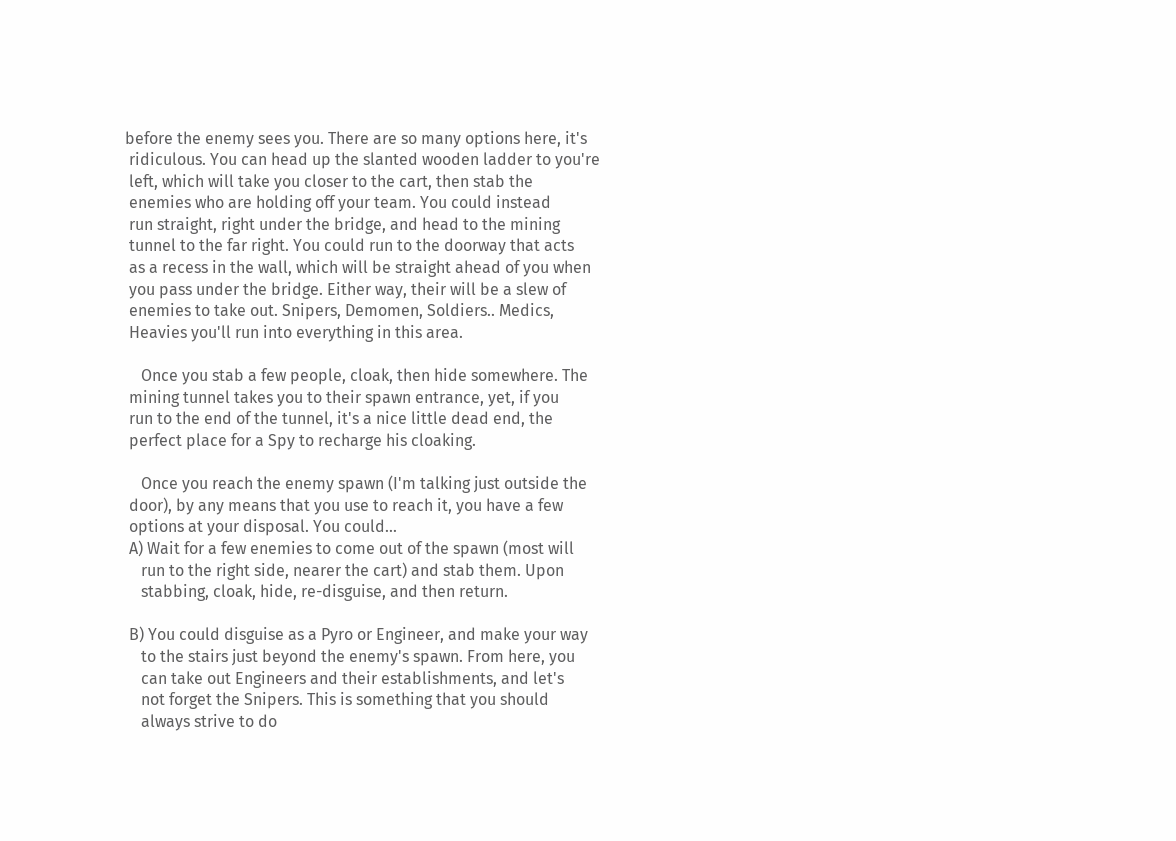before the enemy sees you. There are so many options here, it's
 ridiculous. You can head up the slanted wooden ladder to you're
 left, which will take you closer to the cart, then stab the
 enemies who are holding off your team. You could instead
 run straight, right under the bridge, and head to the mining
 tunnel to the far right. You could run to the doorway that acts
 as a recess in the wall, which will be straight ahead of you when
 you pass under the bridge. Either way, their will be a slew of
 enemies to take out. Snipers, Demomen, Soldiers.. Medics,
 Heavies you'll run into everything in this area.

    Once you stab a few people, cloak, then hide somewhere. The
 mining tunnel takes you to their spawn entrance, yet, if you
 run to the end of the tunnel, it's a nice little dead end, the
 perfect place for a Spy to recharge his cloaking.

    Once you reach the enemy spawn (I'm talking just outside the
 door), by any means that you use to reach it, you have a few
 options at your disposal. You could...
 A) Wait for a few enemies to come out of the spawn (most will
    run to the right side, nearer the cart) and stab them. Upon
    stabbing, cloak, hide, re-disguise, and then return.

 B) You could disguise as a Pyro or Engineer, and make your way
    to the stairs just beyond the enemy's spawn. From here, you
    can take out Engineers and their establishments, and let's
    not forget the Snipers. This is something that you should
    always strive to do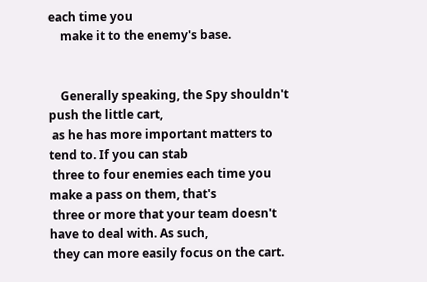each time you
    make it to the enemy's base.


    Generally speaking, the Spy shouldn't push the little cart,
 as he has more important matters to tend to. If you can stab
 three to four enemies each time you make a pass on them, that's
 three or more that your team doesn't have to deal with. As such,
 they can more easily focus on the cart.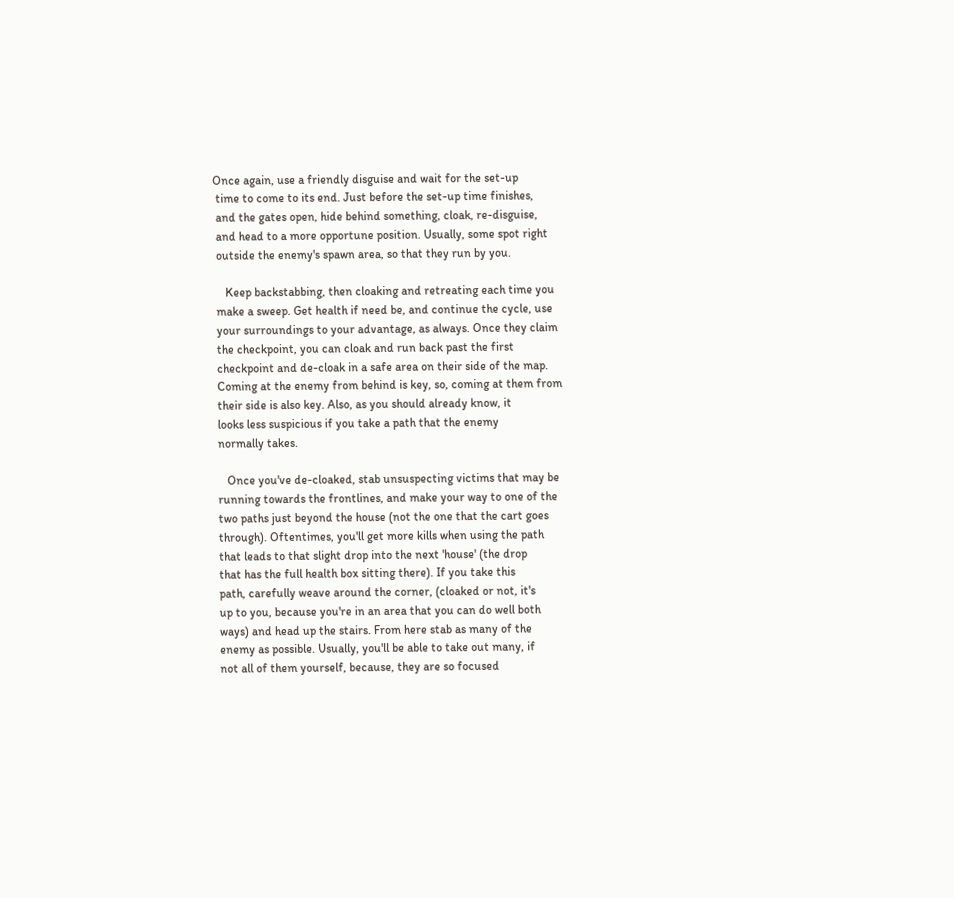Once again, use a friendly disguise and wait for the set-up
 time to come to its end. Just before the set-up time finishes,
 and the gates open, hide behind something, cloak, re-disguise,
 and head to a more opportune position. Usually, some spot right
 outside the enemy's spawn area, so that they run by you.

    Keep backstabbing, then cloaking and retreating each time you
 make a sweep. Get health if need be, and continue the cycle, use
 your surroundings to your advantage, as always. Once they claim
 the checkpoint, you can cloak and run back past the first
 checkpoint and de-cloak in a safe area on their side of the map.
 Coming at the enemy from behind is key, so, coming at them from
 their side is also key. Also, as you should already know, it
 looks less suspicious if you take a path that the enemy
 normally takes.

    Once you've de-cloaked, stab unsuspecting victims that may be
 running towards the frontlines, and make your way to one of the
 two paths just beyond the house (not the one that the cart goes
 through). Oftentimes, you'll get more kills when using the path
 that leads to that slight drop into the next 'house' (the drop
 that has the full health box sitting there). If you take this
 path, carefully weave around the corner, (cloaked or not, it's
 up to you, because you're in an area that you can do well both
 ways) and head up the stairs. From here stab as many of the
 enemy as possible. Usually, you'll be able to take out many, if
 not all of them yourself, because, they are so focused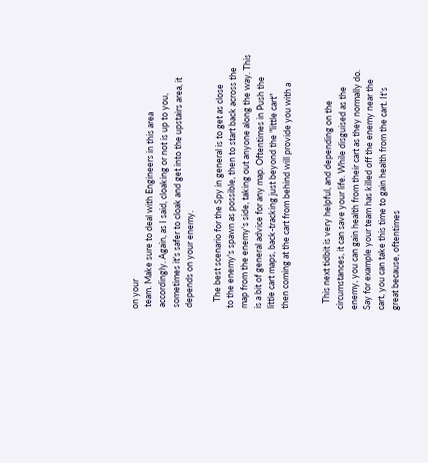on your
 team. Make sure to deal with Engineers in this area
 accordingly. Again, as I said, cloaking or not is up to you,
 sometimes it's safer to cloak and get into the upstairs area, it
 depends on your enemy.

    The best scenario for the Spy in general is to get as close
 to the enemy's spawn as possible, then to start back across the
 map from the enemy's side, taking out anyone along the way. This
 is a bit of general advice for any map. Oftentimes in Push the
 little cart maps, back-tracking just beyond the "little cart"
 then coming at the cart from behind will provide you with a


    This next tidbit is very helpful, and depending on the
 circumstances, it can save your life. While disguised as the
 enemy, you can gain health from their cart as they normally do.
 Say for example your team has killed off the enemy near the
 cart, you can take this time to gain health from the cart. It's
 great because, oftentimes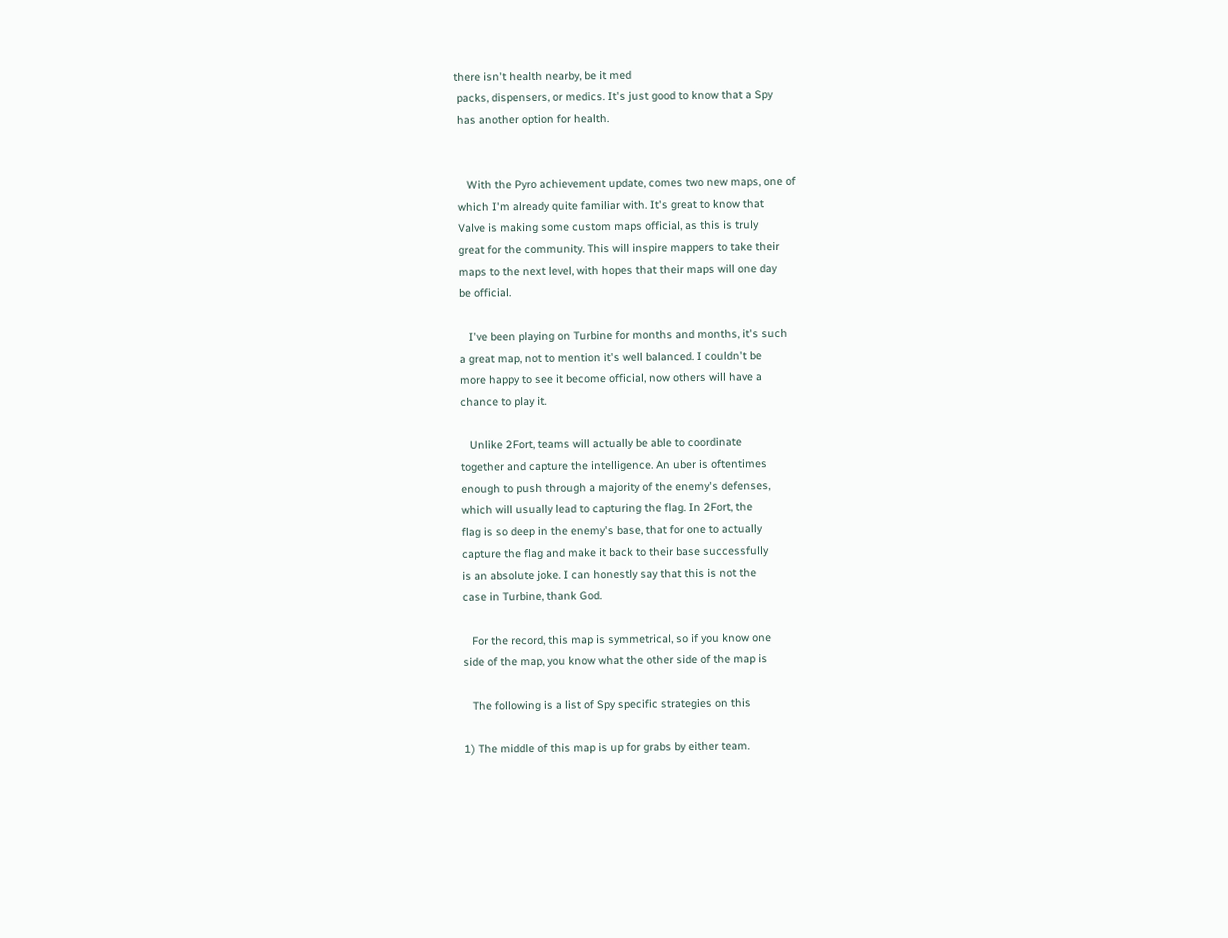there isn't health nearby, be it med
 packs, dispensers, or medics. It's just good to know that a Spy
 has another option for health.


    With the Pyro achievement update, comes two new maps, one of
 which I'm already quite familiar with. It's great to know that
 Valve is making some custom maps official, as this is truly
 great for the community. This will inspire mappers to take their
 maps to the next level, with hopes that their maps will one day
 be official.

    I've been playing on Turbine for months and months, it's such
 a great map, not to mention it's well balanced. I couldn't be
 more happy to see it become official, now others will have a
 chance to play it.

    Unlike 2Fort, teams will actually be able to coordinate
 together and capture the intelligence. An uber is oftentimes
 enough to push through a majority of the enemy's defenses,
 which will usually lead to capturing the flag. In 2Fort, the
 flag is so deep in the enemy's base, that for one to actually
 capture the flag and make it back to their base successfully
 is an absolute joke. I can honestly say that this is not the
 case in Turbine, thank God.

    For the record, this map is symmetrical, so if you know one
 side of the map, you know what the other side of the map is

    The following is a list of Spy specific strategies on this

 1) The middle of this map is up for grabs by either team.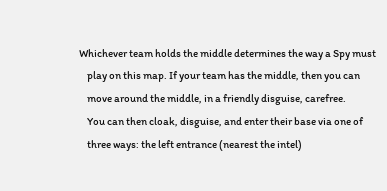Whichever team holds the middle determines the way a Spy must
    play on this map. If your team has the middle, then you can
    move around the middle, in a friendly disguise, carefree.
    You can then cloak, disguise, and enter their base via one of
    three ways: the left entrance (nearest the intel)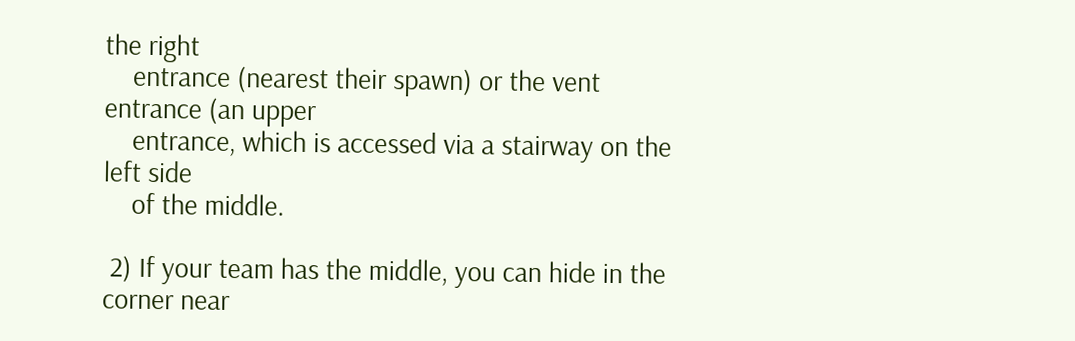the right
    entrance (nearest their spawn) or the vent entrance (an upper
    entrance, which is accessed via a stairway on the left side
    of the middle.

 2) If your team has the middle, you can hide in the corner near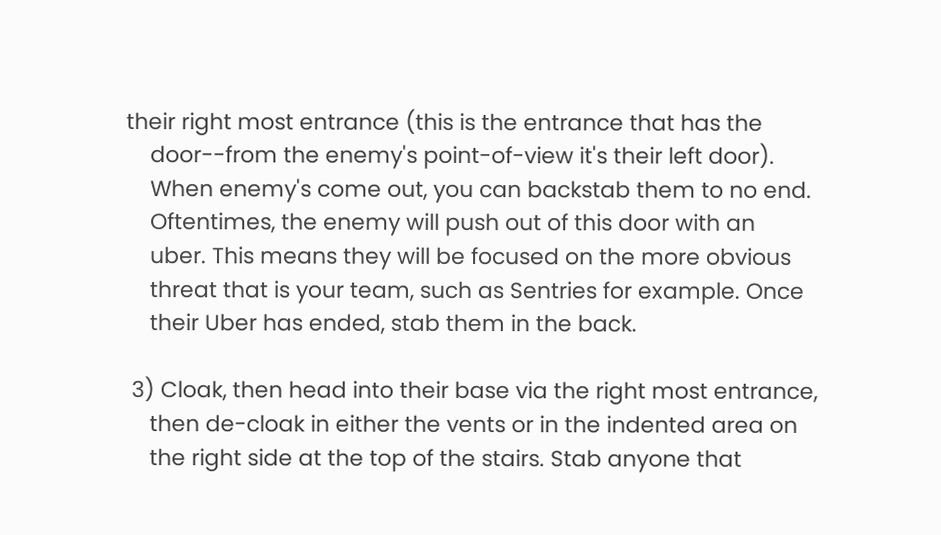their right most entrance (this is the entrance that has the
    door--from the enemy's point-of-view it's their left door).
    When enemy's come out, you can backstab them to no end.
    Oftentimes, the enemy will push out of this door with an
    uber. This means they will be focused on the more obvious
    threat that is your team, such as Sentries for example. Once
    their Uber has ended, stab them in the back.

 3) Cloak, then head into their base via the right most entrance,
    then de-cloak in either the vents or in the indented area on
    the right side at the top of the stairs. Stab anyone that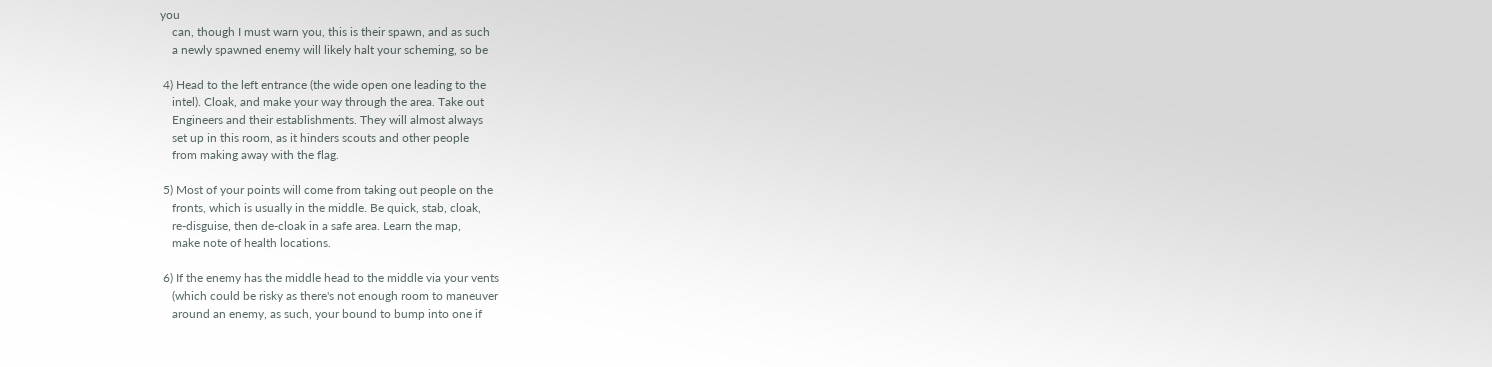you
    can, though I must warn you, this is their spawn, and as such
    a newly spawned enemy will likely halt your scheming, so be

 4) Head to the left entrance (the wide open one leading to the
    intel). Cloak, and make your way through the area. Take out
    Engineers and their establishments. They will almost always
    set up in this room, as it hinders scouts and other people
    from making away with the flag.

 5) Most of your points will come from taking out people on the
    fronts, which is usually in the middle. Be quick, stab, cloak,
    re-disguise, then de-cloak in a safe area. Learn the map,
    make note of health locations.

 6) If the enemy has the middle head to the middle via your vents
    (which could be risky as there's not enough room to maneuver
    around an enemy, as such, your bound to bump into one if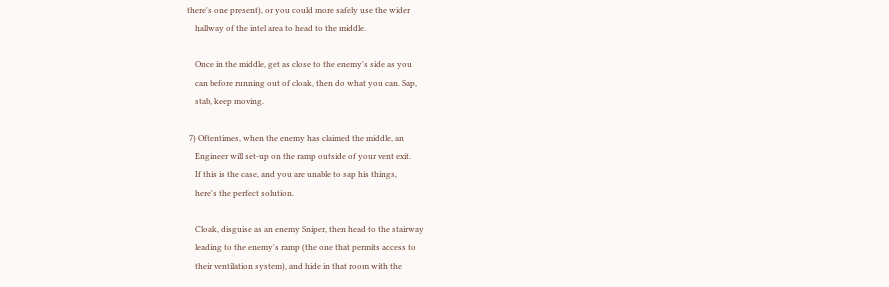there's one present), or you could more safely use the wider
    hallway of the intel area to head to the middle.

    Once in the middle, get as close to the enemy's side as you
    can before running out of cloak, then do what you can. Sap,
    stab, keep moving.

 7) Oftentimes, when the enemy has claimed the middle, an
    Engineer will set-up on the ramp outside of your vent exit.
    If this is the case, and you are unable to sap his things,
    here's the perfect solution.

    Cloak, disguise as an enemy Sniper, then head to the stairway
    leading to the enemy's ramp (the one that permits access to
    their ventilation system), and hide in that room with the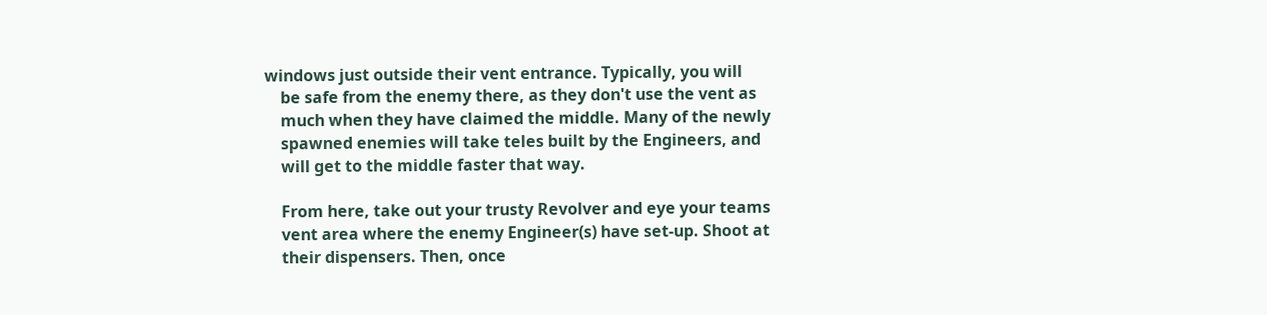windows just outside their vent entrance. Typically, you will
    be safe from the enemy there, as they don't use the vent as
    much when they have claimed the middle. Many of the newly
    spawned enemies will take teles built by the Engineers, and
    will get to the middle faster that way.

    From here, take out your trusty Revolver and eye your teams
    vent area where the enemy Engineer(s) have set-up. Shoot at
    their dispensers. Then, once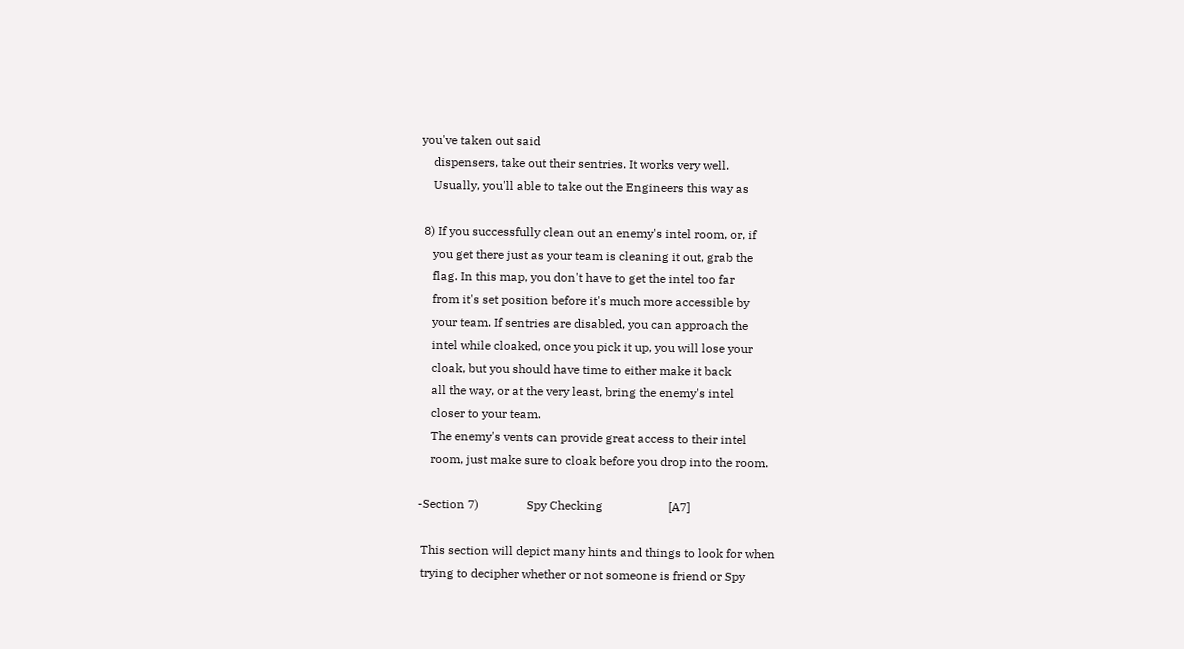you've taken out said
    dispensers, take out their sentries. It works very well.
    Usually, you'll able to take out the Engineers this way as

 8) If you successfully clean out an enemy's intel room, or, if
    you get there just as your team is cleaning it out, grab the
    flag. In this map, you don't have to get the intel too far
    from it's set position before it's much more accessible by
    your team. If sentries are disabled, you can approach the
    intel while cloaked, once you pick it up, you will lose your
    cloak, but you should have time to either make it back
    all the way, or at the very least, bring the enemy's intel
    closer to your team.
    The enemy's vents can provide great access to their intel
    room, just make sure to cloak before you drop into the room.

-Section 7)                Spy Checking                      [A7]

 This section will depict many hints and things to look for when
 trying to decipher whether or not someone is friend or Spy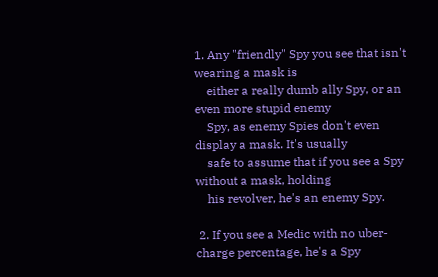1. Any "friendly" Spy you see that isn't wearing a mask is
    either a really dumb ally Spy, or an even more stupid enemy
    Spy, as enemy Spies don't even display a mask. It's usually
    safe to assume that if you see a Spy without a mask, holding
    his revolver, he's an enemy Spy.

 2. If you see a Medic with no uber-charge percentage, he's a Spy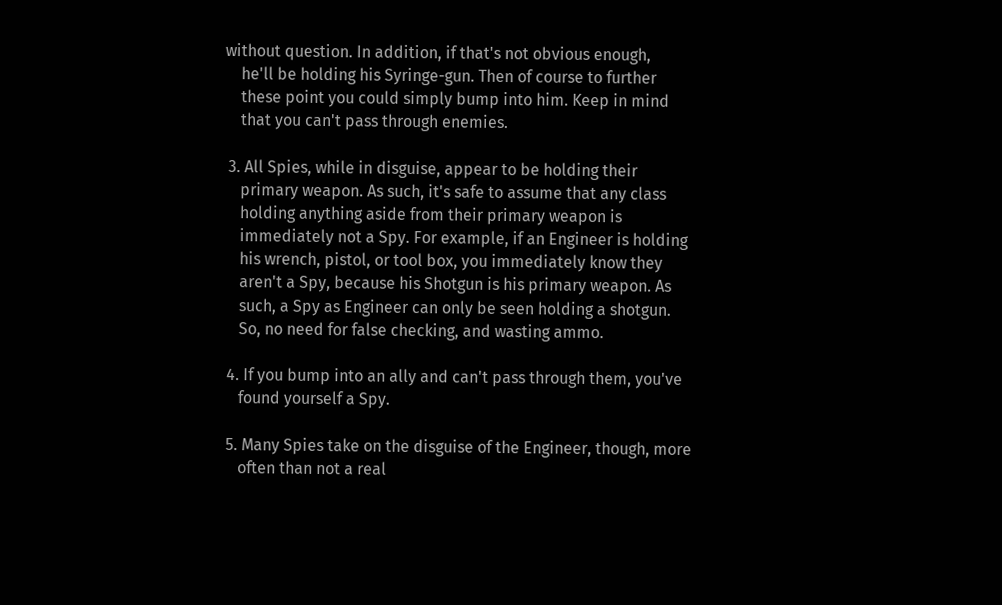without question. In addition, if that's not obvious enough,
    he'll be holding his Syringe-gun. Then of course to further
    these point you could simply bump into him. Keep in mind
    that you can't pass through enemies.

 3. All Spies, while in disguise, appear to be holding their
    primary weapon. As such, it's safe to assume that any class
    holding anything aside from their primary weapon is
    immediately not a Spy. For example, if an Engineer is holding
    his wrench, pistol, or tool box, you immediately know they
    aren't a Spy, because his Shotgun is his primary weapon. As
    such, a Spy as Engineer can only be seen holding a shotgun.
    So, no need for false checking, and wasting ammo.

 4. If you bump into an ally and can't pass through them, you've
    found yourself a Spy.

 5. Many Spies take on the disguise of the Engineer, though, more
    often than not a real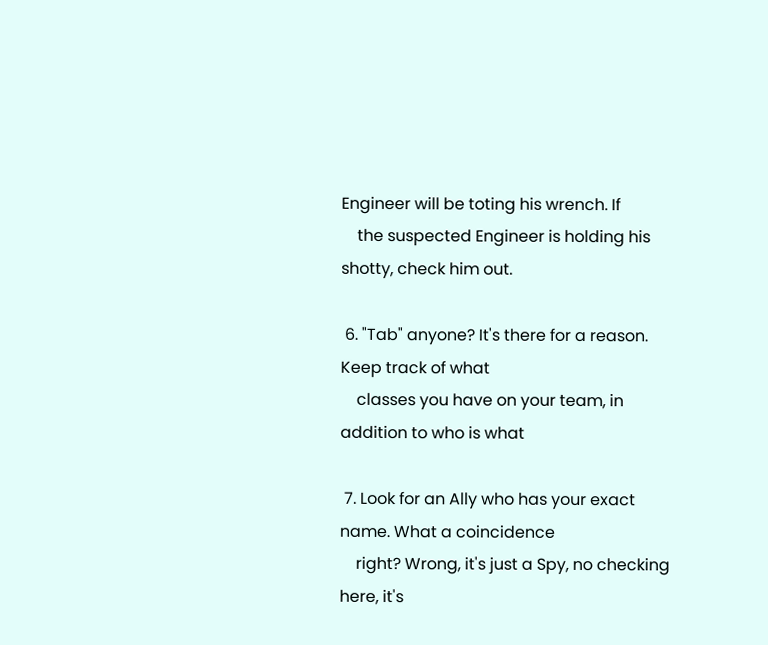Engineer will be toting his wrench. If
    the suspected Engineer is holding his shotty, check him out.

 6. "Tab" anyone? It's there for a reason. Keep track of what
    classes you have on your team, in addition to who is what

 7. Look for an Ally who has your exact name. What a coincidence
    right? Wrong, it's just a Spy, no checking here, it's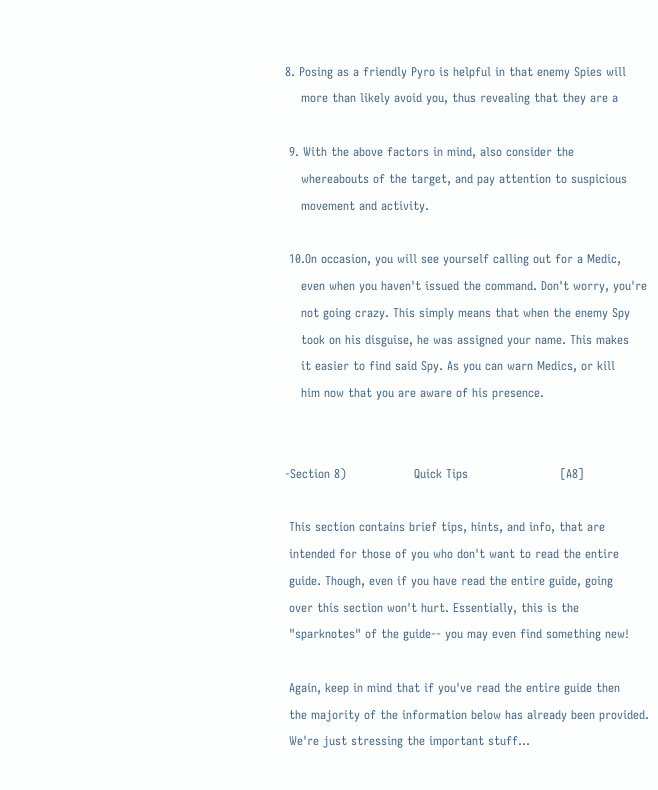8. Posing as a friendly Pyro is helpful in that enemy Spies will
    more than likely avoid you, thus revealing that they are a

 9. With the above factors in mind, also consider the
    whereabouts of the target, and pay attention to suspicious
    movement and activity.

 10.On occasion, you will see yourself calling out for a Medic,
    even when you haven't issued the command. Don't worry, you're
    not going crazy. This simply means that when the enemy Spy
    took on his disguise, he was assigned your name. This makes
    it easier to find said Spy. As you can warn Medics, or kill
    him now that you are aware of his presence.


-Section 8)                 Quick Tips                       [A8]

 This section contains brief tips, hints, and info, that are
 intended for those of you who don't want to read the entire
 guide. Though, even if you have read the entire guide, going
 over this section won't hurt. Essentially, this is the
 "sparknotes" of the guide-- you may even find something new!

 Again, keep in mind that if you've read the entire guide then
 the majority of the information below has already been provided.
 We're just stressing the important stuff...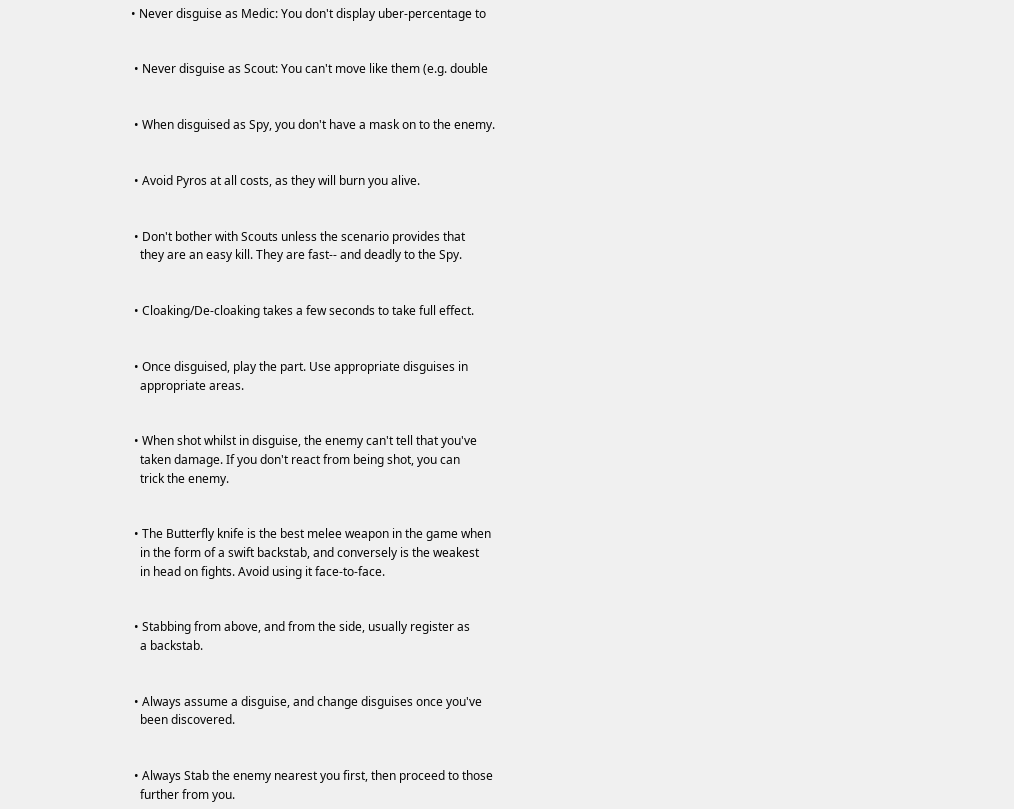• Never disguise as Medic: You don't display uber-percentage to


 • Never disguise as Scout: You can't move like them (e.g. double


 • When disguised as Spy, you don't have a mask on to the enemy.


 • Avoid Pyros at all costs, as they will burn you alive.


 • Don't bother with Scouts unless the scenario provides that
   they are an easy kill. They are fast-- and deadly to the Spy.


 • Cloaking/De-cloaking takes a few seconds to take full effect.


 • Once disguised, play the part. Use appropriate disguises in
   appropriate areas.


 • When shot whilst in disguise, the enemy can't tell that you've
   taken damage. If you don't react from being shot, you can
   trick the enemy.


 • The Butterfly knife is the best melee weapon in the game when
   in the form of a swift backstab, and conversely is the weakest
   in head on fights. Avoid using it face-to-face.


 • Stabbing from above, and from the side, usually register as
   a backstab.


 • Always assume a disguise, and change disguises once you've
   been discovered.


 • Always Stab the enemy nearest you first, then proceed to those
   further from you.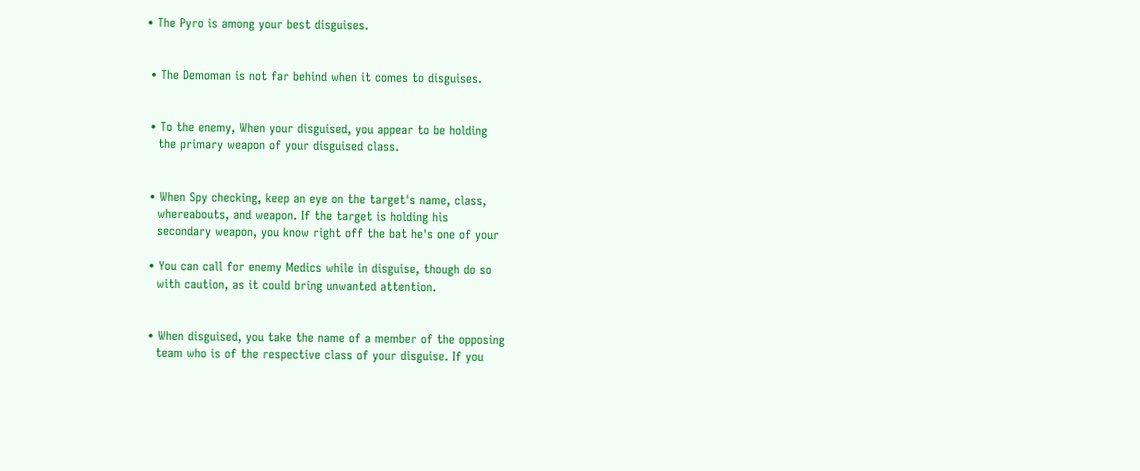• The Pyro is among your best disguises.


 • The Demoman is not far behind when it comes to disguises.


 • To the enemy, When your disguised, you appear to be holding
   the primary weapon of your disguised class.


 • When Spy checking, keep an eye on the target's name, class,
   whereabouts, and weapon. If the target is holding his
   secondary weapon, you know right off the bat he's one of your

 • You can call for enemy Medics while in disguise, though do so
   with caution, as it could bring unwanted attention.


 • When disguised, you take the name of a member of the opposing
   team who is of the respective class of your disguise. If you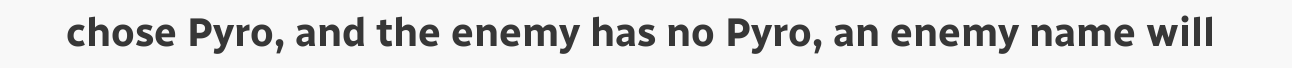chose Pyro, and the enemy has no Pyro, an enemy name will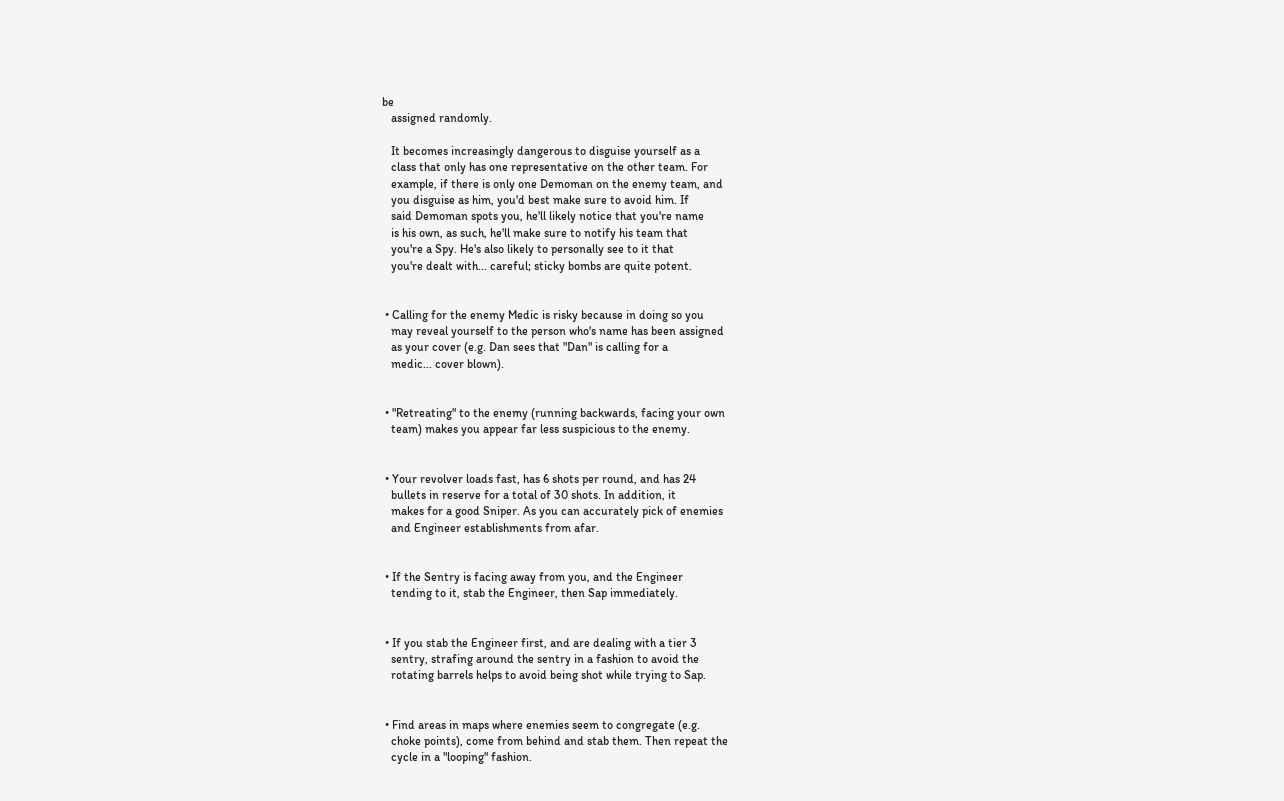be
   assigned randomly.

   It becomes increasingly dangerous to disguise yourself as a
   class that only has one representative on the other team. For
   example, if there is only one Demoman on the enemy team, and
   you disguise as him, you'd best make sure to avoid him. If
   said Demoman spots you, he'll likely notice that you're name
   is his own, as such, he'll make sure to notify his team that
   you're a Spy. He's also likely to personally see to it that
   you're dealt with... careful; sticky bombs are quite potent.


 • Calling for the enemy Medic is risky because in doing so you
   may reveal yourself to the person who's name has been assigned
   as your cover (e.g. Dan sees that "Dan" is calling for a
   medic... cover blown).


 • "Retreating" to the enemy (running backwards, facing your own
   team) makes you appear far less suspicious to the enemy.


 • Your revolver loads fast, has 6 shots per round, and has 24
   bullets in reserve for a total of 30 shots. In addition, it
   makes for a good Sniper. As you can accurately pick of enemies
   and Engineer establishments from afar.


 • If the Sentry is facing away from you, and the Engineer
   tending to it, stab the Engineer, then Sap immediately.


 • If you stab the Engineer first, and are dealing with a tier 3
   sentry, strafing around the sentry in a fashion to avoid the
   rotating barrels helps to avoid being shot while trying to Sap.


 • Find areas in maps where enemies seem to congregate (e.g.
   choke points), come from behind and stab them. Then repeat the
   cycle in a "looping" fashion.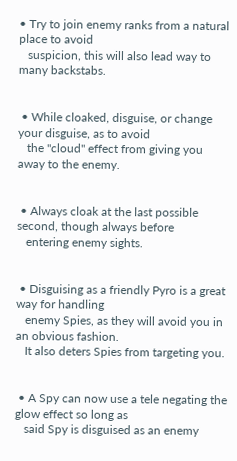• Try to join enemy ranks from a natural place to avoid
   suspicion, this will also lead way to many backstabs.


 • While cloaked, disguise, or change your disguise, as to avoid
   the "cloud" effect from giving you away to the enemy.


 • Always cloak at the last possible second, though always before
   entering enemy sights.


 • Disguising as a friendly Pyro is a great way for handling
   enemy Spies, as they will avoid you in an obvious fashion.
   It also deters Spies from targeting you.


 • A Spy can now use a tele negating the glow effect so long as
   said Spy is disguised as an enemy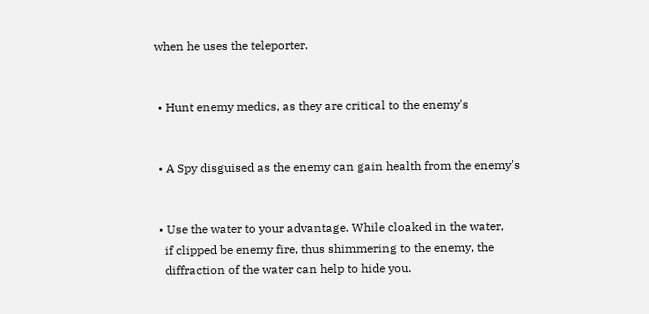when he uses the teleporter.


 • Hunt enemy medics, as they are critical to the enemy's


 • A Spy disguised as the enemy can gain health from the enemy's


 • Use the water to your advantage. While cloaked in the water,
   if clipped be enemy fire, thus shimmering to the enemy, the
   diffraction of the water can help to hide you.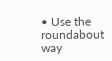• Use the roundabout way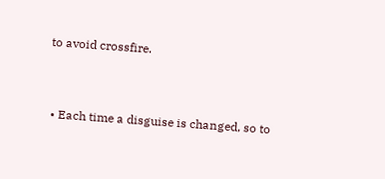to avoid crossfire.


 • Each time a disguise is changed, so to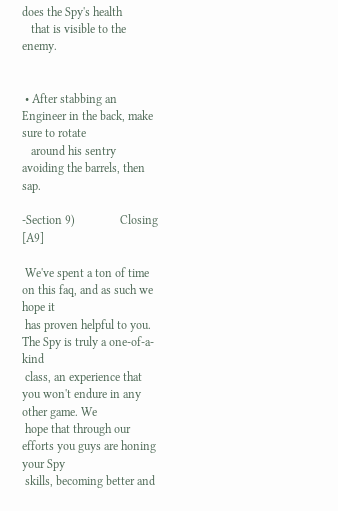does the Spy's health
   that is visible to the enemy.


 • After stabbing an Engineer in the back, make sure to rotate
   around his sentry avoiding the barrels, then sap.

-Section 9)               Closing                            [A9]

 We've spent a ton of time on this faq, and as such we hope it
 has proven helpful to you. The Spy is truly a one-of-a-kind
 class, an experience that you won't endure in any other game. We
 hope that through our efforts you guys are honing your Spy
 skills, becoming better and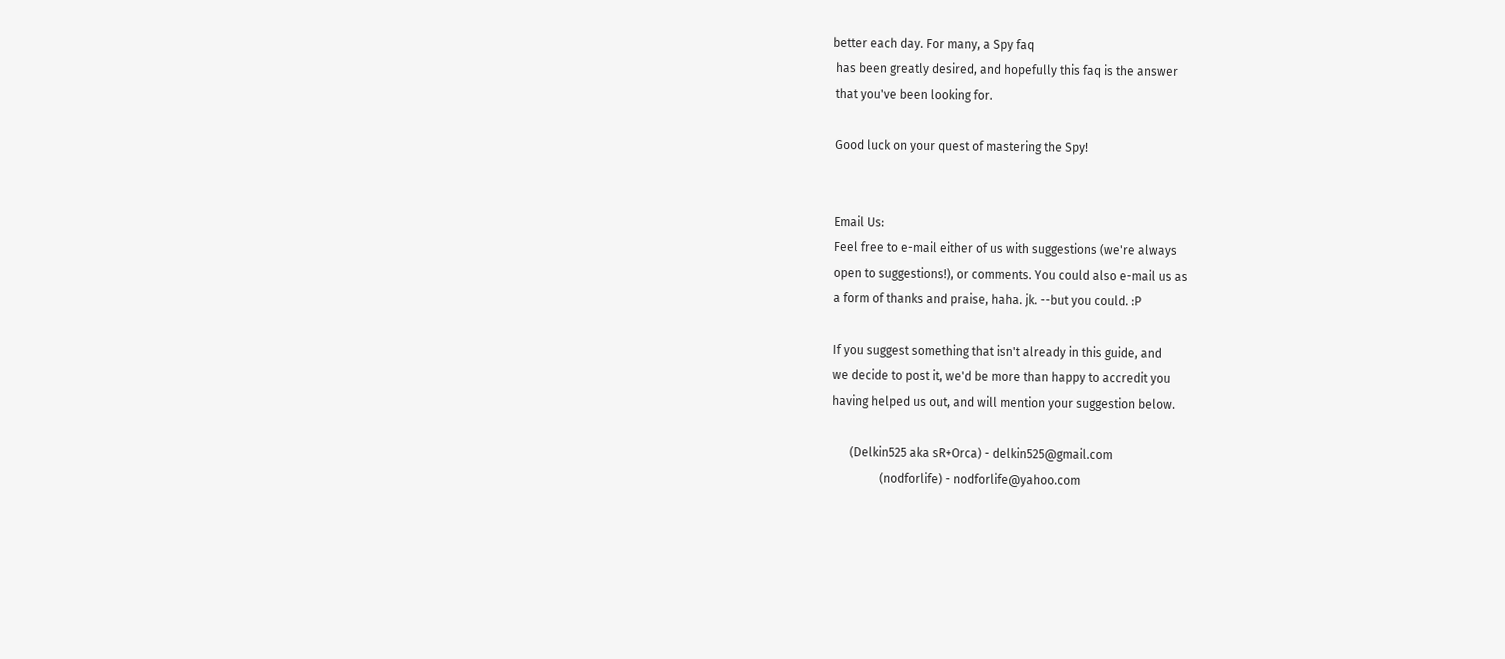better each day. For many, a Spy faq
 has been greatly desired, and hopefully this faq is the answer
 that you've been looking for.

 Good luck on your quest of mastering the Spy!


 Email Us:
 Feel free to e-mail either of us with suggestions (we're always
 open to suggestions!), or comments. You could also e-mail us as
 a form of thanks and praise, haha. jk. --but you could. :P

 If you suggest something that isn't already in this guide, and
 we decide to post it, we'd be more than happy to accredit you
 having helped us out, and will mention your suggestion below.

       (Delkin525 aka sR+Orca) - delkin525@gmail.com
                 (nodforlife) - nodforlife@yahoo.com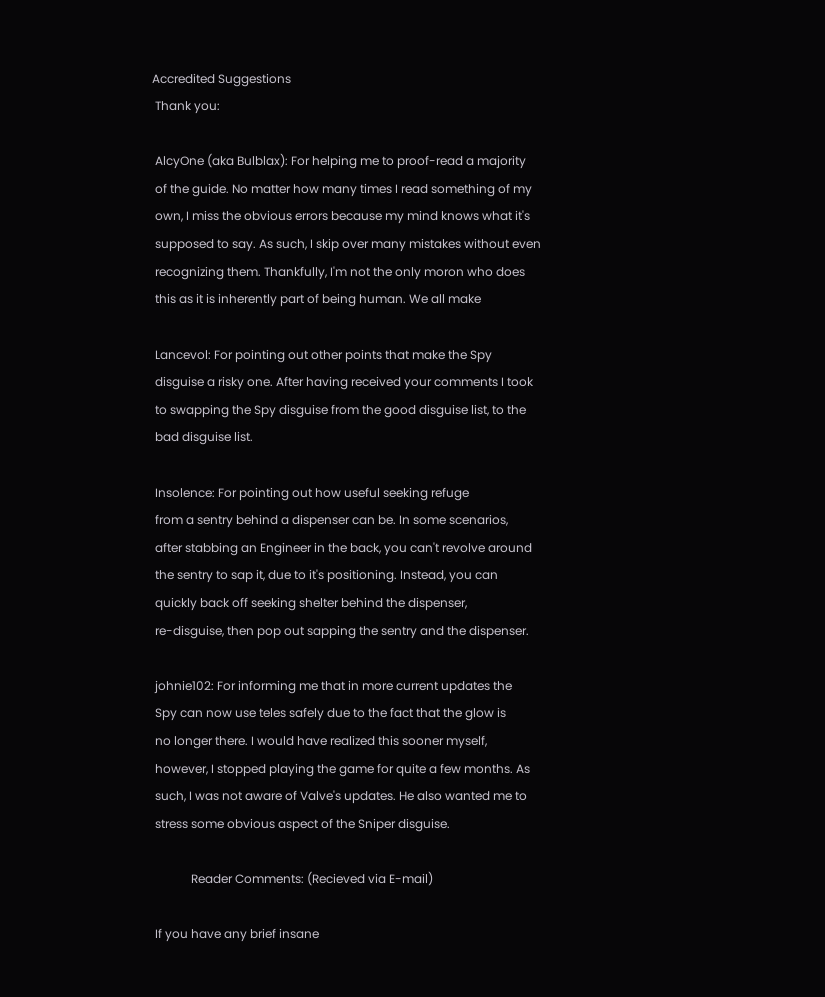Accredited Suggestions
 Thank you:

 AlcyOne (aka Bulblax): For helping me to proof-read a majority
 of the guide. No matter how many times I read something of my
 own, I miss the obvious errors because my mind knows what it's
 supposed to say. As such, I skip over many mistakes without even
 recognizing them. Thankfully, I'm not the only moron who does
 this as it is inherently part of being human. We all make

 Lancevol: For pointing out other points that make the Spy
 disguise a risky one. After having received your comments I took
 to swapping the Spy disguise from the good disguise list, to the
 bad disguise list.

 Insolence: For pointing out how useful seeking refuge
 from a sentry behind a dispenser can be. In some scenarios,
 after stabbing an Engineer in the back, you can't revolve around
 the sentry to sap it, due to it's positioning. Instead, you can
 quickly back off seeking shelter behind the dispenser,
 re-disguise, then pop out sapping the sentry and the dispenser.

 johnie102: For informing me that in more current updates the
 Spy can now use teles safely due to the fact that the glow is
 no longer there. I would have realized this sooner myself,
 however, I stopped playing the game for quite a few months. As
 such, I was not aware of Valve's updates. He also wanted me to
 stress some obvious aspect of the Sniper disguise.

             Reader Comments: (Recieved via E-mail)

 If you have any brief insane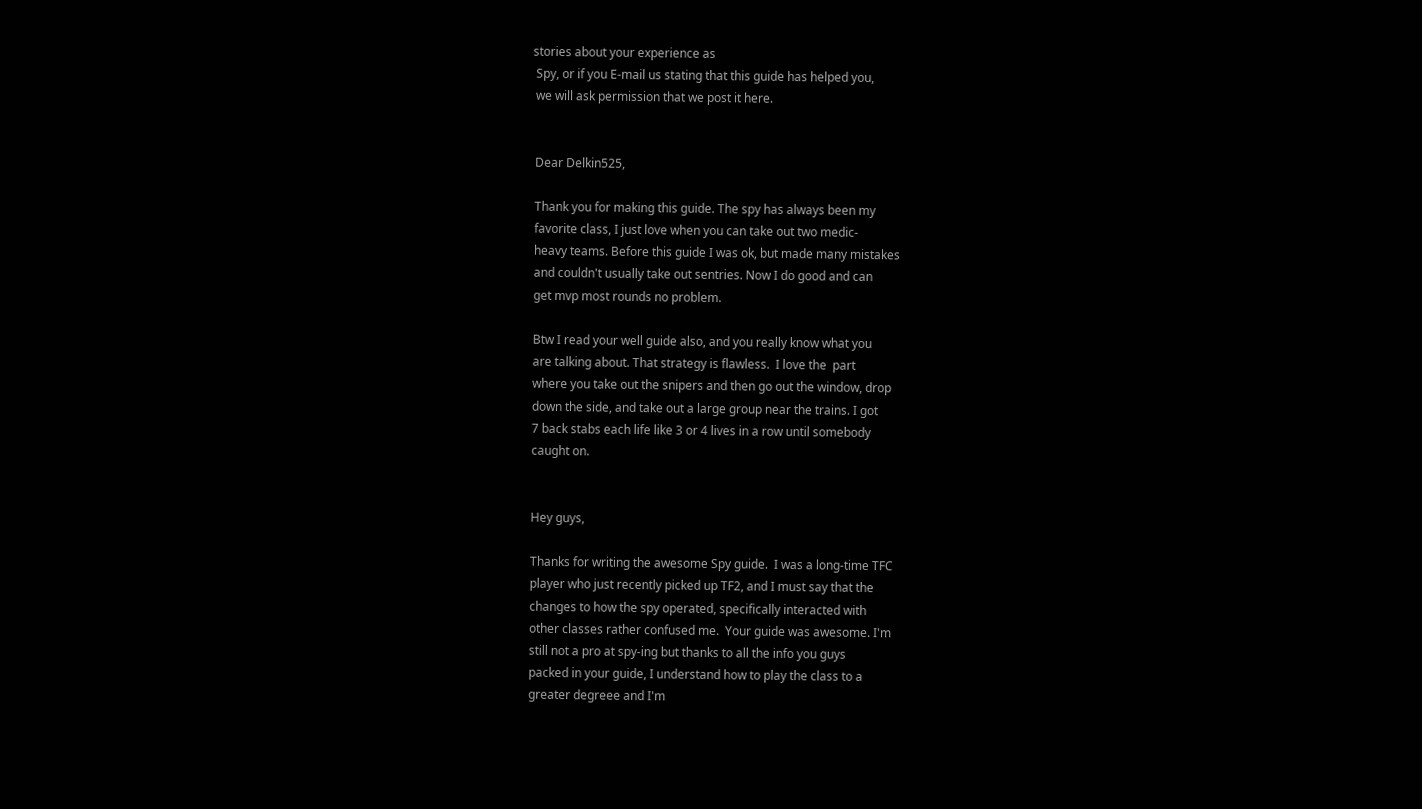stories about your experience as
 Spy, or if you E-mail us stating that this guide has helped you,
 we will ask permission that we post it here.


 Dear Delkin525,

 Thank you for making this guide. The spy has always been my
 favorite class, I just love when you can take out two medic-
 heavy teams. Before this guide I was ok, but made many mistakes
 and couldn't usually take out sentries. Now I do good and can
 get mvp most rounds no problem.

 Btw I read your well guide also, and you really know what you
 are talking about. That strategy is flawless.  I love the  part
 where you take out the snipers and then go out the window, drop
 down the side, and take out a large group near the trains. I got
 7 back stabs each life like 3 or 4 lives in a row until somebody
 caught on.


 Hey guys,

 Thanks for writing the awesome Spy guide.  I was a long-time TFC
 player who just recently picked up TF2, and I must say that the
 changes to how the spy operated, specifically interacted with
 other classes rather confused me.  Your guide was awesome. I'm
 still not a pro at spy-ing but thanks to all the info you guys
 packed in your guide, I understand how to play the class to a
 greater degreee and I'm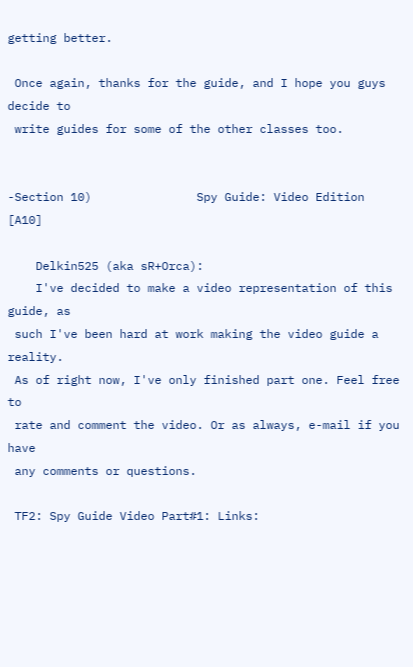getting better.

 Once again, thanks for the guide, and I hope you guys decide to
 write guides for some of the other classes too.


-Section 10)               Spy Guide: Video Edition         [A10]

    Delkin525 (aka sR+Orca):
    I've decided to make a video representation of this guide, as
 such I've been hard at work making the video guide a reality.
 As of right now, I've only finished part one. Feel free to
 rate and comment the video. Or as always, e-mail if you have
 any comments or questions.

 TF2: Spy Guide Video Part#1: Links: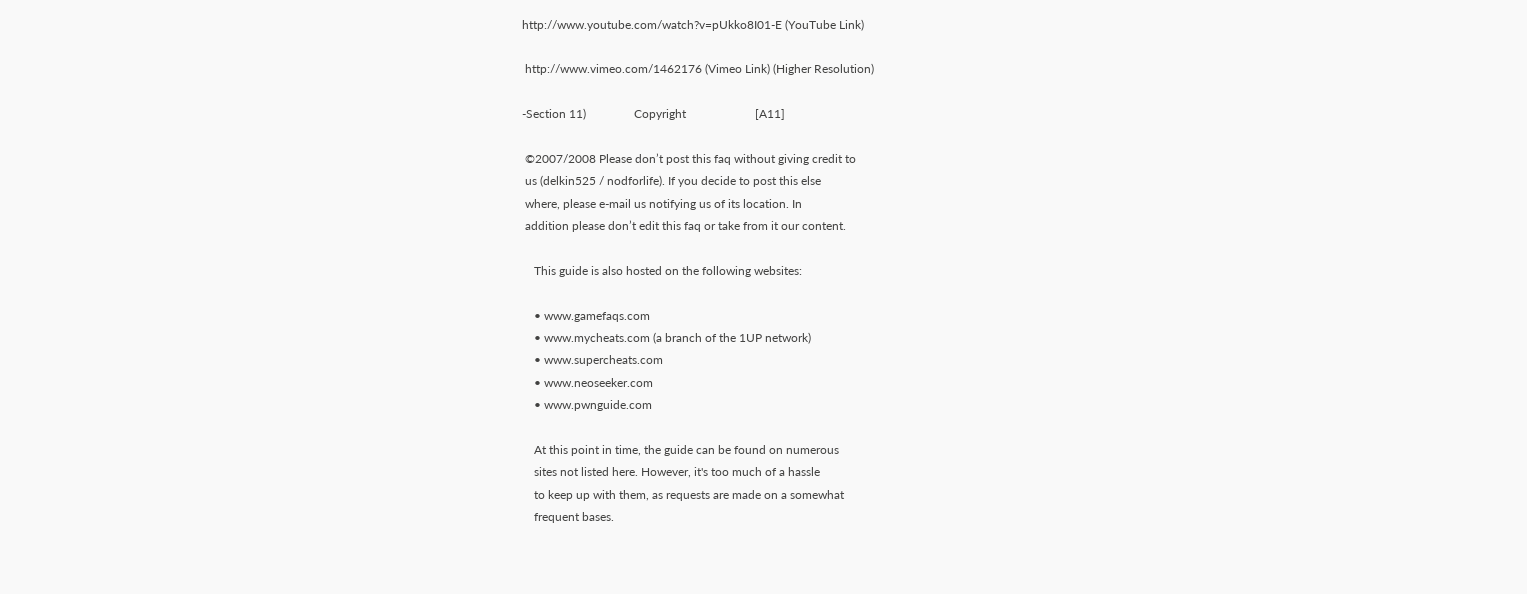http://www.youtube.com/watch?v=pUkko8I01-E (YouTube Link)

 http://www.vimeo.com/1462176 (Vimeo Link) (Higher Resolution)

-Section 11)                Copyright                       [A11]

 ©2007/2008 Please don’t post this faq without giving credit to
 us (delkin525 / nodforlife). If you decide to post this else
 where, please e-mail us notifying us of its location. In
 addition please don’t edit this faq or take from it our content.

    This guide is also hosted on the following websites:

    • www.gamefaqs.com
    • www.mycheats.com (a branch of the 1UP network)
    • www.supercheats.com
    • www.neoseeker.com
    • www.pwnguide.com

    At this point in time, the guide can be found on numerous
    sites not listed here. However, it's too much of a hassle
    to keep up with them, as requests are made on a somewhat
    frequent bases.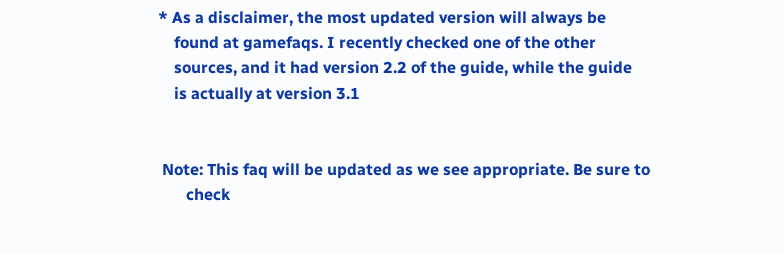* As a disclaimer, the most updated version will always be
    found at gamefaqs. I recently checked one of the other
    sources, and it had version 2.2 of the guide, while the guide
    is actually at version 3.1


 Note: This faq will be updated as we see appropriate. Be sure to
       check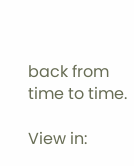back from time to time.

View in: